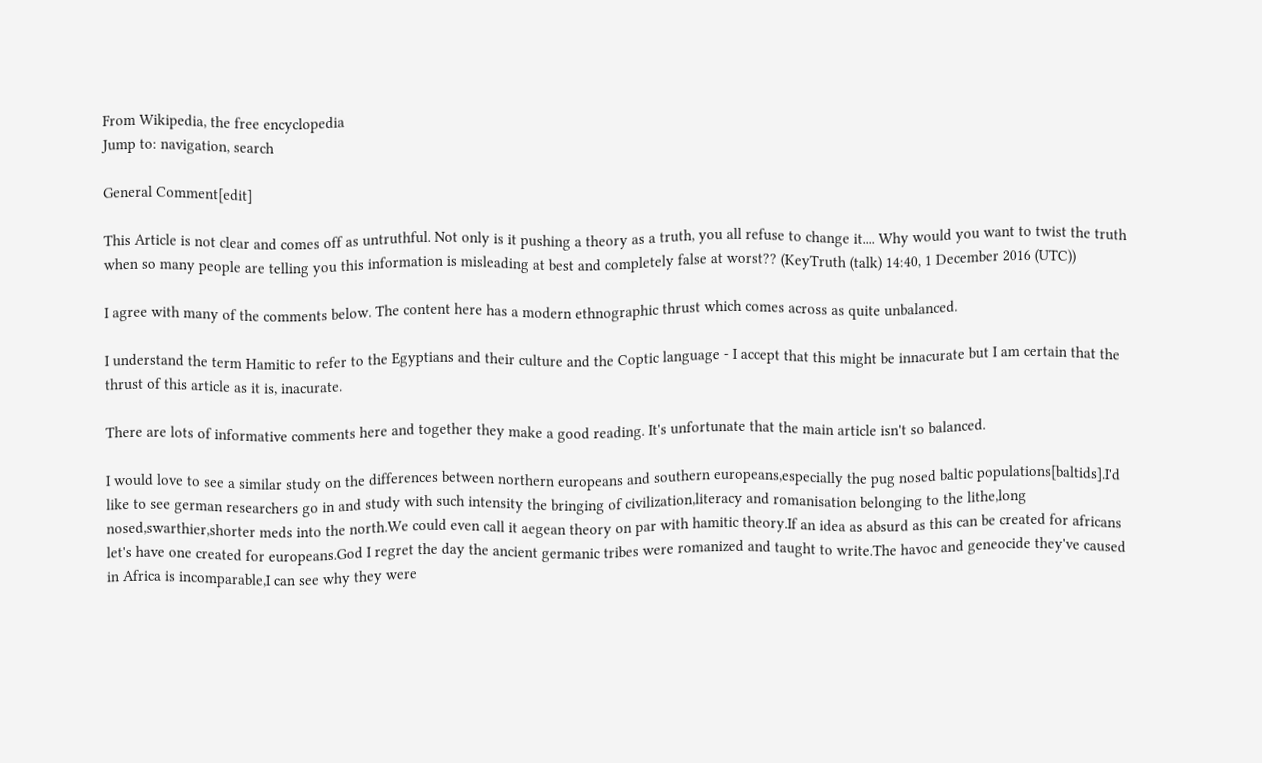From Wikipedia, the free encyclopedia
Jump to: navigation, search

General Comment[edit]

This Article is not clear and comes off as untruthful. Not only is it pushing a theory as a truth, you all refuse to change it.... Why would you want to twist the truth when so many people are telling you this information is misleading at best and completely false at worst?? (KeyTruth (talk) 14:40, 1 December 2016 (UTC))

I agree with many of the comments below. The content here has a modern ethnographic thrust which comes across as quite unbalanced.

I understand the term Hamitic to refer to the Egyptians and their culture and the Coptic language - I accept that this might be innacurate but I am certain that the thrust of this article as it is, inacurate.

There are lots of informative comments here and together they make a good reading. It's unfortunate that the main article isn't so balanced.

I would love to see a similar study on the differences between northern europeans and southern europeans,especially the pug nosed baltic populations[baltids].I'd like to see german researchers go in and study with such intensity the bringing of civilization,literacy and romanisation belonging to the lithe,long nosed,swarthier,shorter meds into the north.We could even call it aegean theory on par with hamitic theory.If an idea as absurd as this can be created for africans let's have one created for europeans.God I regret the day the ancient germanic tribes were romanized and taught to write.The havoc and geneocide they've caused in Africa is incomparable,I can see why they were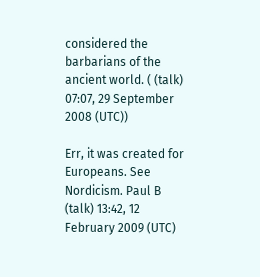considered the barbarians of the ancient world. ( (talk) 07:07, 29 September 2008 (UTC))

Err, it was created for Europeans. See Nordicism. Paul B (talk) 13:42, 12 February 2009 (UTC)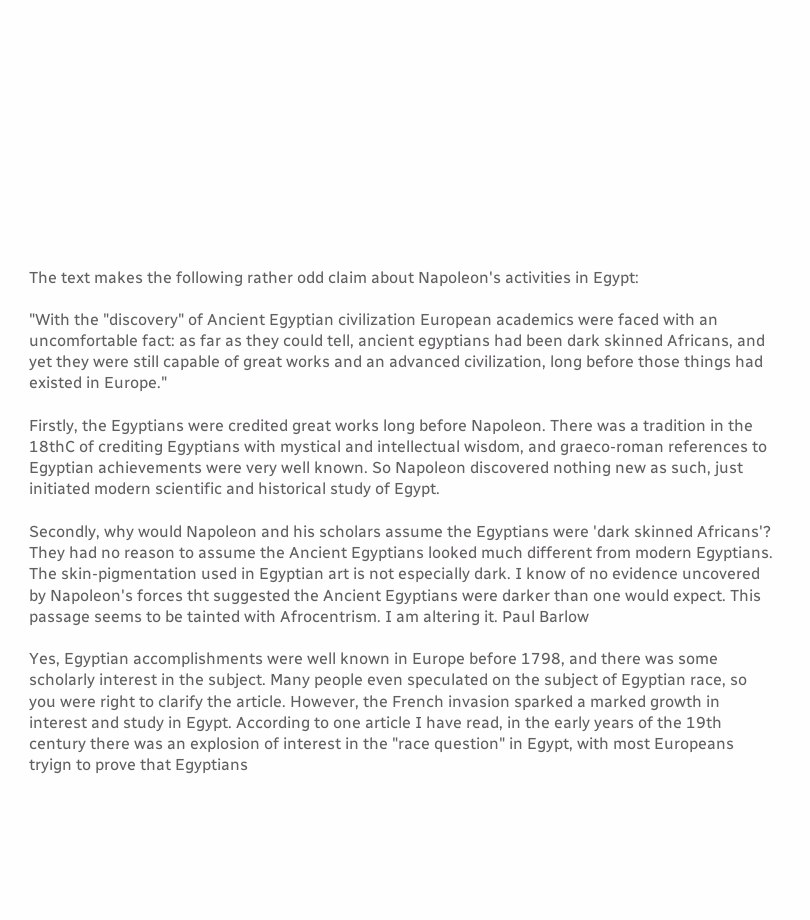The text makes the following rather odd claim about Napoleon's activities in Egypt:

"With the "discovery" of Ancient Egyptian civilization European academics were faced with an uncomfortable fact: as far as they could tell, ancient egyptians had been dark skinned Africans, and yet they were still capable of great works and an advanced civilization, long before those things had existed in Europe."

Firstly, the Egyptians were credited great works long before Napoleon. There was a tradition in the 18thC of crediting Egyptians with mystical and intellectual wisdom, and graeco-roman references to Egyptian achievements were very well known. So Napoleon discovered nothing new as such, just initiated modern scientific and historical study of Egypt.

Secondly, why would Napoleon and his scholars assume the Egyptians were 'dark skinned Africans'? They had no reason to assume the Ancient Egyptians looked much different from modern Egyptians. The skin-pigmentation used in Egyptian art is not especially dark. I know of no evidence uncovered by Napoleon's forces tht suggested the Ancient Egyptians were darker than one would expect. This passage seems to be tainted with Afrocentrism. I am altering it. Paul Barlow

Yes, Egyptian accomplishments were well known in Europe before 1798, and there was some scholarly interest in the subject. Many people even speculated on the subject of Egyptian race, so you were right to clarify the article. However, the French invasion sparked a marked growth in interest and study in Egypt. According to one article I have read, in the early years of the 19th century there was an explosion of interest in the "race question" in Egypt, with most Europeans tryign to prove that Egyptians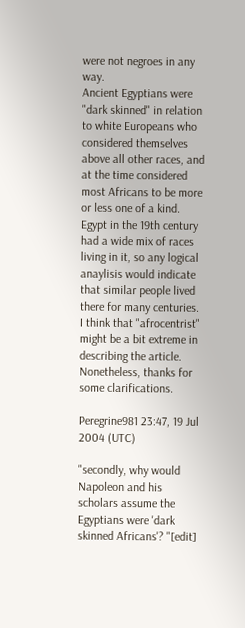were not negroes in any way.
Ancient Egyptians were "dark skinned" in relation to white Europeans who considered themselves above all other races, and at the time considered most Africans to be more or less one of a kind. Egypt in the 19th century had a wide mix of races living in it, so any logical anaylisis would indicate that similar people lived there for many centuries. I think that "afrocentrist" might be a bit extreme in describing the article. Nonetheless, thanks for some clarifications.

Peregrine981 23:47, 19 Jul 2004 (UTC)

"secondly, why would Napoleon and his scholars assume the Egyptians were 'dark skinned Africans'? "[edit]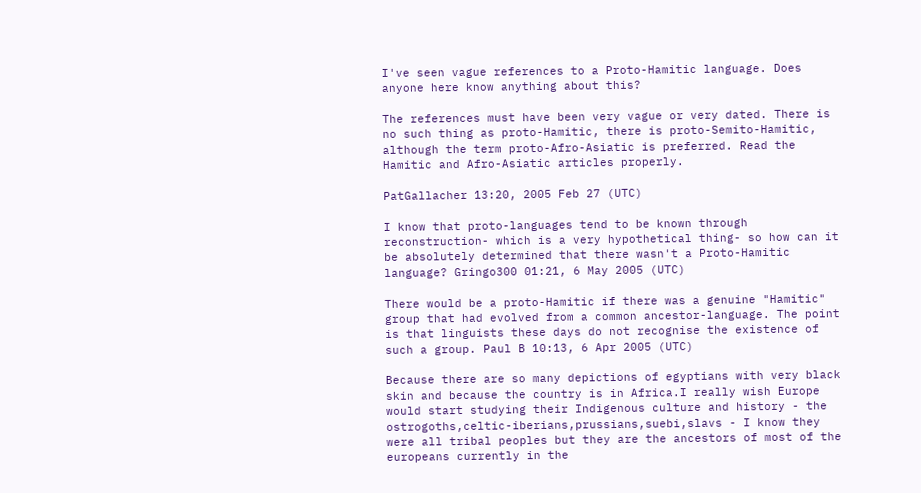I've seen vague references to a Proto-Hamitic language. Does anyone here know anything about this?

The references must have been very vague or very dated. There is no such thing as proto-Hamitic, there is proto-Semito-Hamitic, although the term proto-Afro-Asiatic is preferred. Read the Hamitic and Afro-Asiatic articles properly.

PatGallacher 13:20, 2005 Feb 27 (UTC)

I know that proto-languages tend to be known through reconstruction- which is a very hypothetical thing- so how can it be absolutely determined that there wasn't a Proto-Hamitic language? Gringo300 01:21, 6 May 2005 (UTC)

There would be a proto-Hamitic if there was a genuine "Hamitic" group that had evolved from a common ancestor-language. The point is that linguists these days do not recognise the existence of such a group. Paul B 10:13, 6 Apr 2005 (UTC)

Because there are so many depictions of egyptians with very black skin and because the country is in Africa.I really wish Europe would start studying their Indigenous culture and history - the ostrogoths,celtic-iberians,prussians,suebi,slavs - I know they were all tribal peoples but they are the ancestors of most of the europeans currently in the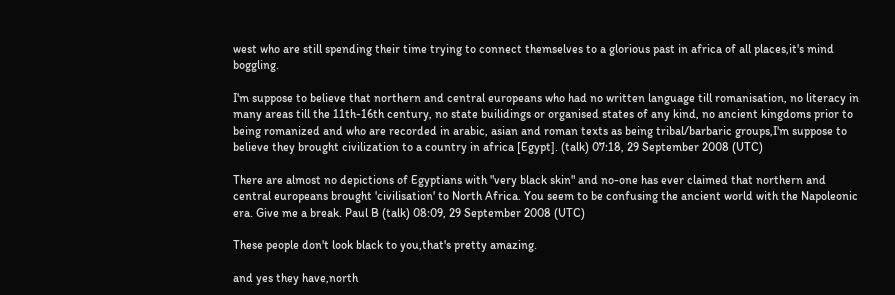west who are still spending their time trying to connect themselves to a glorious past in africa of all places,it's mind boggling.

I'm suppose to believe that northern and central europeans who had no written language till romanisation, no literacy in many areas till the 11th-16th century, no state builidings or organised states of any kind, no ancient kingdoms prior to being romanized and who are recorded in arabic, asian and roman texts as being tribal/barbaric groups,I'm suppose to believe they brought civilization to a country in africa [Egypt]. (talk) 07:18, 29 September 2008 (UTC)

There are almost no depictions of Egyptians with "very black skin" and no-one has ever claimed that northern and central europeans brought 'civilisation' to North Africa. You seem to be confusing the ancient world with the Napoleonic era. Give me a break. Paul B (talk) 08:09, 29 September 2008 (UTC)

These people don't look black to you,that's pretty amazing.

and yes they have,north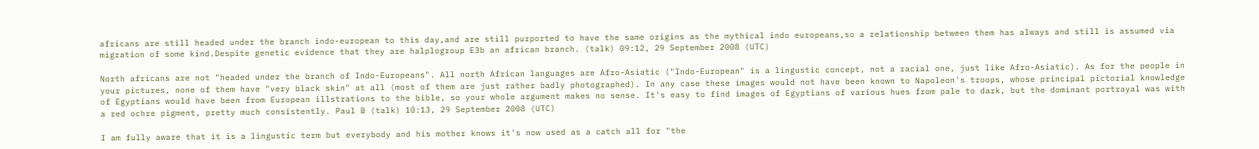africans are still headed under the branch indo-european to this day,and are still purported to have the same origins as the mythical indo europeans,so a relationship between them has always and still is assumed via migration of some kind.Despite genetic evidence that they are halplogroup E3b an african branch. (talk) 09:12, 29 September 2008 (UTC)

North africans are not "headed under the branch of Indo-Europeans". All north African languages are Afro-Asiatic ("Indo-European" is a lingustic concept, not a racial one, just like Afro-Asiatic). As for the people in your pictures, none of them have "very black skin" at all (most of them are just rather badly photographed). In any case these images would not have been known to Napoleon's troops, whose principal pictorial knowledge of Egyptians would have been from European illstrations to the bible, so your whole argument makes no sense. It's easy to find images of Egyptians of various hues from pale to dark, but the dominant portrayal was with a red ochre pigment, pretty much consistently. Paul B (talk) 10:13, 29 September 2008 (UTC)

I am fully aware that it is a lingustic term but everybody and his mother knows it's now used as a catch all for "the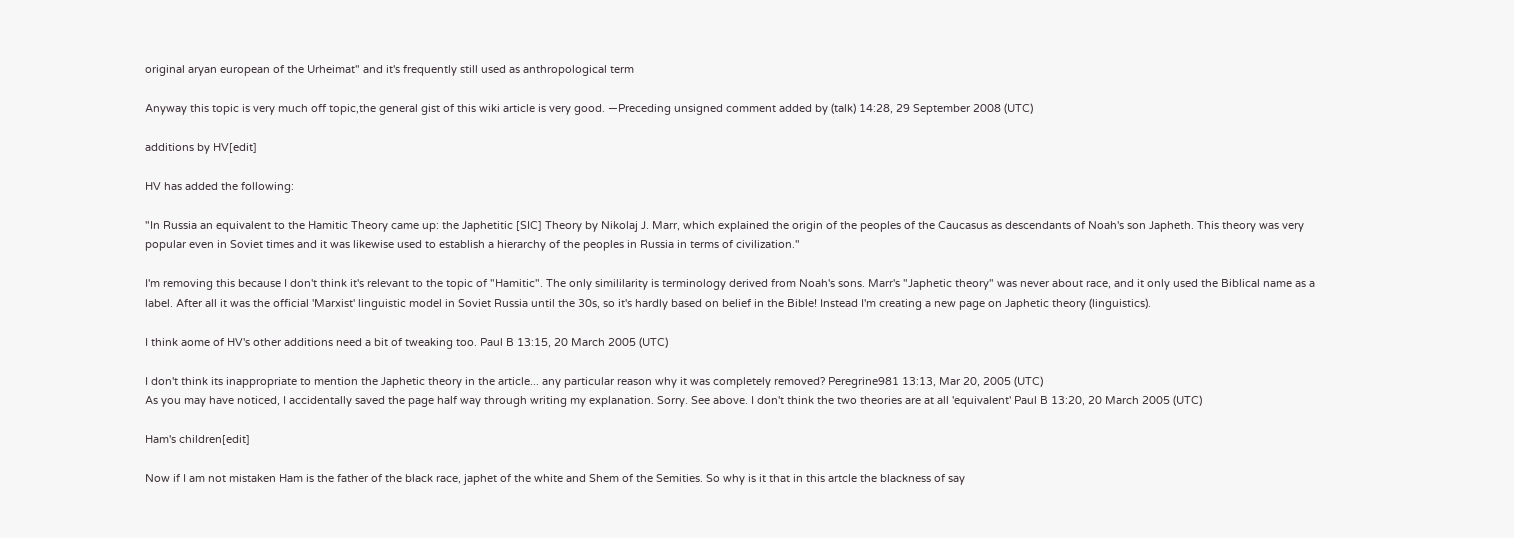original aryan european of the Urheimat" and it's frequently still used as anthropological term

Anyway this topic is very much off topic,the general gist of this wiki article is very good. —Preceding unsigned comment added by (talk) 14:28, 29 September 2008 (UTC)

additions by HV[edit]

HV has added the following:

"In Russia an equivalent to the Hamitic Theory came up: the Japhetitic [SIC] Theory by Nikolaj J. Marr, which explained the origin of the peoples of the Caucasus as descendants of Noah's son Japheth. This theory was very popular even in Soviet times and it was likewise used to establish a hierarchy of the peoples in Russia in terms of civilization."

I'm removing this because I don't think it's relevant to the topic of "Hamitic". The only simililarity is terminology derived from Noah's sons. Marr's "Japhetic theory" was never about race, and it only used the Biblical name as a label. After all it was the official 'Marxist' linguistic model in Soviet Russia until the 30s, so it's hardly based on belief in the Bible! Instead I'm creating a new page on Japhetic theory (linguistics).

I think aome of HV's other additions need a bit of tweaking too. Paul B 13:15, 20 March 2005 (UTC)

I don't think its inappropriate to mention the Japhetic theory in the article... any particular reason why it was completely removed? Peregrine981 13:13, Mar 20, 2005 (UTC)
As you may have noticed, I accidentally saved the page half way through writing my explanation. Sorry. See above. I don't think the two theories are at all 'equivalent' Paul B 13:20, 20 March 2005 (UTC)

Ham's children[edit]

Now if I am not mistaken Ham is the father of the black race, japhet of the white and Shem of the Semities. So why is it that in this artcle the blackness of say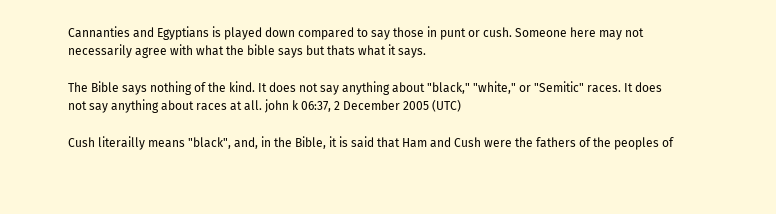Cannanties and Egyptians is played down compared to say those in punt or cush. Someone here may not necessarily agree with what the bible says but thats what it says.

The Bible says nothing of the kind. It does not say anything about "black," "white," or "Semitic" races. It does not say anything about races at all. john k 06:37, 2 December 2005 (UTC)

Cush literailly means "black", and, in the Bible, it is said that Ham and Cush were the fathers of the peoples of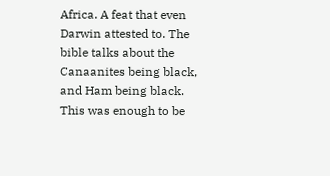Africa. A feat that even Darwin attested to. The bible talks about the Canaanites being black, and Ham being black. This was enough to be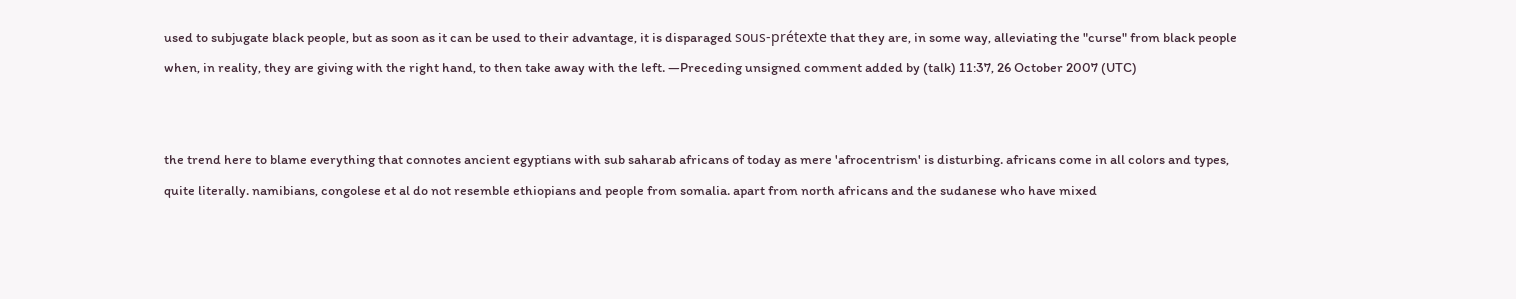used to subjugate black people, but as soon as it can be used to their advantage, it is disparaged sous-prétexte that they are, in some way, alleviating the "curse" from black people when, in reality, they are giving with the right hand, to then take away with the left. —Preceding unsigned comment added by (talk) 11:37, 26 October 2007 (UTC)


the trend here to blame everything that connotes ancient egyptians with sub saharab africans of today as mere 'afrocentrism' is disturbing. africans come in all colors and types, quite literally. namibians, congolese et al do not resemble ethiopians and people from somalia. apart from north africans and the sudanese who have mixed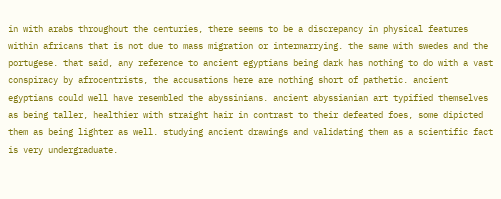in with arabs throughout the centuries, there seems to be a discrepancy in physical features within africans that is not due to mass migration or intermarrying. the same with swedes and the portugese. that said, any reference to ancient egyptians being dark has nothing to do with a vast conspiracy by afrocentrists, the accusations here are nothing short of pathetic. ancient egyptians could well have resembled the abyssinians. ancient abyssianian art typified themselves as being taller, healthier with straight hair in contrast to their defeated foes, some dipicted them as being lighter as well. studying ancient drawings and validating them as a scientific fact is very undergraduate.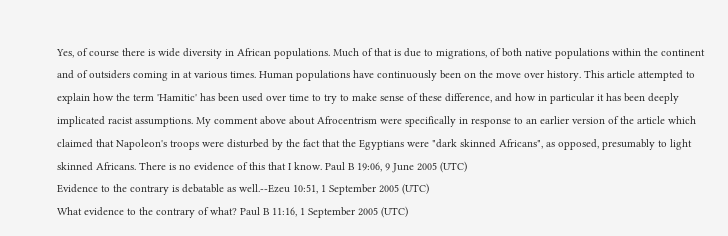Yes, of course there is wide diversity in African populations. Much of that is due to migrations, of both native populations within the continent and of outsiders coming in at various times. Human populations have continuously been on the move over history. This article attempted to explain how the term 'Hamitic' has been used over time to try to make sense of these difference, and how in particular it has been deeply implicated racist assumptions. My comment above about Afrocentrism were specifically in response to an earlier version of the article which claimed that Napoleon's troops were disturbed by the fact that the Egyptians were "dark skinned Africans", as opposed, presumably to light skinned Africans. There is no evidence of this that I know. Paul B 19:06, 9 June 2005 (UTC)
Evidence to the contrary is debatable as well.--Ezeu 10:51, 1 September 2005 (UTC)
What evidence to the contrary of what? Paul B 11:16, 1 September 2005 (UTC)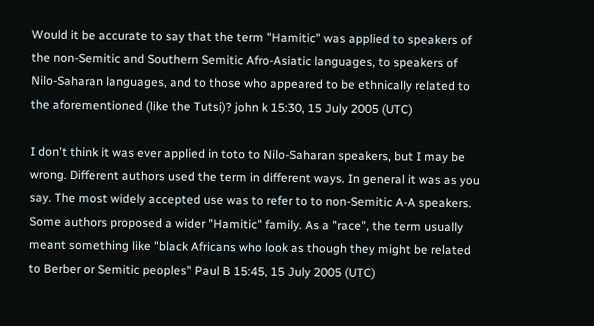Would it be accurate to say that the term "Hamitic" was applied to speakers of the non-Semitic and Southern Semitic Afro-Asiatic languages, to speakers of Nilo-Saharan languages, and to those who appeared to be ethnically related to the aforementioned (like the Tutsi)? john k 15:30, 15 July 2005 (UTC)

I don't think it was ever applied in toto to Nilo-Saharan speakers, but I may be wrong. Different authors used the term in different ways. In general it was as you say. The most widely accepted use was to refer to to non-Semitic A-A speakers. Some authors proposed a wider "Hamitic" family. As a "race", the term usually meant something like "black Africans who look as though they might be related to Berber or Semitic peoples" Paul B 15:45, 15 July 2005 (UTC)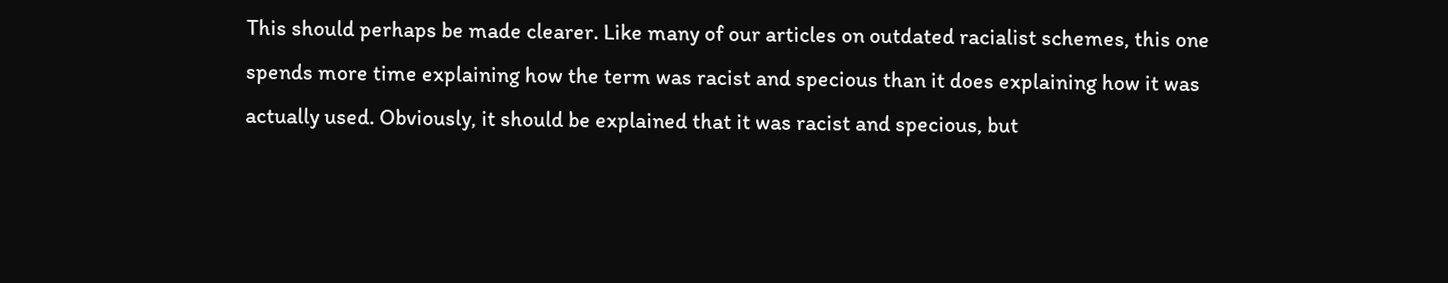This should perhaps be made clearer. Like many of our articles on outdated racialist schemes, this one spends more time explaining how the term was racist and specious than it does explaining how it was actually used. Obviously, it should be explained that it was racist and specious, but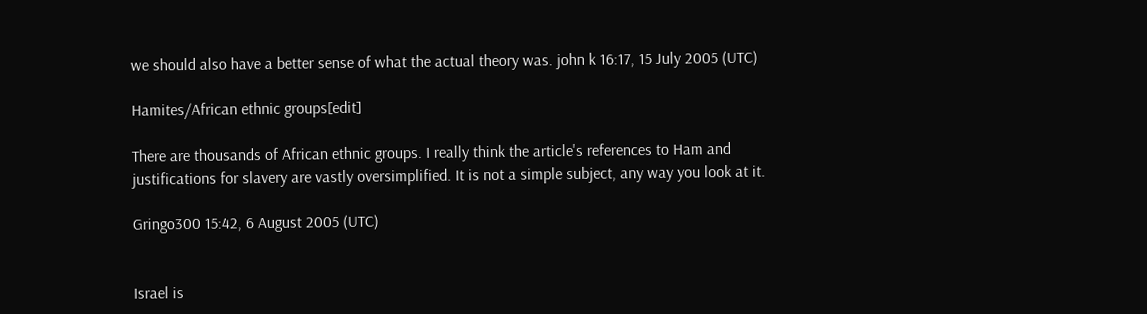we should also have a better sense of what the actual theory was. john k 16:17, 15 July 2005 (UTC)

Hamites/African ethnic groups[edit]

There are thousands of African ethnic groups. I really think the article's references to Ham and justifications for slavery are vastly oversimplified. It is not a simple subject, any way you look at it.

Gringo300 15:42, 6 August 2005 (UTC)


Israel is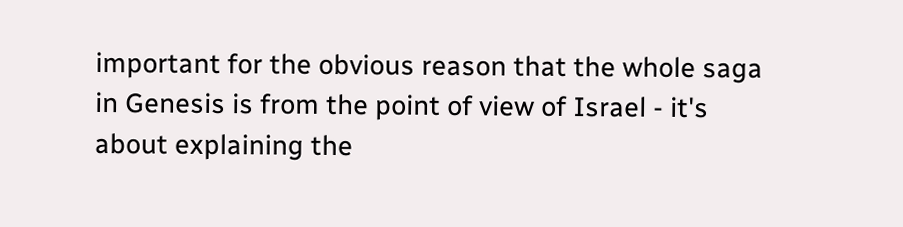important for the obvious reason that the whole saga in Genesis is from the point of view of Israel - it's about explaining the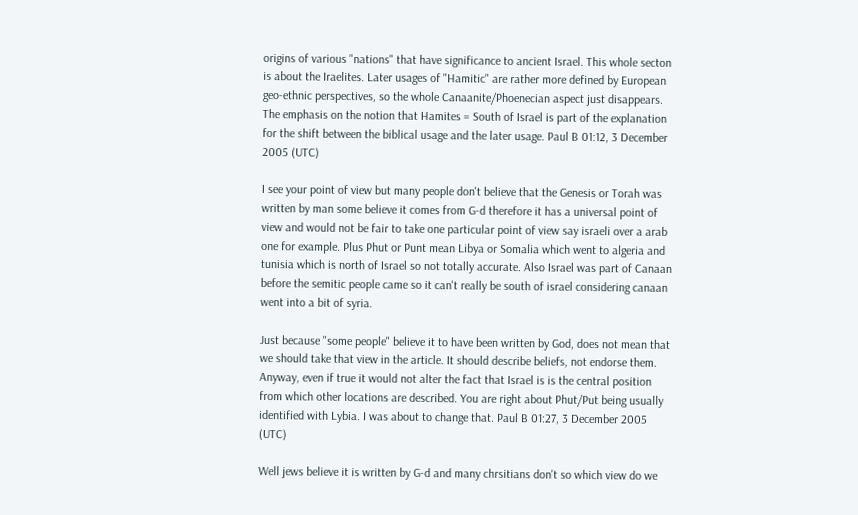origins of various "nations" that have significance to ancient Israel. This whole secton is about the Iraelites. Later usages of "Hamitic" are rather more defined by European geo-ethnic perspectives, so the whole Canaanite/Phoenecian aspect just disappears. The emphasis on the notion that Hamites = South of Israel is part of the explanation for the shift between the biblical usage and the later usage. Paul B 01:12, 3 December 2005 (UTC)

I see your point of view but many people don't believe that the Genesis or Torah was written by man some believe it comes from G-d therefore it has a universal point of view and would not be fair to take one particular point of view say israeli over a arab one for example. Plus Phut or Punt mean Libya or Somalia which went to algeria and tunisia which is north of Israel so not totally accurate. Also Israel was part of Canaan before the semitic people came so it can't really be south of israel considering canaan went into a bit of syria.

Just because "some people" believe it to have been written by God, does not mean that we should take that view in the article. It should describe beliefs, not endorse them. Anyway, even if true it would not alter the fact that Israel is is the central position from which other locations are described. You are right about Phut/Put being usually identified with Lybia. I was about to change that. Paul B 01:27, 3 December 2005 (UTC)

Well jews believe it is written by G-d and many chrsitians don't so which view do we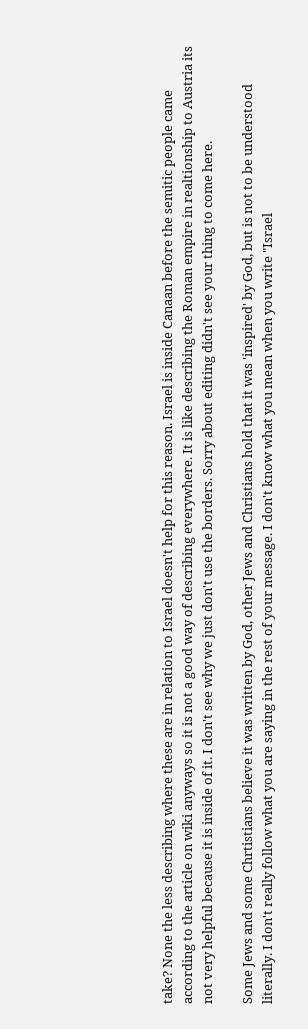take? None the less describing where these are in relation to Israel doesn't help for this reason. Israel is inside Canaan before the semitic people came according to the article on wiki anyways so it is not a good way of describing everywhere. It is like describing the Roman empire in realtionship to Austria its not very helpful because it is inside of it. I don't see why we just don't use the borders. Sorry about editing didn't see your thing to come here.

Some Jews and some Chrtistians believe it was written by God, other Jews and Christians hold that it was 'inspired' by God, but is not to be understood literally. I don't really follow what you are saying in the rest of your message. I don't know what you mean when you write "Israel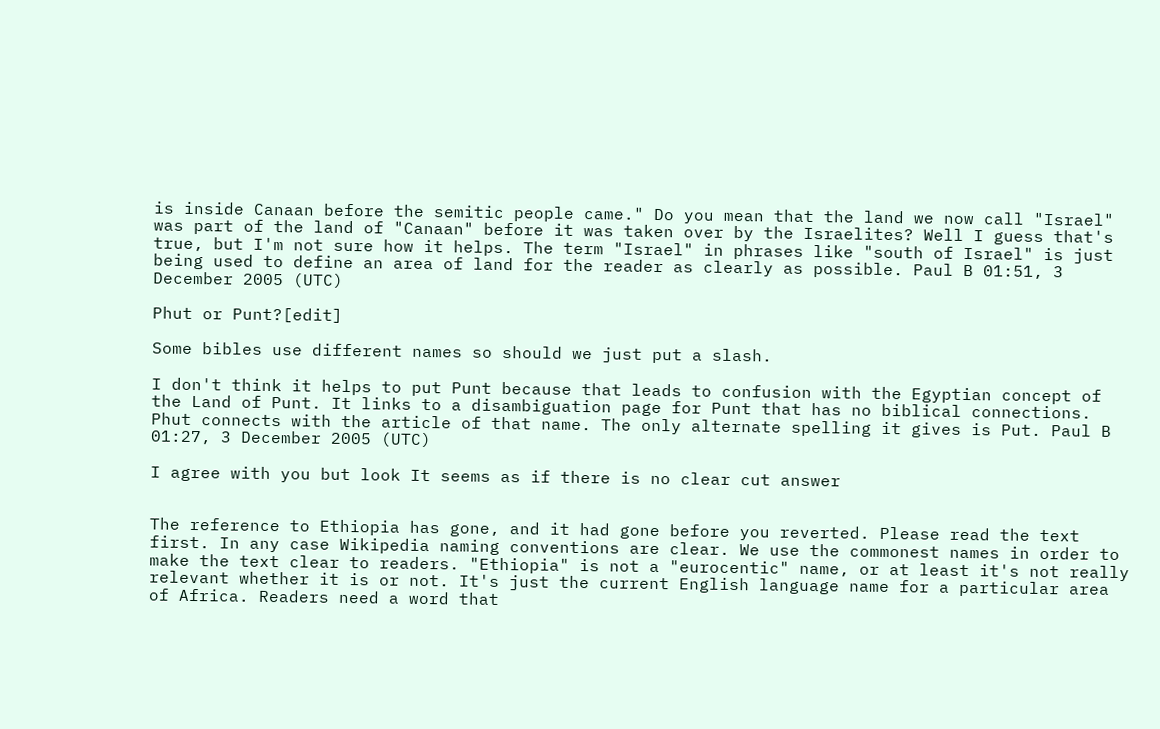is inside Canaan before the semitic people came." Do you mean that the land we now call "Israel" was part of the land of "Canaan" before it was taken over by the Israelites? Well I guess that's true, but I'm not sure how it helps. The term "Israel" in phrases like "south of Israel" is just being used to define an area of land for the reader as clearly as possible. Paul B 01:51, 3 December 2005 (UTC)

Phut or Punt?[edit]

Some bibles use different names so should we just put a slash.

I don't think it helps to put Punt because that leads to confusion with the Egyptian concept of the Land of Punt. It links to a disambiguation page for Punt that has no biblical connections. Phut connects with the article of that name. The only alternate spelling it gives is Put. Paul B 01:27, 3 December 2005 (UTC)

I agree with you but look It seems as if there is no clear cut answer


The reference to Ethiopia has gone, and it had gone before you reverted. Please read the text first. In any case Wikipedia naming conventions are clear. We use the commonest names in order to make the text clear to readers. "Ethiopia" is not a "eurocentic" name, or at least it's not really relevant whether it is or not. It's just the current English language name for a particular area of Africa. Readers need a word that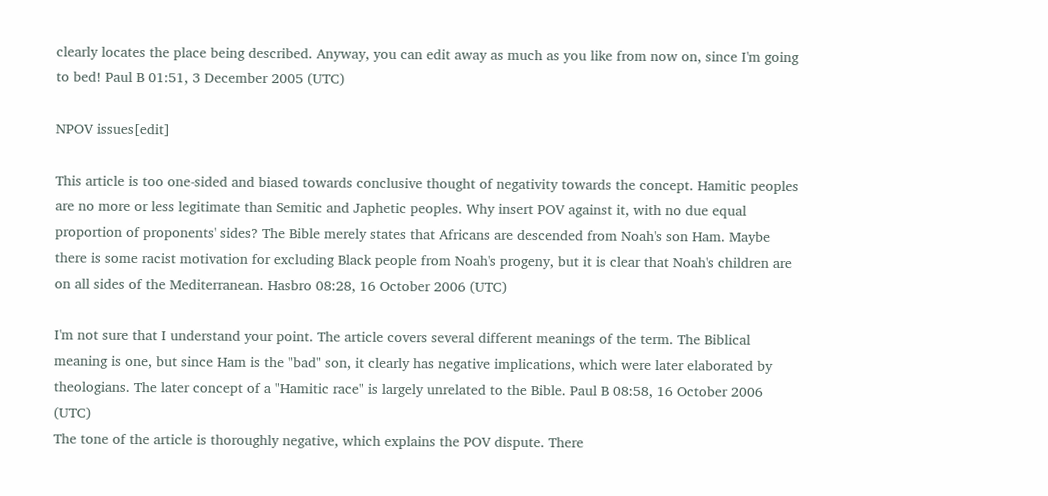clearly locates the place being described. Anyway, you can edit away as much as you like from now on, since I'm going to bed! Paul B 01:51, 3 December 2005 (UTC)

NPOV issues[edit]

This article is too one-sided and biased towards conclusive thought of negativity towards the concept. Hamitic peoples are no more or less legitimate than Semitic and Japhetic peoples. Why insert POV against it, with no due equal proportion of proponents' sides? The Bible merely states that Africans are descended from Noah's son Ham. Maybe there is some racist motivation for excluding Black people from Noah's progeny, but it is clear that Noah's children are on all sides of the Mediterranean. Hasbro 08:28, 16 October 2006 (UTC)

I'm not sure that I understand your point. The article covers several different meanings of the term. The Biblical meaning is one, but since Ham is the "bad" son, it clearly has negative implications, which were later elaborated by theologians. The later concept of a "Hamitic race" is largely unrelated to the Bible. Paul B 08:58, 16 October 2006 (UTC)
The tone of the article is thoroughly negative, which explains the POV dispute. There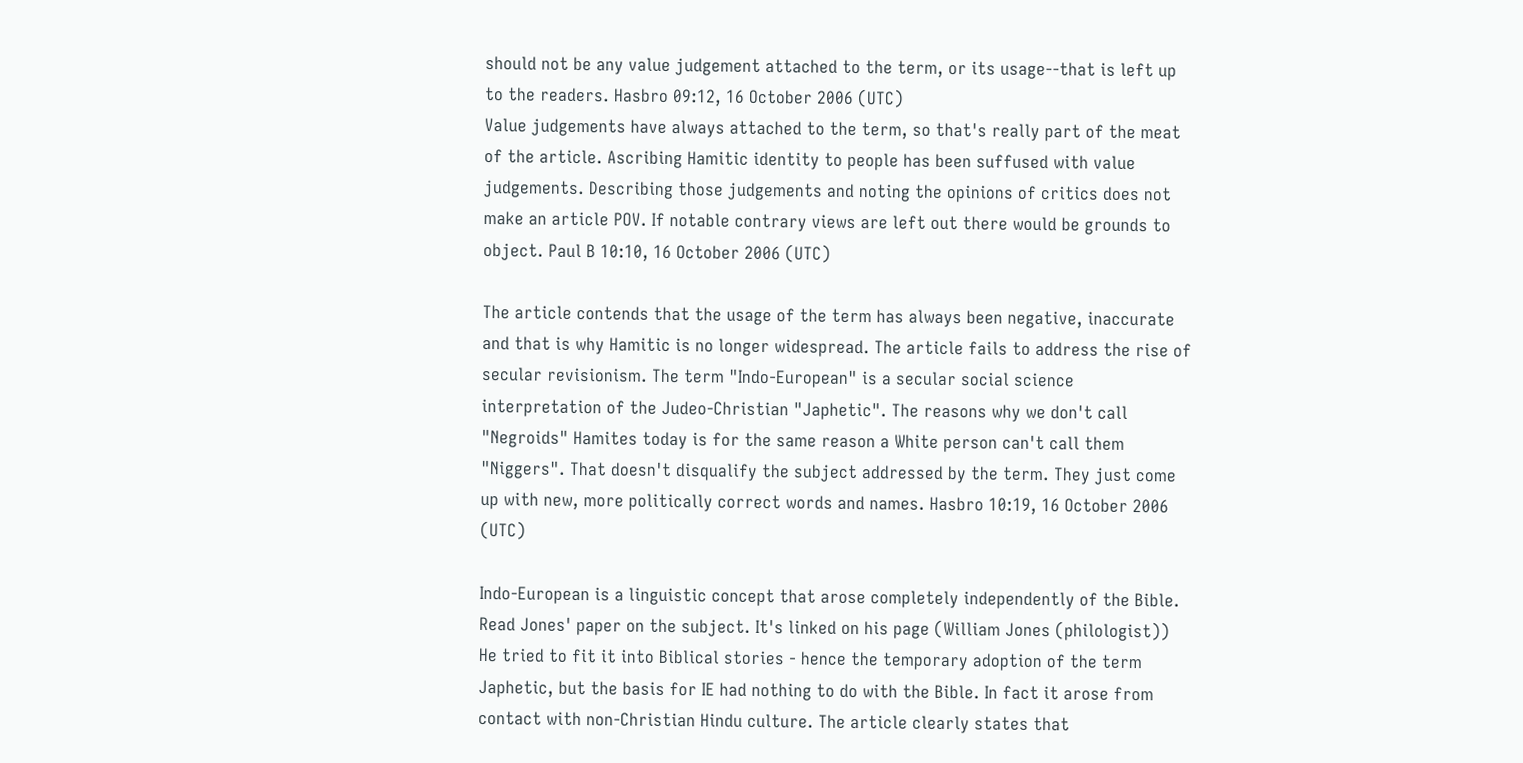should not be any value judgement attached to the term, or its usage--that is left up to the readers. Hasbro 09:12, 16 October 2006 (UTC)
Value judgements have always attached to the term, so that's really part of the meat of the article. Ascribing Hamitic identity to people has been suffused with value judgements. Describing those judgements and noting the opinions of critics does not make an article POV. If notable contrary views are left out there would be grounds to object. Paul B 10:10, 16 October 2006 (UTC)

The article contends that the usage of the term has always been negative, inaccurate and that is why Hamitic is no longer widespread. The article fails to address the rise of secular revisionism. The term "Indo-European" is a secular social science interpretation of the Judeo-Christian "Japhetic". The reasons why we don't call "Negroids" Hamites today is for the same reason a White person can't call them "Niggers". That doesn't disqualify the subject addressed by the term. They just come up with new, more politically correct words and names. Hasbro 10:19, 16 October 2006 (UTC)

Indo-European is a linguistic concept that arose completely independently of the Bible. Read Jones' paper on the subject. It's linked on his page (William Jones (philologist)) He tried to fit it into Biblical stories - hence the temporary adoption of the term Japhetic, but the basis for IE had nothing to do with the Bible. In fact it arose from contact with non-Christian Hindu culture. The article clearly states that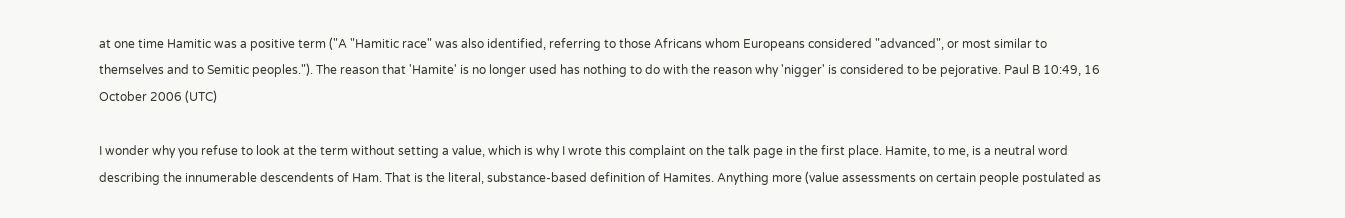at one time Hamitic was a positive term ("A "Hamitic race" was also identified, referring to those Africans whom Europeans considered "advanced", or most similar to themselves and to Semitic peoples."). The reason that 'Hamite' is no longer used has nothing to do with the reason why 'nigger' is considered to be pejorative. Paul B 10:49, 16 October 2006 (UTC)

I wonder why you refuse to look at the term without setting a value, which is why I wrote this complaint on the talk page in the first place. Hamite, to me, is a neutral word describing the innumerable descendents of Ham. That is the literal, substance-based definition of Hamites. Anything more (value assessments on certain people postulated as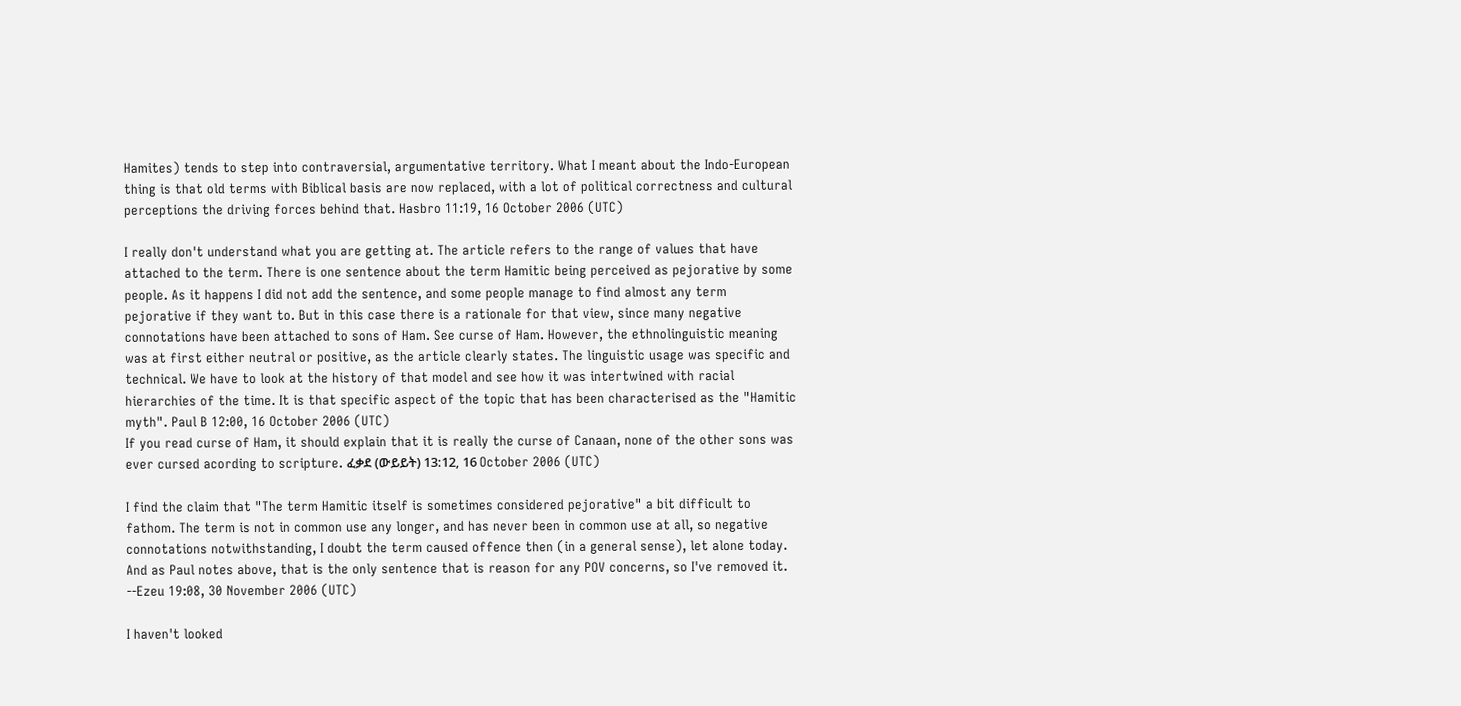Hamites) tends to step into contraversial, argumentative territory. What I meant about the Indo-European thing is that old terms with Biblical basis are now replaced, with a lot of political correctness and cultural perceptions the driving forces behind that. Hasbro 11:19, 16 October 2006 (UTC)

I really don't understand what you are getting at. The article refers to the range of values that have attached to the term. There is one sentence about the term Hamitic being perceived as pejorative by some people. As it happens I did not add the sentence, and some people manage to find almost any term pejorative if they want to. But in this case there is a rationale for that view, since many negative connotations have been attached to sons of Ham. See curse of Ham. However, the ethnolinguistic meaning was at first either neutral or positive, as the article clearly states. The linguistic usage was specific and technical. We have to look at the history of that model and see how it was intertwined with racial hierarchies of the time. It is that specific aspect of the topic that has been characterised as the "Hamitic myth". Paul B 12:00, 16 October 2006 (UTC)
If you read curse of Ham, it should explain that it is really the curse of Canaan, none of the other sons was ever cursed acording to scripture. ፈቃደ (ውይይት) 13:12, 16 October 2006 (UTC)

I find the claim that "The term Hamitic itself is sometimes considered pejorative" a bit difficult to fathom. The term is not in common use any longer, and has never been in common use at all, so negative connotations notwithstanding, I doubt the term caused offence then (in a general sense), let alone today. And as Paul notes above, that is the only sentence that is reason for any POV concerns, so I've removed it. --Ezeu 19:08, 30 November 2006 (UTC)

I haven't looked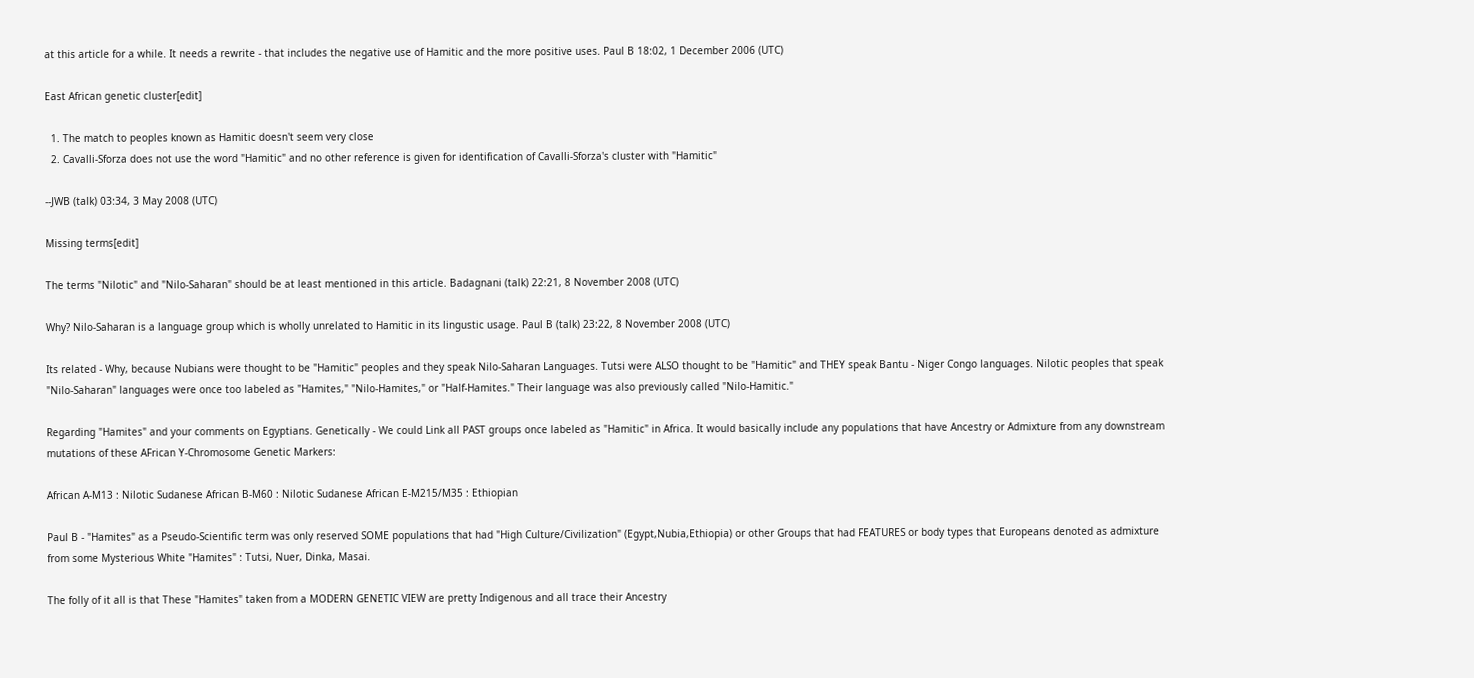at this article for a while. It needs a rewrite - that includes the negative use of Hamitic and the more positive uses. Paul B 18:02, 1 December 2006 (UTC)

East African genetic cluster[edit]

  1. The match to peoples known as Hamitic doesn't seem very close
  2. Cavalli-Sforza does not use the word "Hamitic" and no other reference is given for identification of Cavalli-Sforza's cluster with "Hamitic"

--JWB (talk) 03:34, 3 May 2008 (UTC)

Missing terms[edit]

The terms "Nilotic" and "Nilo-Saharan" should be at least mentioned in this article. Badagnani (talk) 22:21, 8 November 2008 (UTC)

Why? Nilo-Saharan is a language group which is wholly unrelated to Hamitic in its lingustic usage. Paul B (talk) 23:22, 8 November 2008 (UTC)

Its related - Why, because Nubians were thought to be "Hamitic" peoples and they speak Nilo-Saharan Languages. Tutsi were ALSO thought to be "Hamitic" and THEY speak Bantu - Niger Congo languages. Nilotic peoples that speak "Nilo-Saharan" languages were once too labeled as "Hamites," "Nilo-Hamites," or "Half-Hamites." Their language was also previously called "Nilo-Hamitic."

Regarding "Hamites" and your comments on Egyptians. Genetically - We could Link all PAST groups once labeled as "Hamitic" in Africa. It would basically include any populations that have Ancestry or Admixture from any downstream mutations of these AFrican Y-Chromosome Genetic Markers:

African A-M13 : Nilotic Sudanese African B-M60 : Nilotic Sudanese African E-M215/M35 : Ethiopian

Paul B - "Hamites" as a Pseudo-Scientific term was only reserved SOME populations that had "High Culture/Civilization" (Egypt,Nubia,Ethiopia) or other Groups that had FEATURES or body types that Europeans denoted as admixture from some Mysterious White "Hamites" : Tutsi, Nuer, Dinka, Masai.

The folly of it all is that These "Hamites" taken from a MODERN GENETIC VIEW are pretty Indigenous and all trace their Ancestry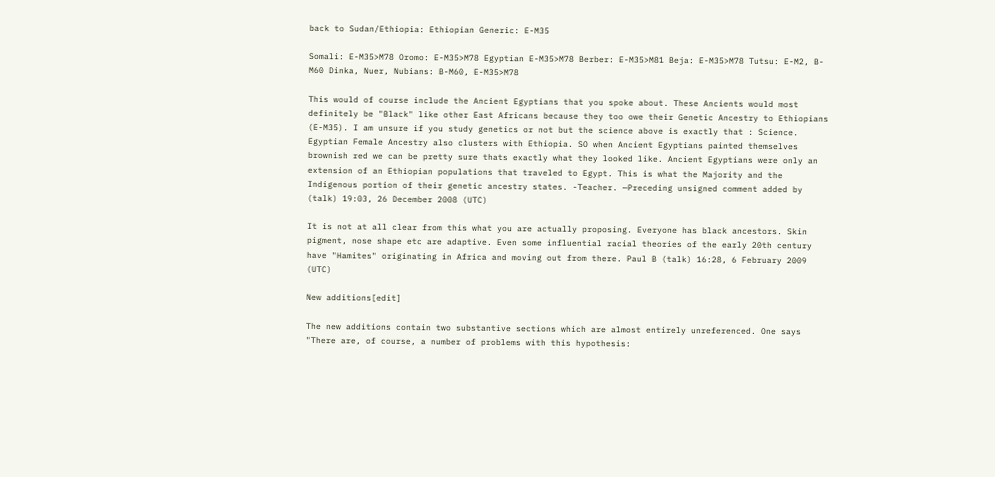back to Sudan/Ethiopia: Ethiopian Generic: E-M35

Somali: E-M35>M78 Oromo: E-M35>M78 Egyptian E-M35>M78 Berber: E-M35>M81 Beja: E-M35>M78 Tutsu: E-M2, B-M60 Dinka, Nuer, Nubians: B-M60, E-M35>M78

This would of course include the Ancient Egyptians that you spoke about. These Ancients would most definitely be "Black" like other East Africans because they too owe their Genetic Ancestry to Ethiopians (E-M35). I am unsure if you study genetics or not but the science above is exactly that : Science. Egyptian Female Ancestry also clusters with Ethiopia. SO when Ancient Egyptians painted themselves brownish red we can be pretty sure thats exactly what they looked like. Ancient Egyptians were only an extension of an Ethiopian populations that traveled to Egypt. This is what the Majority and the Indigenous portion of their genetic ancestry states. -Teacher. —Preceding unsigned comment added by (talk) 19:03, 26 December 2008 (UTC)

It is not at all clear from this what you are actually proposing. Everyone has black ancestors. Skin pigment, nose shape etc are adaptive. Even some influential racial theories of the early 20th century have "Hamites" originating in Africa and moving out from there. Paul B (talk) 16:28, 6 February 2009 (UTC)

New additions[edit]

The new additions contain two substantive sections which are almost entirely unreferenced. One says "There are, of course, a number of problems with this hypothesis: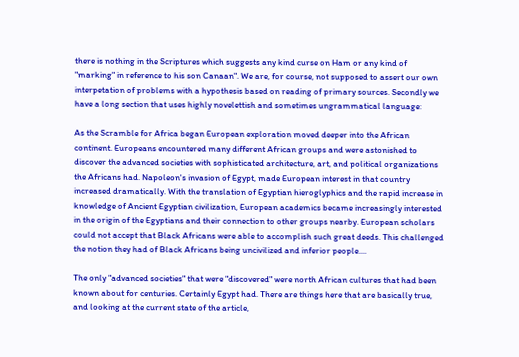there is nothing in the Scriptures which suggests any kind curse on Ham or any kind of "marking" in reference to his son Canaan". We are, for course, not supposed to assert our own interpetation of problems with a hypothesis based on reading of primary sources. Secondly we have a long section that uses highly novelettish and sometimes ungrammatical language:

As the Scramble for Africa began European exploration moved deeper into the African continent. Europeans encountered many different African groups and were astonished to discover the advanced societies with sophisticated architecture, art, and political organizations the Africans had. Napoleon's invasion of Egypt, made European interest in that country increased dramatically. With the translation of Egyptian hieroglyphics and the rapid increase in knowledge of Ancient Egyptian civilization, European academics became increasingly interested in the origin of the Egyptians and their connection to other groups nearby. European scholars could not accept that Black Africans were able to accomplish such great deeds. This challenged the notion they had of Black Africans being uncivilized and inferior people....

The only "advanced societies" that were "discovered" were north African cultures that had been known about for centuries. Certainly Egypt had. There are things here that are basically true, and looking at the current state of the article,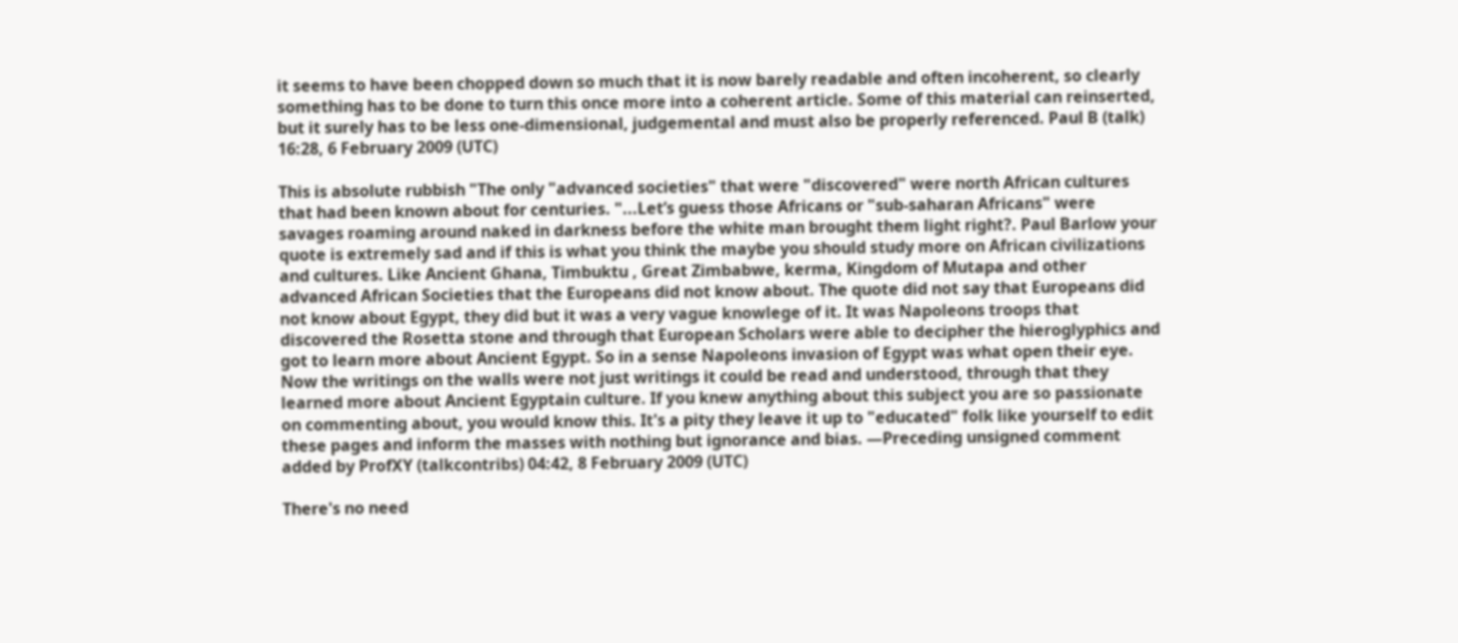it seems to have been chopped down so much that it is now barely readable and often incoherent, so clearly something has to be done to turn this once more into a coherent article. Some of this material can reinserted, but it surely has to be less one-dimensional, judgemental and must also be properly referenced. Paul B (talk) 16:28, 6 February 2009 (UTC)

This is absolute rubbish "The only "advanced societies" that were "discovered" were north African cultures that had been known about for centuries. "...Let’s guess those Africans or "sub-saharan Africans" were savages roaming around naked in darkness before the white man brought them light right?. Paul Barlow your quote is extremely sad and if this is what you think the maybe you should study more on African civilizations and cultures. Like Ancient Ghana, Timbuktu , Great Zimbabwe, kerma, Kingdom of Mutapa and other advanced African Societies that the Europeans did not know about. The quote did not say that Europeans did not know about Egypt, they did but it was a very vague knowlege of it. It was Napoleons troops that discovered the Rosetta stone and through that European Scholars were able to decipher the hieroglyphics and got to learn more about Ancient Egypt. So in a sense Napoleons invasion of Egypt was what open their eye. Now the writings on the walls were not just writings it could be read and understood, through that they learned more about Ancient Egyptain culture. If you knew anything about this subject you are so passionate on commenting about, you would know this. It's a pity they leave it up to "educated" folk like yourself to edit these pages and inform the masses with nothing but ignorance and bias. —Preceding unsigned comment added by ProfXY (talkcontribs) 04:42, 8 February 2009 (UTC)

There's no need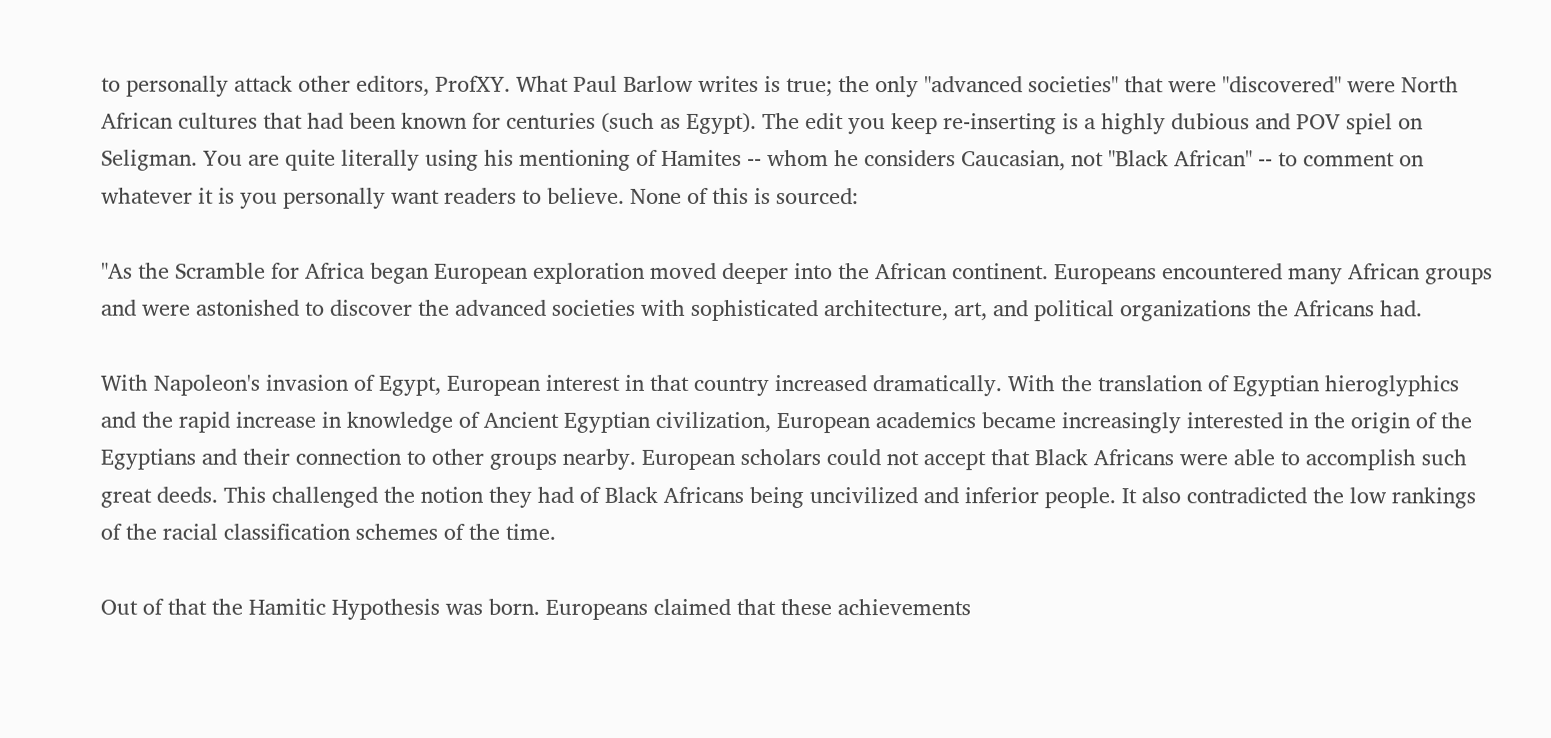to personally attack other editors, ProfXY. What Paul Barlow writes is true; the only "advanced societies" that were "discovered" were North African cultures that had been known for centuries (such as Egypt). The edit you keep re-inserting is a highly dubious and POV spiel on Seligman. You are quite literally using his mentioning of Hamites -- whom he considers Caucasian, not "Black African" -- to comment on whatever it is you personally want readers to believe. None of this is sourced:

"As the Scramble for Africa began European exploration moved deeper into the African continent. Europeans encountered many African groups and were astonished to discover the advanced societies with sophisticated architecture, art, and political organizations the Africans had.

With Napoleon's invasion of Egypt, European interest in that country increased dramatically. With the translation of Egyptian hieroglyphics and the rapid increase in knowledge of Ancient Egyptian civilization, European academics became increasingly interested in the origin of the Egyptians and their connection to other groups nearby. European scholars could not accept that Black Africans were able to accomplish such great deeds. This challenged the notion they had of Black Africans being uncivilized and inferior people. It also contradicted the low rankings of the racial classification schemes of the time.

Out of that the Hamitic Hypothesis was born. Europeans claimed that these achievements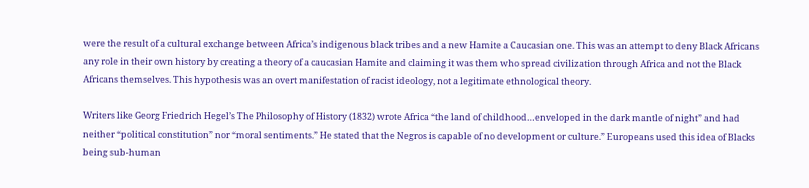were the result of a cultural exchange between Africa’s indigenous black tribes and a new Hamite a Caucasian one. This was an attempt to deny Black Africans any role in their own history by creating a theory of a caucasian Hamite and claiming it was them who spread civilization through Africa and not the Black Africans themselves. This hypothesis was an overt manifestation of racist ideology, not a legitimate ethnological theory.

Writers like Georg Friedrich Hegel’s The Philosophy of History (1832) wrote Africa “the land of childhood…enveloped in the dark mantle of night” and had neither “political constitution” nor “moral sentiments.” He stated that the Negros is capable of no development or culture.” Europeans used this idea of Blacks being sub-human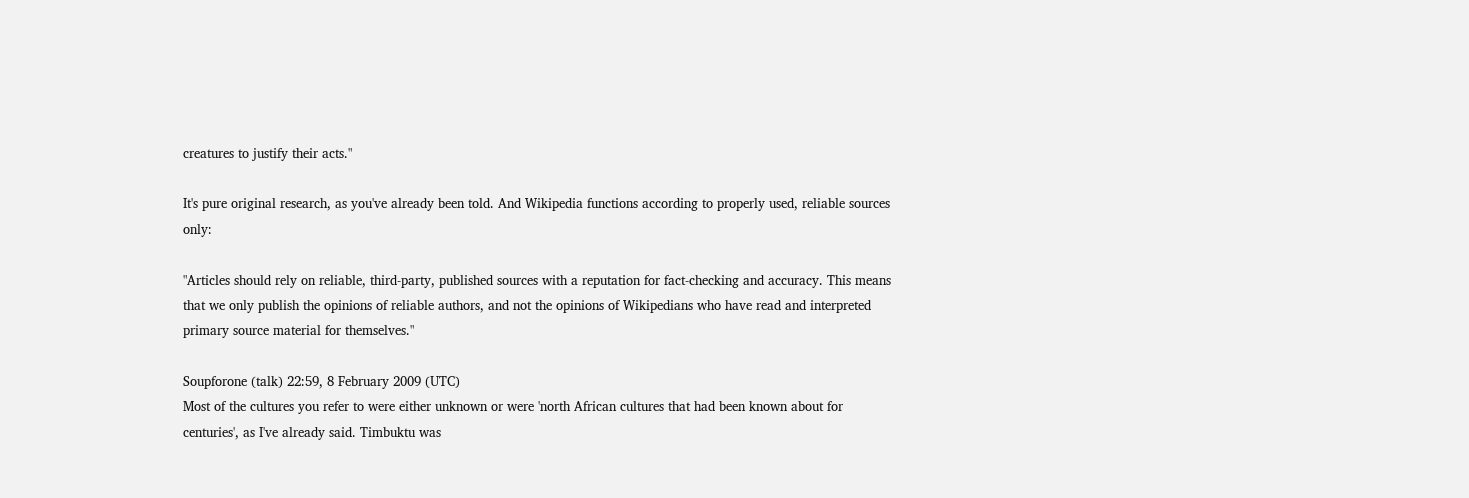creatures to justify their acts."

It's pure original research, as you've already been told. And Wikipedia functions according to properly used, reliable sources only:

"Articles should rely on reliable, third-party, published sources with a reputation for fact-checking and accuracy. This means that we only publish the opinions of reliable authors, and not the opinions of Wikipedians who have read and interpreted primary source material for themselves."

Soupforone (talk) 22:59, 8 February 2009 (UTC)
Most of the cultures you refer to were either unknown or were 'north African cultures that had been known about for centuries', as I've already said. Timbuktu was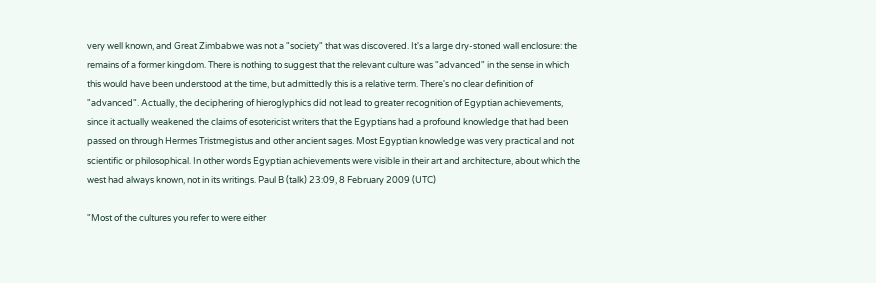very well known, and Great Zimbabwe was not a "society" that was discovered. It's a large dry-stoned wall enclosure: the remains of a former kingdom. There is nothing to suggest that the relevant culture was "advanced" in the sense in which this would have been understood at the time, but admittedly this is a relative term. There's no clear definition of "advanced". Actually, the deciphering of hieroglyphics did not lead to greater recognition of Egyptian achievements, since it actually weakened the claims of esotericist writers that the Egyptians had a profound knowledge that had been passed on through Hermes Tristmegistus and other ancient sages. Most Egyptian knowledge was very practical and not scientific or philosophical. In other words Egyptian achievements were visible in their art and architecture, about which the west had always known, not in its writings. Paul B (talk) 23:09, 8 February 2009 (UTC)

"Most of the cultures you refer to were either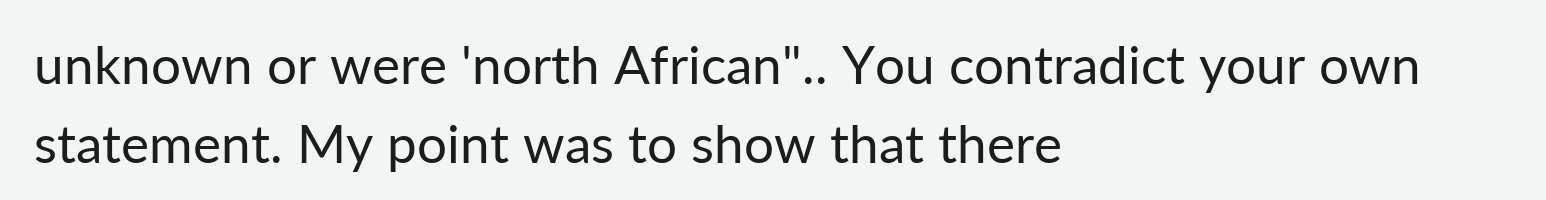unknown or were 'north African".. You contradict your own statement. My point was to show that there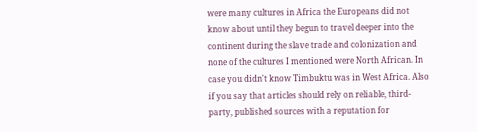were many cultures in Africa the Europeans did not know about until they begun to travel deeper into the continent during the slave trade and colonization and none of the cultures I mentioned were North African. In case you didn't know Timbuktu was in West Africa. Also if you say that articles should rely on reliable, third-party, published sources with a reputation for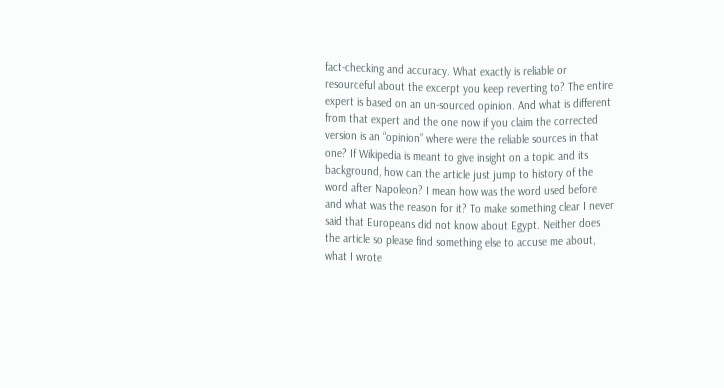fact-checking and accuracy. What exactly is reliable or resourceful about the excerpt you keep reverting to? The entire expert is based on an un-sourced opinion. And what is different from that expert and the one now if you claim the corrected version is an “opinion” where were the reliable sources in that one? If Wikipedia is meant to give insight on a topic and its background, how can the article just jump to history of the word after Napoleon? I mean how was the word used before and what was the reason for it? To make something clear I never said that Europeans did not know about Egypt. Neither does the article so please find something else to accuse me about, what I wrote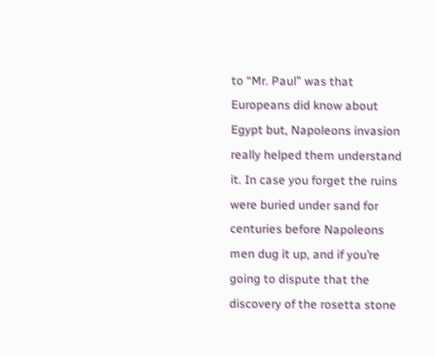to “Mr. Paul” was that Europeans did know about Egypt but, Napoleons invasion really helped them understand it. In case you forget the ruins were buried under sand for centuries before Napoleons men dug it up, and if you’re going to dispute that the discovery of the rosetta stone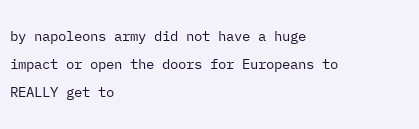by napoleons army did not have a huge impact or open the doors for Europeans to REALLY get to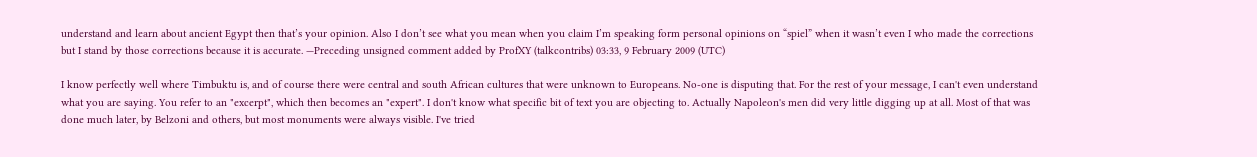understand and learn about ancient Egypt then that’s your opinion. Also I don’t see what you mean when you claim I’m speaking form personal opinions on “spiel” when it wasn’t even I who made the corrections but I stand by those corrections because it is accurate. —Preceding unsigned comment added by ProfXY (talkcontribs) 03:33, 9 February 2009 (UTC)

I know perfectly well where Timbuktu is, and of course there were central and south African cultures that were unknown to Europeans. No-one is disputing that. For the rest of your message, I can't even understand what you are saying. You refer to an "excerpt", which then becomes an "expert". I don't know what specific bit of text you are objecting to. Actually Napoleon's men did very little digging up at all. Most of that was done much later, by Belzoni and others, but most monuments were always visible. I've tried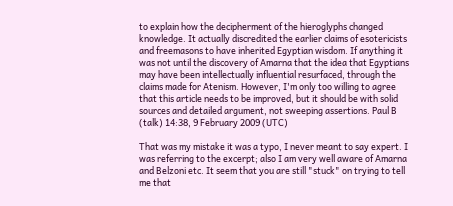to explain how the decipherment of the hieroglyphs changed knowledge. It actually discredited the earlier claims of esotericists and freemasons to have inherited Egyptian wisdom. If anything it was not until the discovery of Amarna that the idea that Egyptians may have been intellectually influential resurfaced, through the claims made for Atenism. However, I'm only too willing to agree that this article needs to be improved, but it should be with solid sources and detailed argument, not sweeping assertions. Paul B (talk) 14:38, 9 February 2009 (UTC)

That was my mistake it was a typo, I never meant to say expert. I was referring to the excerpt; also I am very well aware of Amarna and Belzoni etc. It seem that you are still "stuck" on trying to tell me that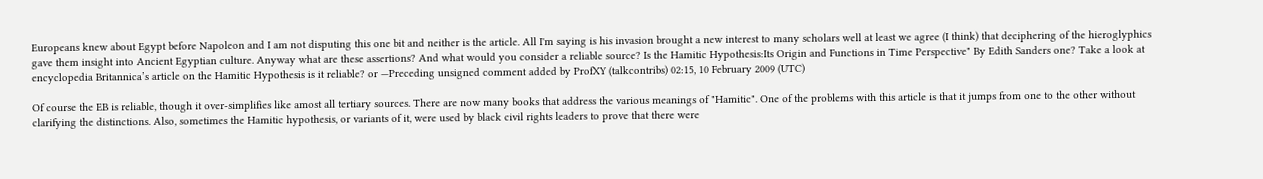Europeans knew about Egypt before Napoleon and I am not disputing this one bit and neither is the article. All I'm saying is his invasion brought a new interest to many scholars well at least we agree (I think) that deciphering of the hieroglyphics gave them insight into Ancient Egyptian culture. Anyway what are these assertions? And what would you consider a reliable source? Is the Hamitic Hypothesis:Its Origin and Functions in Time Perspective" By Edith Sanders one? Take a look at encyclopedia Britannica’s article on the Hamitic Hypothesis is it reliable? or —Preceding unsigned comment added by ProfXY (talkcontribs) 02:15, 10 February 2009 (UTC)

Of course the EB is reliable, though it over-simplifies like amost all tertiary sources. There are now many books that address the various meanings of "Hamitic". One of the problems with this article is that it jumps from one to the other without clarifying the distinctions. Also, sometimes the Hamitic hypothesis, or variants of it, were used by black civil rights leaders to prove that there were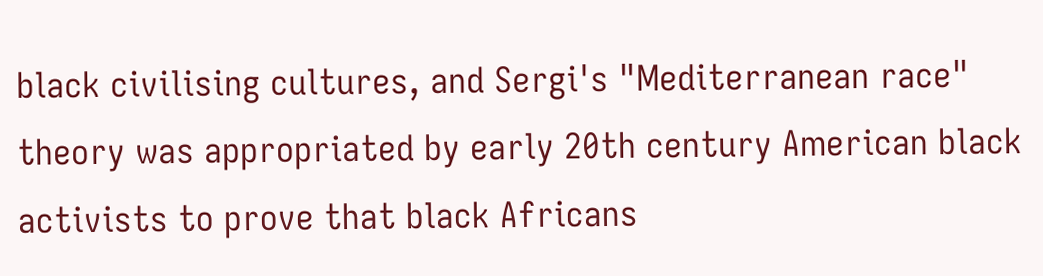black civilising cultures, and Sergi's "Mediterranean race" theory was appropriated by early 20th century American black activists to prove that black Africans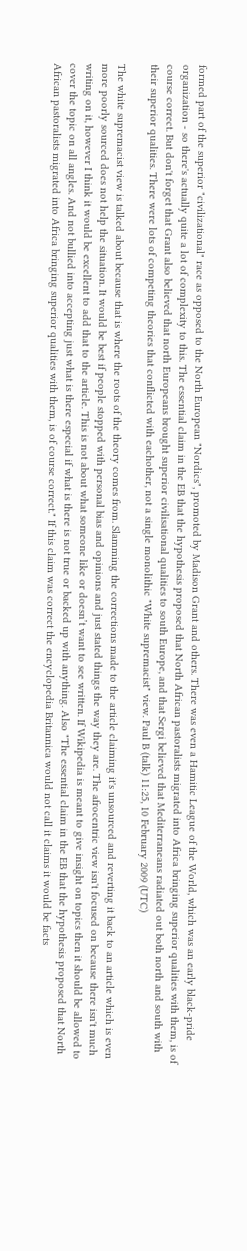formed part of the superior "civilizational" race as opposed to the North European "Nordics", promoted by Madison Grant and others. There was even a Hamitic League of the World, which was an early black-pride organization - so there's actually quite a lot of complexity to this. The essential claim in the EB that the hypothesis proposed that North African pastoralists migrated into Africa bringing superior qualities with them, is of course correct. But don't forget that Grant also believed that north Europeans brought superior civilisational qualities to south Europe, and that Sergi believed that Mediterraneans radiated out both north and south with their superior qualities. There were lots of competing theories that conflicted with eachother, not a single monolithic "White supremacist" view. Paul B (talk) 11:25, 10 February 2009 (UTC)

The white supremacist view is talked about because that is where the roots of the theory comes from. Slamming the corrections made to the article claiming it's unsourced and reverting it back to an article which is even more poorly sourced does not help the situation. It would be best if people stopped with personal bias and opinions and just stated things the way they are. The afrocentric view isn't focused on because there isn't much writing on it, however I think it would be excellent to add that to the article. This is not about what someone like or doesn’t want to see written. If Wikipedia is meant to give insight on topics then it should be allowed to cover the topic on all angles. And not bullied into accepting just what is there especial if what is there is not true or backed up with anything. Also "The essential claim in the EB that the hypothesis proposed that North African pastoralists migrated into Africa bringing superior qualities with them, is of course correct." If this claim was correct the encyclopedia Britannica would not call it claims it would be facts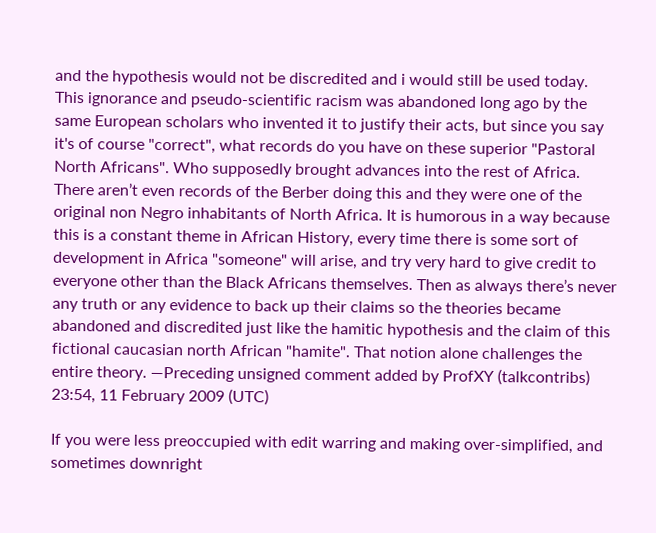and the hypothesis would not be discredited and i would still be used today. This ignorance and pseudo-scientific racism was abandoned long ago by the same European scholars who invented it to justify their acts, but since you say it's of course "correct", what records do you have on these superior "Pastoral North Africans". Who supposedly brought advances into the rest of Africa. There aren’t even records of the Berber doing this and they were one of the original non Negro inhabitants of North Africa. It is humorous in a way because this is a constant theme in African History, every time there is some sort of development in Africa "someone" will arise, and try very hard to give credit to everyone other than the Black Africans themselves. Then as always there’s never any truth or any evidence to back up their claims so the theories became abandoned and discredited just like the hamitic hypothesis and the claim of this fictional caucasian north African "hamite". That notion alone challenges the entire theory. —Preceding unsigned comment added by ProfXY (talkcontribs) 23:54, 11 February 2009 (UTC)

If you were less preoccupied with edit warring and making over-simplified, and sometimes downright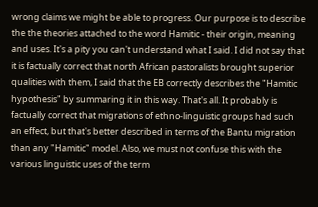wrong claims we might be able to progress. Our purpose is to describe the the theories attached to the word Hamitic - their origin, meaning and uses. It's a pity you can't understand what I said. I did not say that it is factually correct that north African pastoralists brought superior qualities with them, I said that the EB correctly describes the "Hamitic hypothesis" by summaring it in this way. That's all. It probably is factually correct that migrations of ethno-linguistic groups had such an effect, but that's better described in terms of the Bantu migration than any "Hamitic" model. Also, we must not confuse this with the various linguistic uses of the term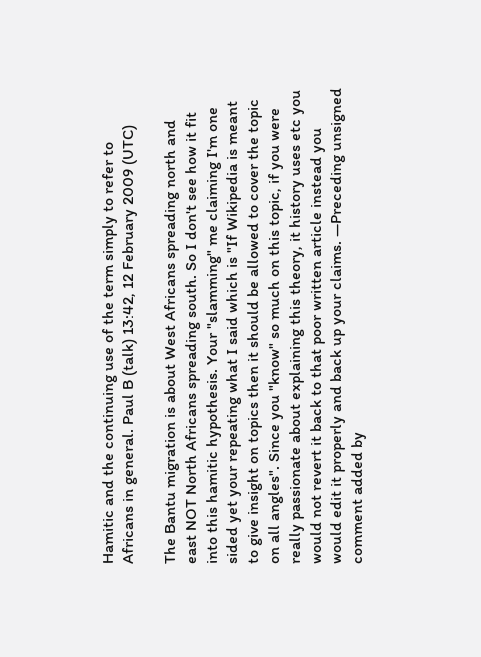Hamitic and the continuing use of the term simply to refer to Africans in general. Paul B (talk) 13:42, 12 February 2009 (UTC)

The Bantu migration is about West Africans spreading north and east NOT North Africans spreading south. So I don't see how it fit into this hamitic hypothesis. Your "slamming" me claiming I'm one sided yet your repeating what I said which is "If Wikipedia is meant to give insight on topics then it should be allowed to cover the topic on all angles". Since you "know" so much on this topic, if you were really passionate about explaining this theory, it history uses etc you would not revert it back to that poor written article instead you would edit it properly and back up your claims. —Preceding unsigned comment added by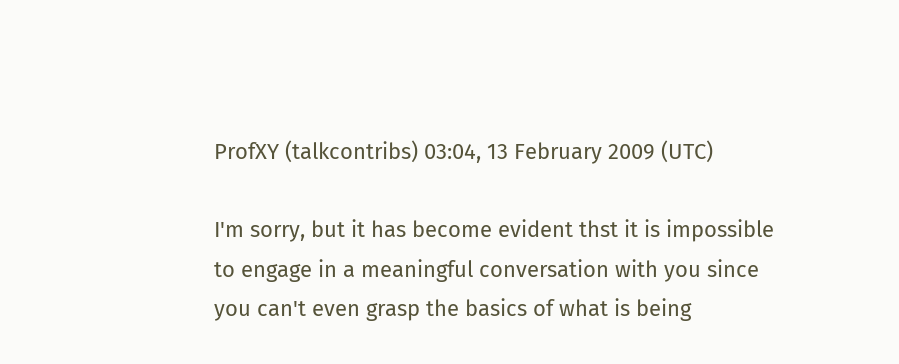ProfXY (talkcontribs) 03:04, 13 February 2009 (UTC)

I'm sorry, but it has become evident thst it is impossible to engage in a meaningful conversation with you since you can't even grasp the basics of what is being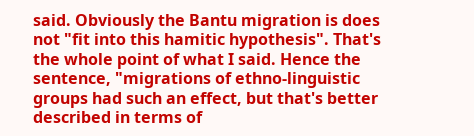said. Obviously the Bantu migration is does not "fit into this hamitic hypothesis". That's the whole point of what I said. Hence the sentence, "migrations of ethno-linguistic groups had such an effect, but that's better described in terms of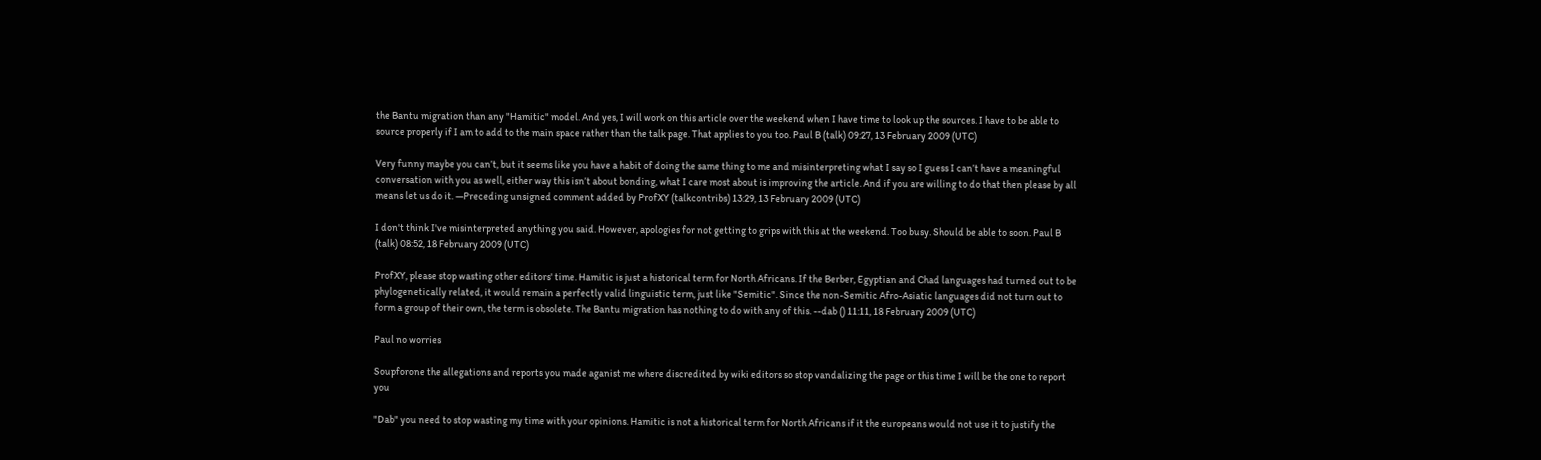the Bantu migration than any "Hamitic" model. And yes, I will work on this article over the weekend when I have time to look up the sources. I have to be able to source properly if I am to add to the main space rather than the talk page. That applies to you too. Paul B (talk) 09:27, 13 February 2009 (UTC)

Very funny maybe you can’t, but it seems like you have a habit of doing the same thing to me and misinterpreting what I say so I guess I can’t have a meaningful conversation with you as well, either way this isn’t about bonding, what I care most about is improving the article. And if you are willing to do that then please by all means let us do it. —Preceding unsigned comment added by ProfXY (talkcontribs) 13:29, 13 February 2009 (UTC)

I don't think I've misinterpreted anything you said. However, apologies for not getting to grips with this at the weekend. Too busy. Should be able to soon. Paul B (talk) 08:52, 18 February 2009 (UTC)

ProfXY, please stop wasting other editors' time. Hamitic is just a historical term for North Africans. If the Berber, Egyptian and Chad languages had turned out to be phylogenetically related, it would remain a perfectly valid linguistic term, just like "Semitic". Since the non-Semitic Afro-Asiatic languages did not turn out to form a group of their own, the term is obsolete. The Bantu migration has nothing to do with any of this. --dab () 11:11, 18 February 2009 (UTC)

Paul no worries

Soupforone the allegations and reports you made aganist me where discredited by wiki editors so stop vandalizing the page or this time I will be the one to report you

"Dab" you need to stop wasting my time with your opinions. Hamitic is not a historical term for North Africans if it the europeans would not use it to justify the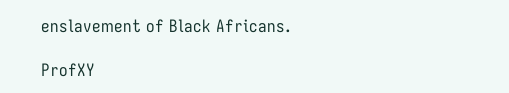enslavement of Black Africans.

ProfXY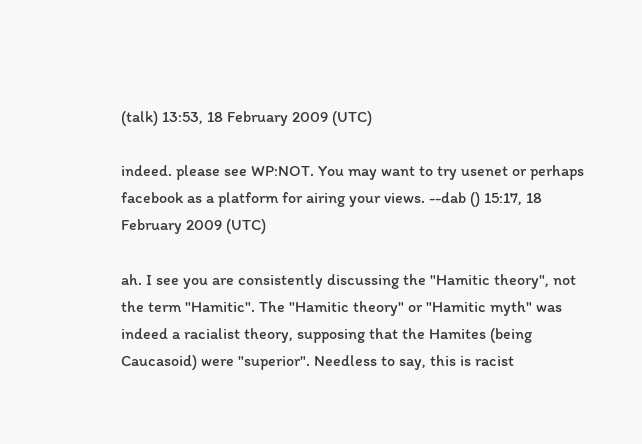(talk) 13:53, 18 February 2009 (UTC)

indeed. please see WP:NOT. You may want to try usenet or perhaps facebook as a platform for airing your views. --dab () 15:17, 18 February 2009 (UTC)

ah. I see you are consistently discussing the "Hamitic theory", not the term "Hamitic". The "Hamitic theory" or "Hamitic myth" was indeed a racialist theory, supposing that the Hamites (being Caucasoid) were "superior". Needless to say, this is racist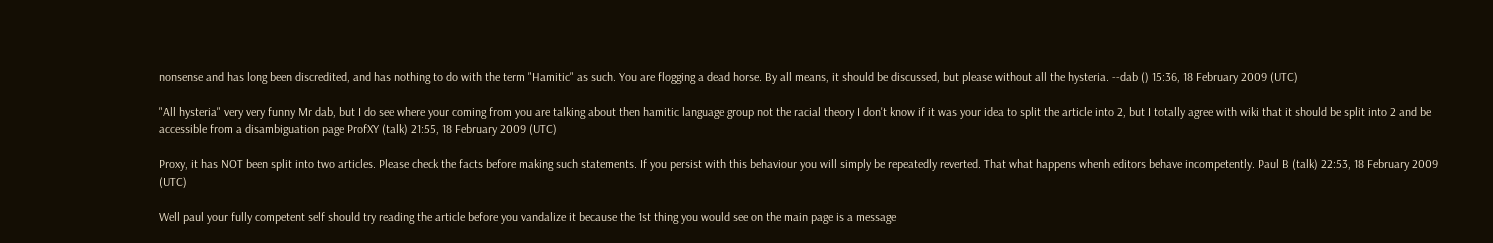nonsense and has long been discredited, and has nothing to do with the term "Hamitic" as such. You are flogging a dead horse. By all means, it should be discussed, but please without all the hysteria. --dab () 15:36, 18 February 2009 (UTC)

"All hysteria" very very funny Mr dab, but I do see where your coming from you are talking about then hamitic language group not the racial theory I don't know if it was your idea to split the article into 2, but I totally agree with wiki that it should be split into 2 and be accessible from a disambiguation page ProfXY (talk) 21:55, 18 February 2009 (UTC)

Proxy, it has NOT been split into two articles. Please check the facts before making such statements. If you persist with this behaviour you will simply be repeatedly reverted. That what happens whenh editors behave incompetently. Paul B (talk) 22:53, 18 February 2009 (UTC)

Well paul your fully competent self should try reading the article before you vandalize it because the 1st thing you would see on the main page is a message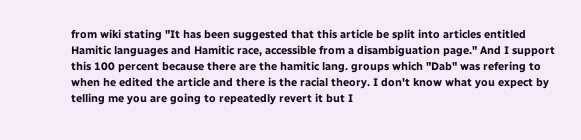from wiki stating "It has been suggested that this article be split into articles entitled Hamitic languages and Hamitic race, accessible from a disambiguation page." And I support this 100 percent because there are the hamitic lang. groups which "Dab" was refering to when he edited the article and there is the racial theory. I don't know what you expect by telling me you are going to repeatedly revert it but I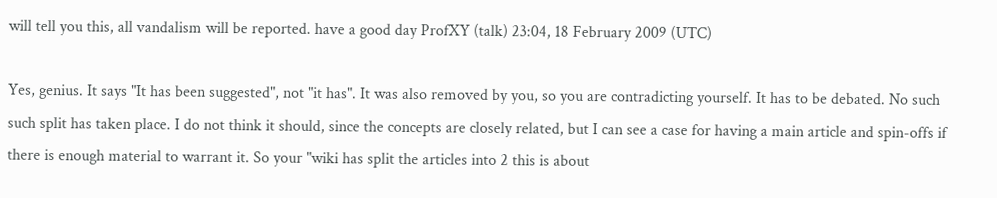will tell you this, all vandalism will be reported. have a good day ProfXY (talk) 23:04, 18 February 2009 (UTC)

Yes, genius. It says "It has been suggested", not "it has". It was also removed by you, so you are contradicting yourself. It has to be debated. No such such split has taken place. I do not think it should, since the concepts are closely related, but I can see a case for having a main article and spin-offs if there is enough material to warrant it. So your "wiki has split the articles into 2 this is about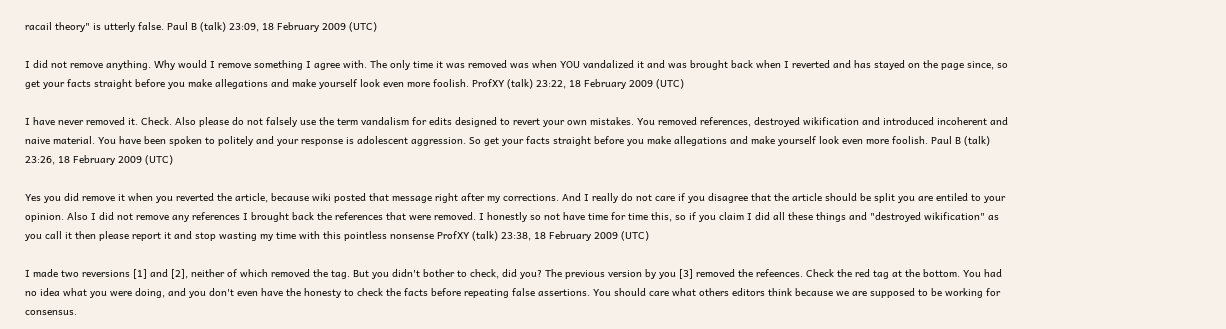racail theory" is utterly false. Paul B (talk) 23:09, 18 February 2009 (UTC)

I did not remove anything. Why would I remove something I agree with. The only time it was removed was when YOU vandalized it and was brought back when I reverted and has stayed on the page since, so get your facts straight before you make allegations and make yourself look even more foolish. ProfXY (talk) 23:22, 18 February 2009 (UTC)

I have never removed it. Check. Also please do not falsely use the term vandalism for edits designed to revert your own mistakes. You removed references, destroyed wikification and introduced incoherent and naive material. You have been spoken to politely and your response is adolescent aggression. So get your facts straight before you make allegations and make yourself look even more foolish. Paul B (talk) 23:26, 18 February 2009 (UTC)

Yes you did remove it when you reverted the article, because wiki posted that message right after my corrections. And I really do not care if you disagree that the article should be split you are entiled to your opinion. Also I did not remove any references I brought back the references that were removed. I honestly so not have time for time this, so if you claim I did all these things and "destroyed wikification" as you call it then please report it and stop wasting my time with this pointless nonsense ProfXY (talk) 23:38, 18 February 2009 (UTC)

I made two reversions [1] and [2], neither of which removed the tag. But you didn't bother to check, did you? The previous version by you [3] removed the refeences. Check the red tag at the bottom. You had no idea what you were doing, and you don't even have the honesty to check the facts before repeating false assertions. You should care what others editors think because we are supposed to be working for consensus.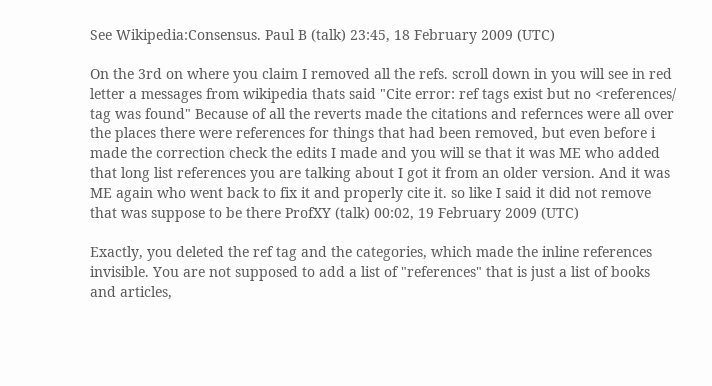See Wikipedia:Consensus. Paul B (talk) 23:45, 18 February 2009 (UTC)

On the 3rd on where you claim I removed all the refs. scroll down in you will see in red letter a messages from wikipedia thats said "Cite error: ref tags exist but no <references/ tag was found" Because of all the reverts made the citations and refernces were all over the places there were references for things that had been removed, but even before i made the correction check the edits I made and you will se that it was ME who added that long list references you are talking about I got it from an older version. And it was ME again who went back to fix it and properly cite it. so like I said it did not remove that was suppose to be there ProfXY (talk) 00:02, 19 February 2009 (UTC)

Exactly, you deleted the ref tag and the categories, which made the inline references invisible. You are not supposed to add a list of "references" that is just a list of books and articles,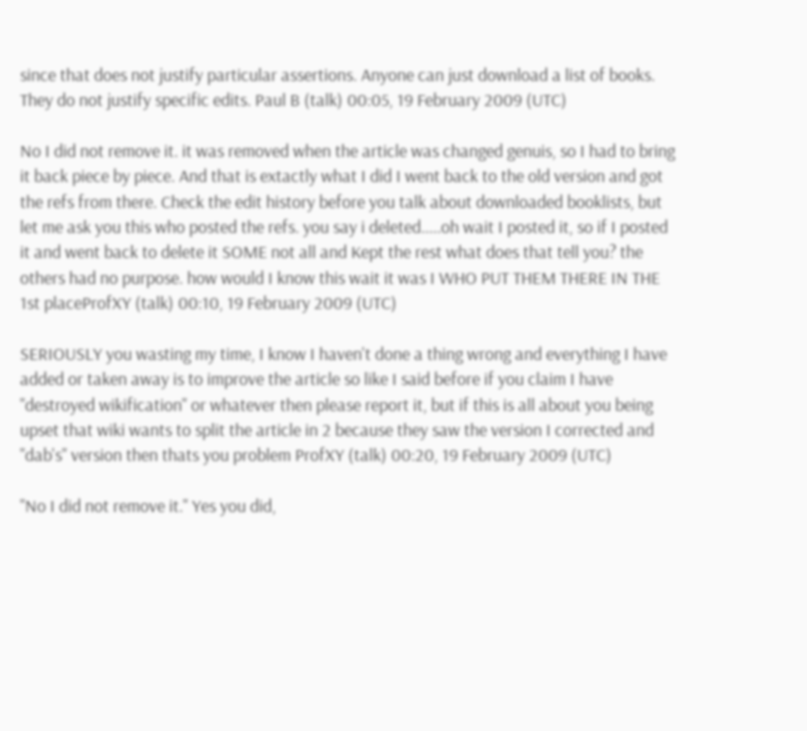since that does not justify particular assertions. Anyone can just download a list of books. They do not justify specific edits. Paul B (talk) 00:05, 19 February 2009 (UTC)

No I did not remove it. it was removed when the article was changed genuis, so I had to bring it back piece by piece. And that is extactly what I did I went back to the old version and got the refs from there. Check the edit history before you talk about downloaded booklists, but let me ask you this who posted the refs. you say i deleted.....oh wait I posted it, so if I posted it and went back to delete it SOME not all and Kept the rest what does that tell you? the others had no purpose. how would I know this wait it was I WHO PUT THEM THERE IN THE 1st placeProfXY (talk) 00:10, 19 February 2009 (UTC)

SERIOUSLY you wasting my time, I know I haven't done a thing wrong and everything I have added or taken away is to improve the article so like I said before if you claim I have "destroyed wikification" or whatever then please report it, but if this is all about you being upset that wiki wants to split the article in 2 because they saw the version I corrected and "dab's" version then thats you problem ProfXY (talk) 00:20, 19 February 2009 (UTC)

"No I did not remove it." Yes you did,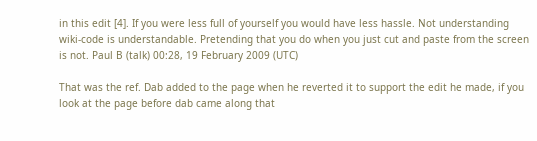in this edit [4]. If you were less full of yourself you would have less hassle. Not understanding wiki-code is understandable. Pretending that you do when you just cut and paste from the screen is not. Paul B (talk) 00:28, 19 February 2009 (UTC)

That was the ref. Dab added to the page when he reverted it to support the edit he made, if you look at the page before dab came along that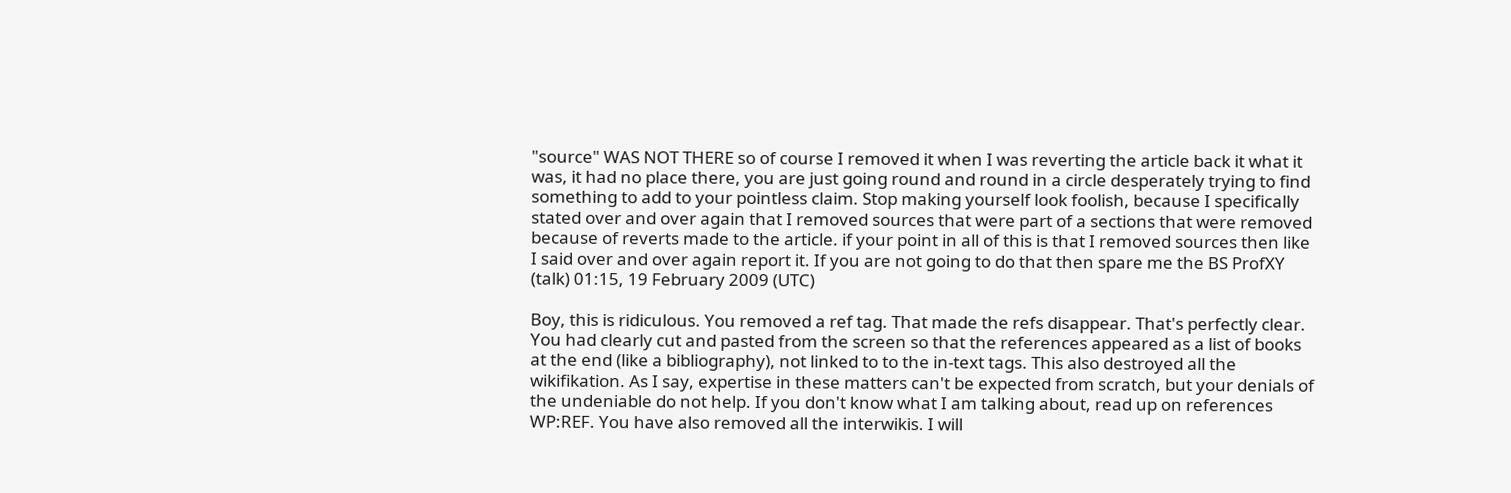"source" WAS NOT THERE so of course I removed it when I was reverting the article back it what it was, it had no place there, you are just going round and round in a circle desperately trying to find something to add to your pointless claim. Stop making yourself look foolish, because I specifically stated over and over again that I removed sources that were part of a sections that were removed because of reverts made to the article. if your point in all of this is that I removed sources then like I said over and over again report it. If you are not going to do that then spare me the BS ProfXY (talk) 01:15, 19 February 2009 (UTC)

Boy, this is ridiculous. You removed a ref tag. That made the refs disappear. That's perfectly clear. You had clearly cut and pasted from the screen so that the references appeared as a list of books at the end (like a bibliography), not linked to to the in-text tags. This also destroyed all the wikifikation. As I say, expertise in these matters can't be expected from scratch, but your denials of the undeniable do not help. If you don't know what I am talking about, read up on references WP:REF. You have also removed all the interwikis. I will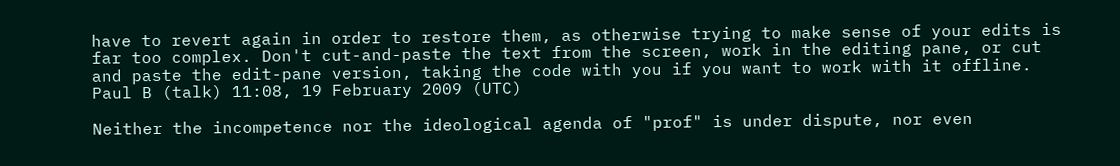have to revert again in order to restore them, as otherwise trying to make sense of your edits is far too complex. Don't cut-and-paste the text from the screen, work in the editing pane, or cut and paste the edit-pane version, taking the code with you if you want to work with it offline. Paul B (talk) 11:08, 19 February 2009 (UTC)

Neither the incompetence nor the ideological agenda of "prof" is under dispute, nor even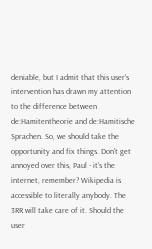deniable, but I admit that this user's intervention has drawn my attention to the difference between de:Hamitentheorie and de:Hamitische Sprachen. So, we should take the opportunity and fix things. Don't get annoyed over this, Paul - it's the internet, remember? Wikipedia is accessible to literally anybody. The 3RR will take care of it. Should the user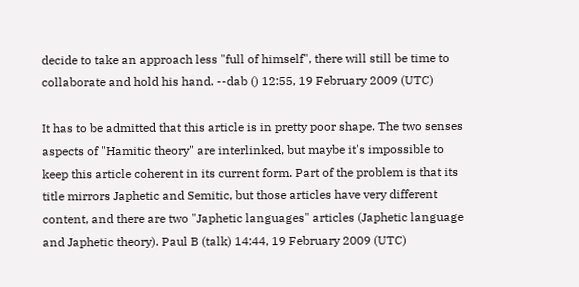decide to take an approach less "full of himself", there will still be time to collaborate and hold his hand. --dab () 12:55, 19 February 2009 (UTC)

It has to be admitted that this article is in pretty poor shape. The two senses aspects of "Hamitic theory" are interlinked, but maybe it's impossible to keep this article coherent in its current form. Part of the problem is that its title mirrors Japhetic and Semitic, but those articles have very different content, and there are two "Japhetic languages" articles (Japhetic language and Japhetic theory). Paul B (talk) 14:44, 19 February 2009 (UTC)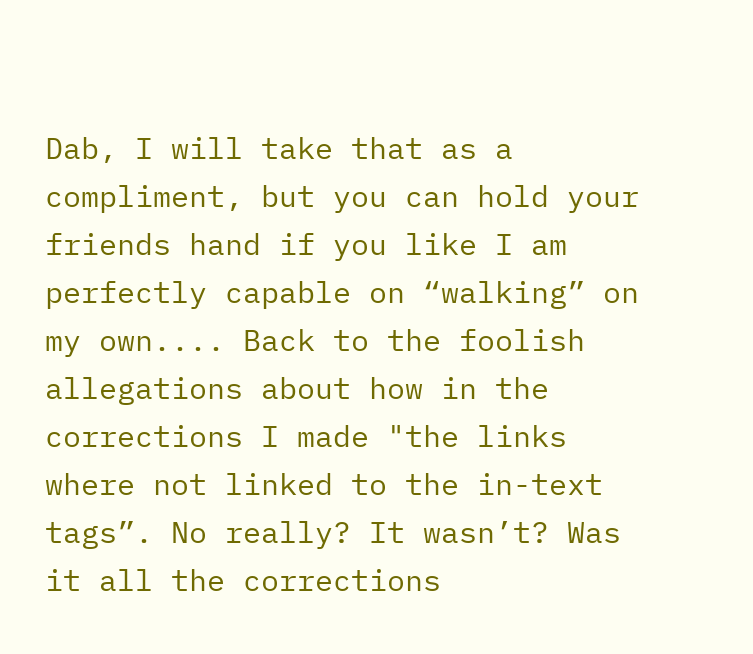Dab, I will take that as a compliment, but you can hold your friends hand if you like I am perfectly capable on “walking” on my own.... Back to the foolish allegations about how in the corrections I made "the links where not linked to the in-text tags”. No really? It wasn’t? Was it all the corrections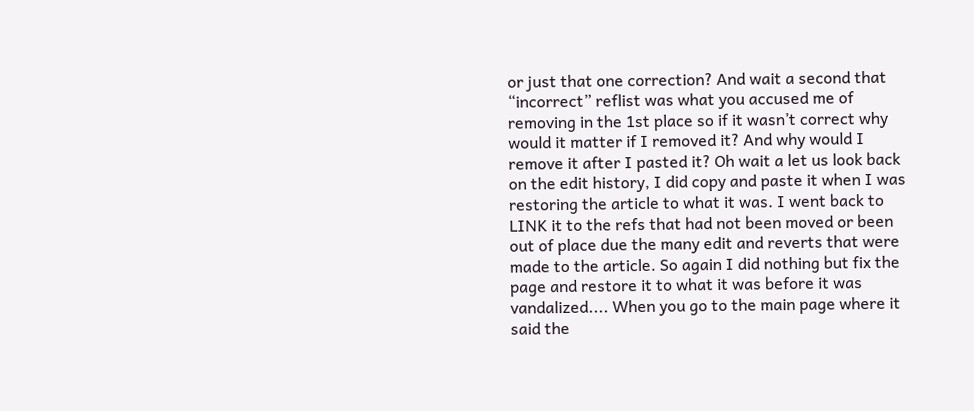or just that one correction? And wait a second that “incorrect” reflist was what you accused me of removing in the 1st place so if it wasn’t correct why would it matter if I removed it? And why would I remove it after I pasted it? Oh wait a let us look back on the edit history, I did copy and paste it when I was restoring the article to what it was. I went back to LINK it to the refs that had not been moved or been out of place due the many edit and reverts that were made to the article. So again I did nothing but fix the page and restore it to what it was before it was vandalized.... When you go to the main page where it said the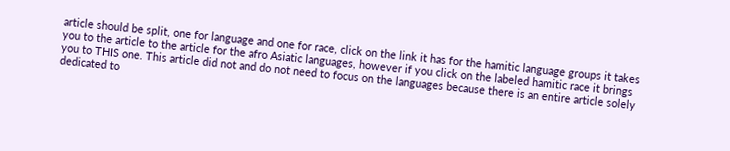article should be split, one for language and one for race, click on the link it has for the hamitic language groups it takes you to the article to the article for the afro Asiatic languages, however if you click on the labeled hamitic race it brings you to THIS one. This article did not and do not need to focus on the languages because there is an entire article solely dedicated to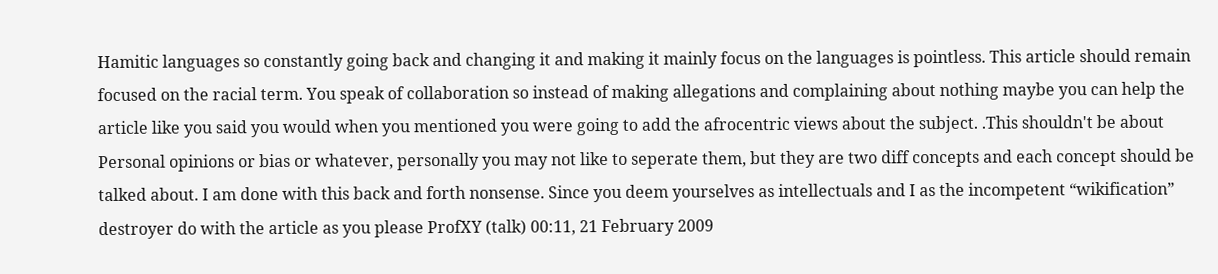Hamitic languages so constantly going back and changing it and making it mainly focus on the languages is pointless. This article should remain focused on the racial term. You speak of collaboration so instead of making allegations and complaining about nothing maybe you can help the article like you said you would when you mentioned you were going to add the afrocentric views about the subject. .This shouldn't be about Personal opinions or bias or whatever, personally you may not like to seperate them, but they are two diff concepts and each concept should be talked about. I am done with this back and forth nonsense. Since you deem yourselves as intellectuals and I as the incompetent “wikification” destroyer do with the article as you please ProfXY (talk) 00:11, 21 February 2009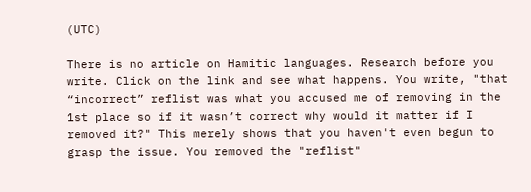(UTC)

There is no article on Hamitic languages. Research before you write. Click on the link and see what happens. You write, "that “incorrect” reflist was what you accused me of removing in the 1st place so if it wasn’t correct why would it matter if I removed it?" This merely shows that you haven't even begun to grasp the issue. You removed the "reflist"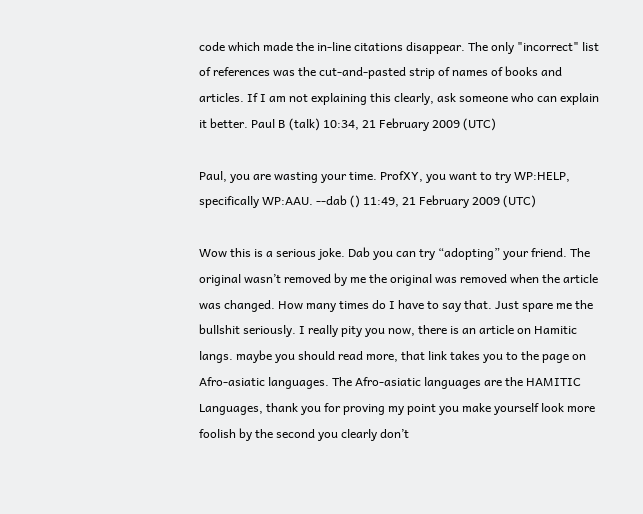code which made the in-line citations disappear. The only "incorrect" list of references was the cut-and-pasted strip of names of books and articles. If I am not explaining this clearly, ask someone who can explain it better. Paul B (talk) 10:34, 21 February 2009 (UTC)

Paul, you are wasting your time. ProfXY, you want to try WP:HELP, specifically WP:AAU. --dab () 11:49, 21 February 2009 (UTC)

Wow this is a serious joke. Dab you can try “adopting” your friend. The original wasn’t removed by me the original was removed when the article was changed. How many times do I have to say that. Just spare me the bullshit seriously. I really pity you now, there is an article on Hamitic langs. maybe you should read more, that link takes you to the page on Afro-asiatic languages. The Afro-asiatic languages are the HAMITIC Languages, thank you for proving my point you make yourself look more foolish by the second you clearly don’t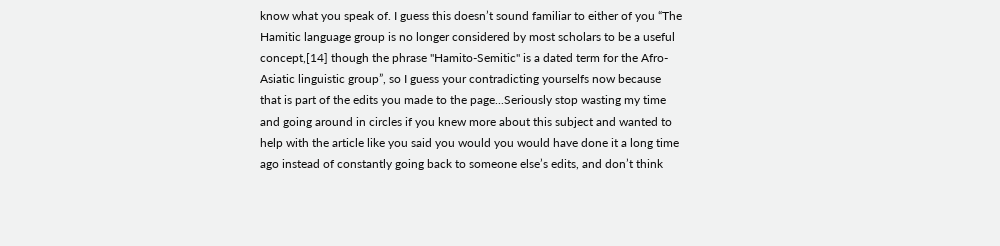know what you speak of. I guess this doesn’t sound familiar to either of you “The Hamitic language group is no longer considered by most scholars to be a useful concept,[14] though the phrase "Hamito-Semitic" is a dated term for the Afro-Asiatic linguistic group”, so I guess your contradicting yourselfs now because that is part of the edits you made to the page...Seriously stop wasting my time and going around in circles if you knew more about this subject and wanted to help with the article like you said you would you would have done it a long time ago instead of constantly going back to someone else’s edits, and don’t think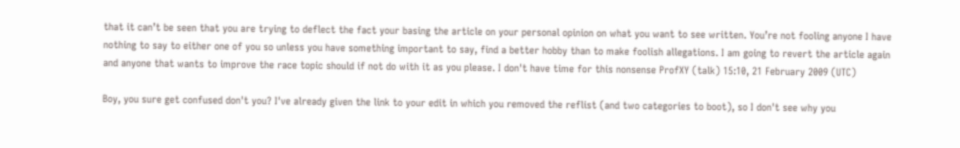that it can’t be seen that you are trying to deflect the fact your basing the article on your personal opinion on what you want to see written. You’re not fooling anyone I have nothing to say to either one of you so unless you have something important to say, find a better hobby than to make foolish allegations. I am going to revert the article again and anyone that wants to improve the race topic should if not do with it as you please. I don't have time for this nonsense ProfXY (talk) 15:10, 21 February 2009 (UTC)

Boy, you sure get confused don't you? I've already given the link to your edit in which you removed the reflist (and two categories to boot), so I don't see why you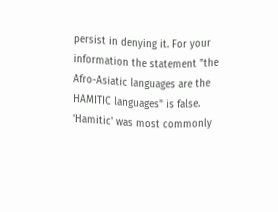persist in denying it. For your information the statement "the Afro-Asiatic languages are the HAMITIC languages" is false. 'Hamitic' was most commonly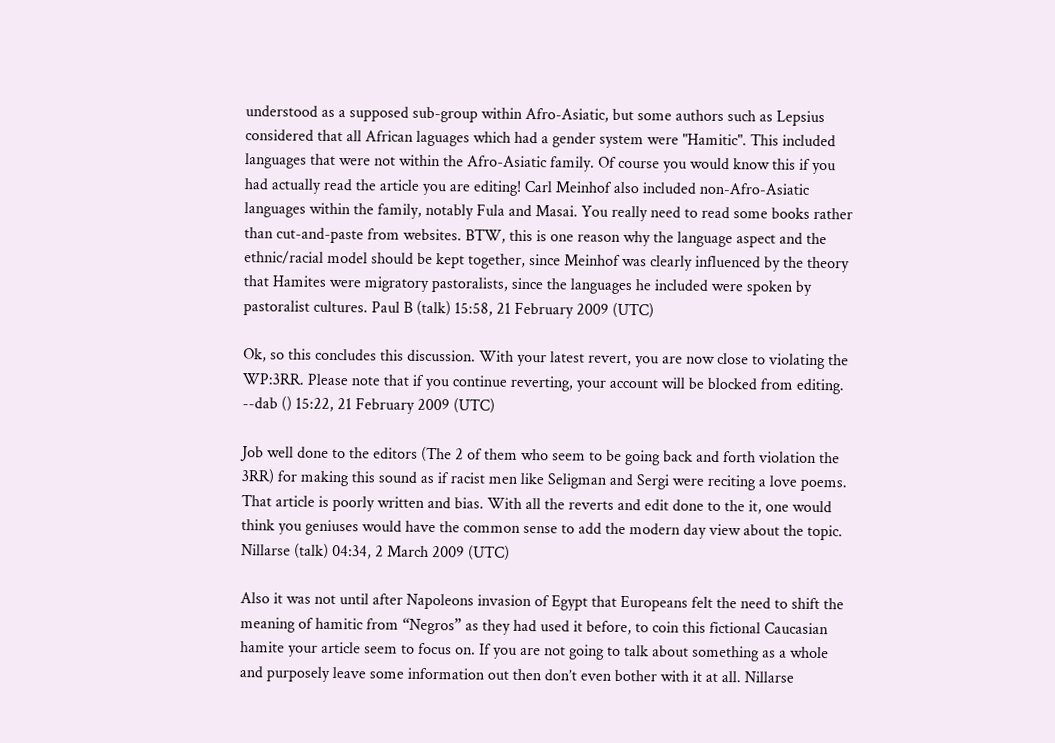understood as a supposed sub-group within Afro-Asiatic, but some authors such as Lepsius considered that all African laguages which had a gender system were "Hamitic". This included languages that were not within the Afro-Asiatic family. Of course you would know this if you had actually read the article you are editing! Carl Meinhof also included non-Afro-Asiatic languages within the family, notably Fula and Masai. You really need to read some books rather than cut-and-paste from websites. BTW, this is one reason why the language aspect and the ethnic/racial model should be kept together, since Meinhof was clearly influenced by the theory that Hamites were migratory pastoralists, since the languages he included were spoken by pastoralist cultures. Paul B (talk) 15:58, 21 February 2009 (UTC)

Ok, so this concludes this discussion. With your latest revert, you are now close to violating the WP:3RR. Please note that if you continue reverting, your account will be blocked from editing. --dab () 15:22, 21 February 2009 (UTC)

Job well done to the editors (The 2 of them who seem to be going back and forth violation the 3RR) for making this sound as if racist men like Seligman and Sergi were reciting a love poems. That article is poorly written and bias. With all the reverts and edit done to the it, one would think you geniuses would have the common sense to add the modern day view about the topic. Nillarse (talk) 04:34, 2 March 2009 (UTC)

Also it was not until after Napoleons invasion of Egypt that Europeans felt the need to shift the meaning of hamitic from “Negros” as they had used it before, to coin this fictional Caucasian hamite your article seem to focus on. If you are not going to talk about something as a whole and purposely leave some information out then don’t even bother with it at all. Nillarse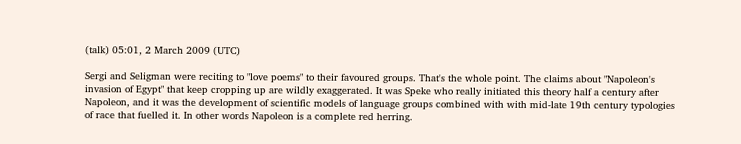(talk) 05:01, 2 March 2009 (UTC)

Sergi and Seligman were reciting to "love poems" to their favoured groups. That's the whole point. The claims about "Napoleon's invasion of Egypt" that keep cropping up are wildly exaggerated. It was Speke who really initiated this theory half a century after Napoleon, and it was the development of scientific models of language groups combined with with mid-late 19th century typologies of race that fuelled it. In other words Napoleon is a complete red herring.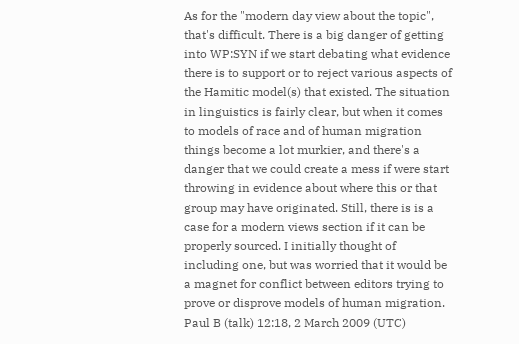As for the "modern day view about the topic", that's difficult. There is a big danger of getting into WP:SYN if we start debating what evidence there is to support or to reject various aspects of the Hamitic model(s) that existed. The situation in linguistics is fairly clear, but when it comes to models of race and of human migration things become a lot murkier, and there's a danger that we could create a mess if were start throwing in evidence about where this or that group may have originated. Still, there is is a case for a modern views section if it can be properly sourced. I initially thought of including one, but was worried that it would be a magnet for conflict between editors trying to prove or disprove models of human migration. Paul B (talk) 12:18, 2 March 2009 (UTC)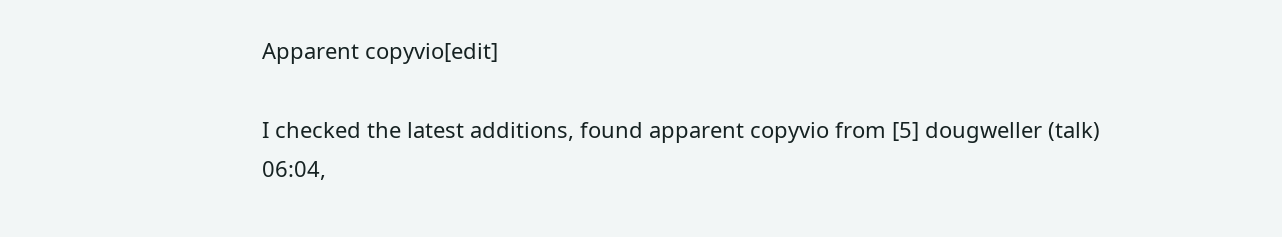Apparent copyvio[edit]

I checked the latest additions, found apparent copyvio from [5] dougweller (talk) 06:04,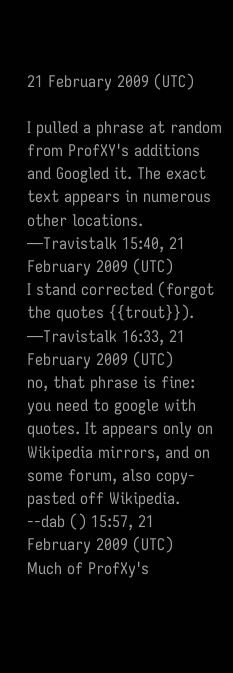21 February 2009 (UTC)

I pulled a phrase at random from ProfXY's additions and Googled it. The exact text appears in numerous other locations. —Travistalk 15:40, 21 February 2009 (UTC)
I stand corrected (forgot the quotes {{trout}}). —Travistalk 16:33, 21 February 2009 (UTC)
no, that phrase is fine: you need to google with quotes. It appears only on Wikipedia mirrors, and on some forum, also copy-pasted off Wikipedia. --dab () 15:57, 21 February 2009 (UTC)
Much of ProfXy's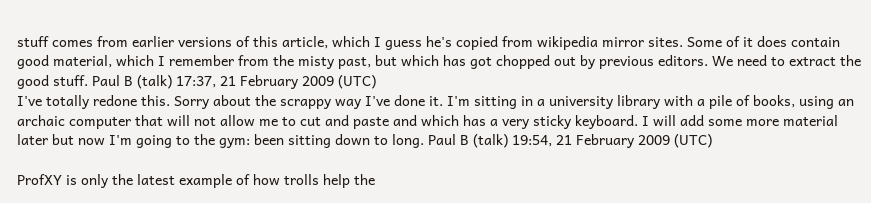stuff comes from earlier versions of this article, which I guess he's copied from wikipedia mirror sites. Some of it does contain good material, which I remember from the misty past, but which has got chopped out by previous editors. We need to extract the good stuff. Paul B (talk) 17:37, 21 February 2009 (UTC)
I've totally redone this. Sorry about the scrappy way I've done it. I'm sitting in a university library with a pile of books, using an archaic computer that will not allow me to cut and paste and which has a very sticky keyboard. I will add some more material later but now I'm going to the gym: been sitting down to long. Paul B (talk) 19:54, 21 February 2009 (UTC)

ProfXY is only the latest example of how trolls help the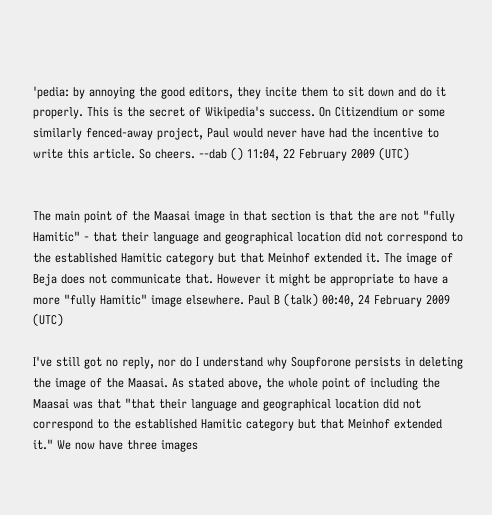'pedia: by annoying the good editors, they incite them to sit down and do it properly. This is the secret of Wikipedia's success. On Citizendium or some similarly fenced-away project, Paul would never have had the incentive to write this article. So cheers. --dab () 11:04, 22 February 2009 (UTC)


The main point of the Maasai image in that section is that the are not "fully Hamitic" - that their language and geographical location did not correspond to the established Hamitic category but that Meinhof extended it. The image of Beja does not communicate that. However it might be appropriate to have a more "fully Hamitic" image elsewhere. Paul B (talk) 00:40, 24 February 2009 (UTC)

I've still got no reply, nor do I understand why Soupforone persists in deleting the image of the Maasai. As stated above, the whole point of including the Maasai was that "that their language and geographical location did not correspond to the established Hamitic category but that Meinhof extended it." We now have three images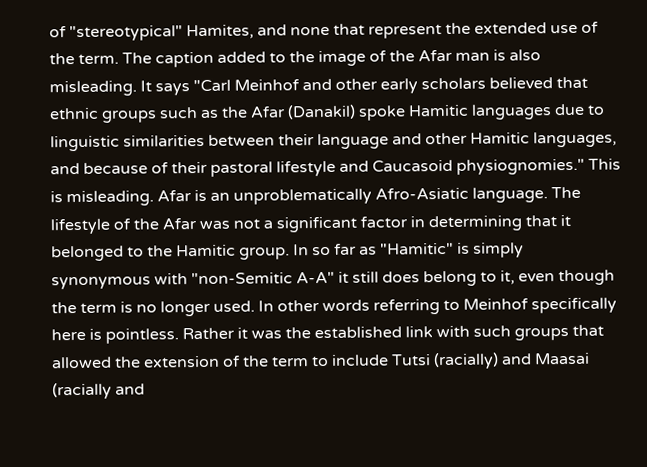of "stereotypical" Hamites, and none that represent the extended use of the term. The caption added to the image of the Afar man is also misleading. It says "Carl Meinhof and other early scholars believed that ethnic groups such as the Afar (Danakil) spoke Hamitic languages due to linguistic similarities between their language and other Hamitic languages, and because of their pastoral lifestyle and Caucasoid physiognomies." This is misleading. Afar is an unproblematically Afro-Asiatic language. The lifestyle of the Afar was not a significant factor in determining that it belonged to the Hamitic group. In so far as "Hamitic" is simply synonymous with "non-Semitic A-A" it still does belong to it, even though the term is no longer used. In other words referring to Meinhof specifically here is pointless. Rather it was the established link with such groups that allowed the extension of the term to include Tutsi (racially) and Maasai (racially and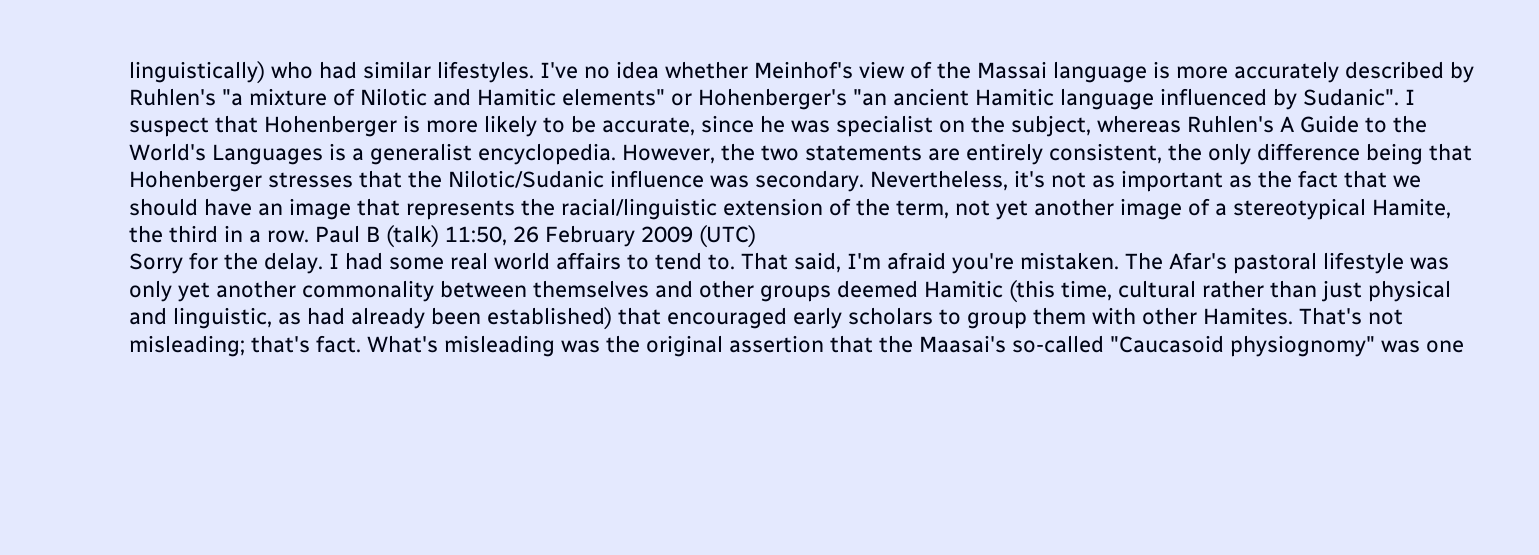linguistically) who had similar lifestyles. I've no idea whether Meinhof's view of the Massai language is more accurately described by Ruhlen's "a mixture of Nilotic and Hamitic elements" or Hohenberger's "an ancient Hamitic language influenced by Sudanic". I suspect that Hohenberger is more likely to be accurate, since he was specialist on the subject, whereas Ruhlen's A Guide to the World's Languages is a generalist encyclopedia. However, the two statements are entirely consistent, the only difference being that Hohenberger stresses that the Nilotic/Sudanic influence was secondary. Nevertheless, it's not as important as the fact that we should have an image that represents the racial/linguistic extension of the term, not yet another image of a stereotypical Hamite, the third in a row. Paul B (talk) 11:50, 26 February 2009 (UTC)
Sorry for the delay. I had some real world affairs to tend to. That said, I'm afraid you're mistaken. The Afar's pastoral lifestyle was only yet another commonality between themselves and other groups deemed Hamitic (this time, cultural rather than just physical and linguistic, as had already been established) that encouraged early scholars to group them with other Hamites. That's not misleading; that's fact. What's misleading was the original assertion that the Maasai's so-called "Caucasoid physiognomy" was one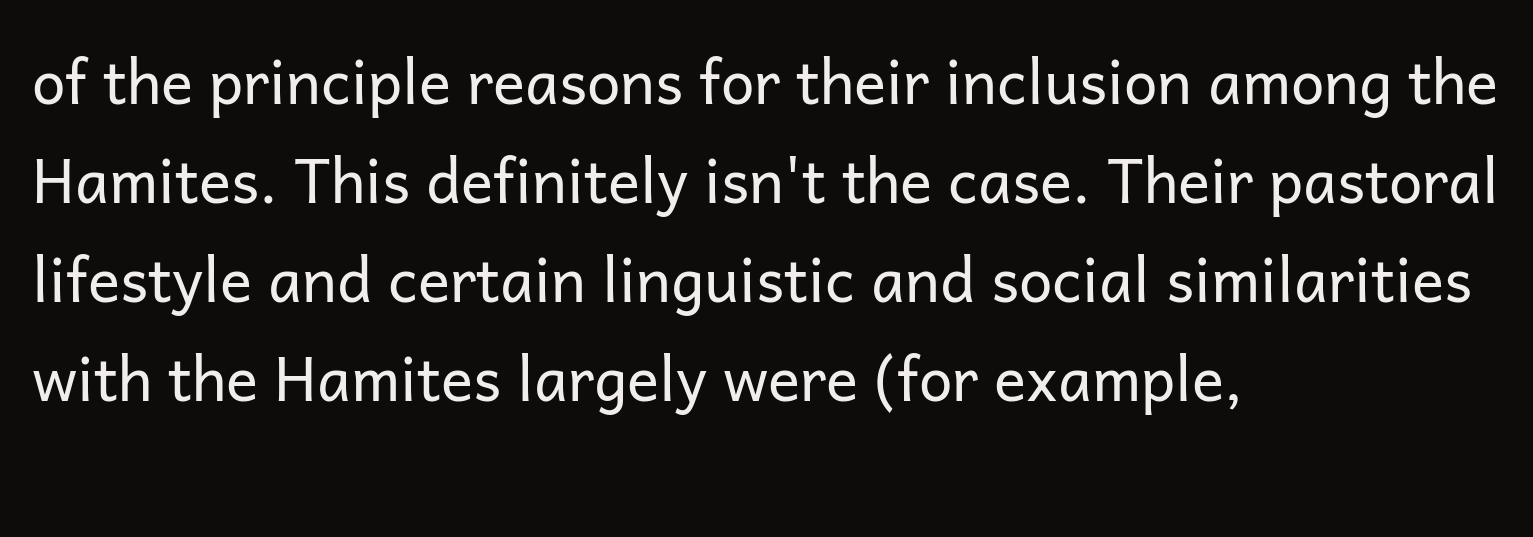of the principle reasons for their inclusion among the Hamites. This definitely isn't the case. Their pastoral lifestyle and certain linguistic and social similarities with the Hamites largely were (for example,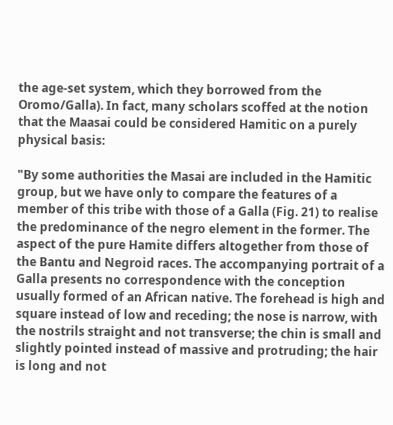the age-set system, which they borrowed from the Oromo/Galla). In fact, many scholars scoffed at the notion that the Maasai could be considered Hamitic on a purely physical basis:

"By some authorities the Masai are included in the Hamitic group, but we have only to compare the features of a member of this tribe with those of a Galla (Fig. 21) to realise the predominance of the negro element in the former. The aspect of the pure Hamite differs altogether from those of the Bantu and Negroid races. The accompanying portrait of a Galla presents no correspondence with the conception usually formed of an African native. The forehead is high and square instead of low and receding; the nose is narrow, with the nostrils straight and not transverse; the chin is small and slightly pointed instead of massive and protruding; the hair is long and not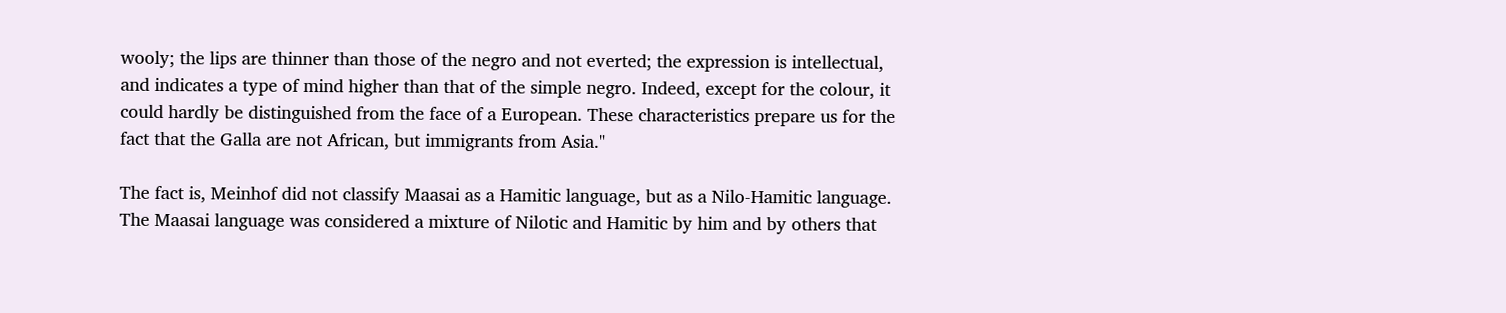wooly; the lips are thinner than those of the negro and not everted; the expression is intellectual, and indicates a type of mind higher than that of the simple negro. Indeed, except for the colour, it could hardly be distinguished from the face of a European. These characteristics prepare us for the fact that the Galla are not African, but immigrants from Asia."

The fact is, Meinhof did not classify Maasai as a Hamitic language, but as a Nilo-Hamitic language. The Maasai language was considered a mixture of Nilotic and Hamitic by him and by others that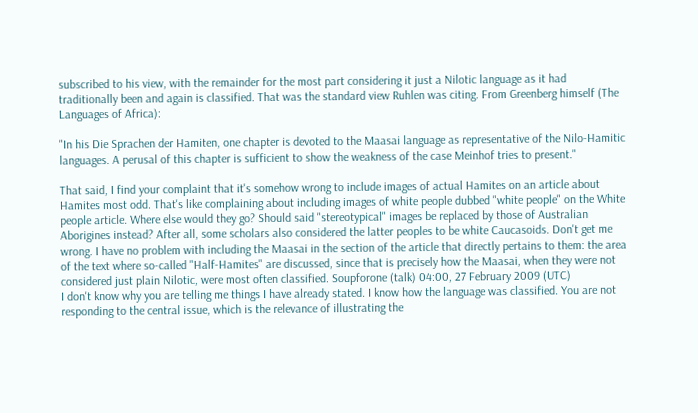subscribed to his view, with the remainder for the most part considering it just a Nilotic language as it had traditionally been and again is classified. That was the standard view Ruhlen was citing. From Greenberg himself (The Languages of Africa):

"In his Die Sprachen der Hamiten, one chapter is devoted to the Maasai language as representative of the Nilo-Hamitic languages. A perusal of this chapter is sufficient to show the weakness of the case Meinhof tries to present."

That said, I find your complaint that it's somehow wrong to include images of actual Hamites on an article about Hamites most odd. That's like complaining about including images of white people dubbed "white people" on the White people article. Where else would they go? Should said "stereotypical" images be replaced by those of Australian Aborigines instead? After all, some scholars also considered the latter peoples to be white Caucasoids. Don't get me wrong. I have no problem with including the Maasai in the section of the article that directly pertains to them: the area of the text where so-called "Half-Hamites" are discussed, since that is precisely how the Maasai, when they were not considered just plain Nilotic, were most often classified. Soupforone (talk) 04:00, 27 February 2009 (UTC)
I don't know why you are telling me things I have already stated. I know how the language was classified. You are not responding to the central issue, which is the relevance of illustrating the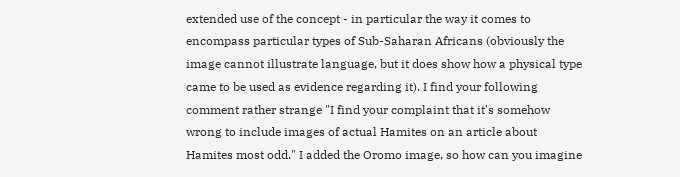extended use of the concept - in particular the way it comes to encompass particular types of Sub-Saharan Africans (obviously the image cannot illustrate language, but it does show how a physical type came to be used as evidence regarding it). I find your following comment rather strange "I find your complaint that it's somehow wrong to include images of actual Hamites on an article about Hamites most odd." I added the Oromo image, so how can you imagine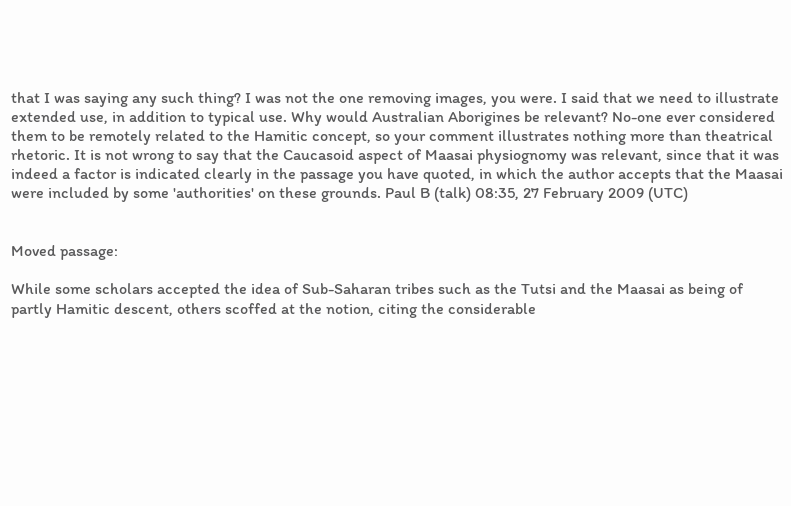that I was saying any such thing? I was not the one removing images, you were. I said that we need to illustrate extended use, in addition to typical use. Why would Australian Aborigines be relevant? No-one ever considered them to be remotely related to the Hamitic concept, so your comment illustrates nothing more than theatrical rhetoric. It is not wrong to say that the Caucasoid aspect of Maasai physiognomy was relevant, since that it was indeed a factor is indicated clearly in the passage you have quoted, in which the author accepts that the Maasai were included by some 'authorities' on these grounds. Paul B (talk) 08:35, 27 February 2009 (UTC)


Moved passage:

While some scholars accepted the idea of Sub-Saharan tribes such as the Tutsi and the Maasai as being of partly Hamitic descent, others scoffed at the notion, citing the considerable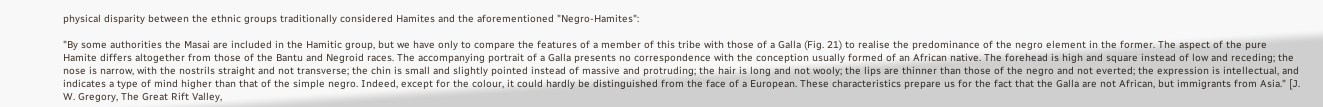physical disparity between the ethnic groups traditionally considered Hamites and the aforementioned "Negro-Hamites":

"By some authorities the Masai are included in the Hamitic group, but we have only to compare the features of a member of this tribe with those of a Galla (Fig. 21) to realise the predominance of the negro element in the former. The aspect of the pure Hamite differs altogether from those of the Bantu and Negroid races. The accompanying portrait of a Galla presents no correspondence with the conception usually formed of an African native. The forehead is high and square instead of low and receding; the nose is narrow, with the nostrils straight and not transverse; the chin is small and slightly pointed instead of massive and protruding; the hair is long and not wooly; the lips are thinner than those of the negro and not everted; the expression is intellectual, and indicates a type of mind higher than that of the simple negro. Indeed, except for the colour, it could hardly be distinguished from the face of a European. These characteristics prepare us for the fact that the Galla are not African, but immigrants from Asia." [J. W. Gregory, The Great Rift Valley,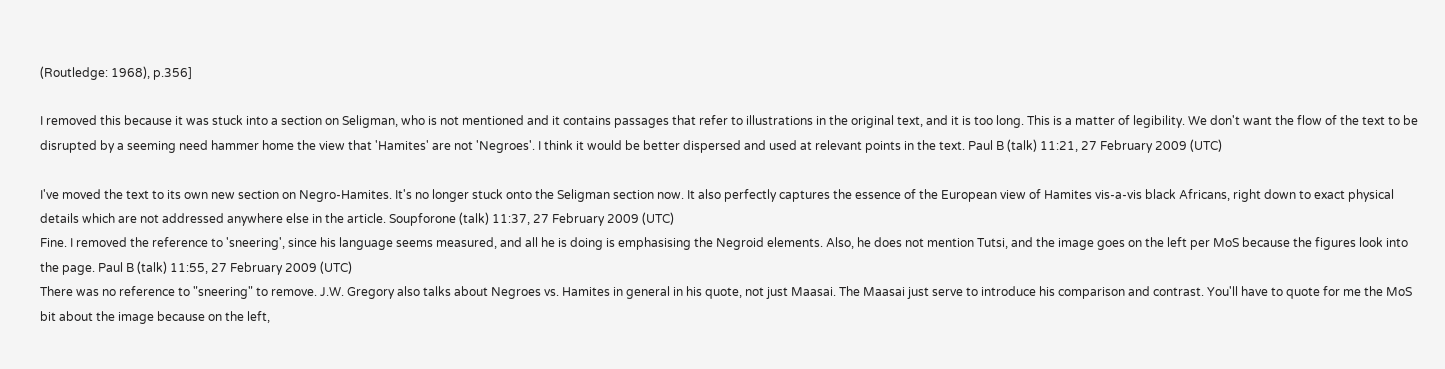(Routledge: 1968), p.356]

I removed this because it was stuck into a section on Seligman, who is not mentioned and it contains passages that refer to illustrations in the original text, and it is too long. This is a matter of legibility. We don't want the flow of the text to be disrupted by a seeming need hammer home the view that 'Hamites' are not 'Negroes'. I think it would be better dispersed and used at relevant points in the text. Paul B (talk) 11:21, 27 February 2009 (UTC)

I've moved the text to its own new section on Negro-Hamites. It's no longer stuck onto the Seligman section now. It also perfectly captures the essence of the European view of Hamites vis-a-vis black Africans, right down to exact physical details which are not addressed anywhere else in the article. Soupforone (talk) 11:37, 27 February 2009 (UTC)
Fine. I removed the reference to 'sneering', since his language seems measured, and all he is doing is emphasising the Negroid elements. Also, he does not mention Tutsi, and the image goes on the left per MoS because the figures look into the page. Paul B (talk) 11:55, 27 February 2009 (UTC)
There was no reference to "sneering" to remove. J.W. Gregory also talks about Negroes vs. Hamites in general in his quote, not just Maasai. The Maasai just serve to introduce his comparison and contrast. You'll have to quote for me the MoS bit about the image because on the left,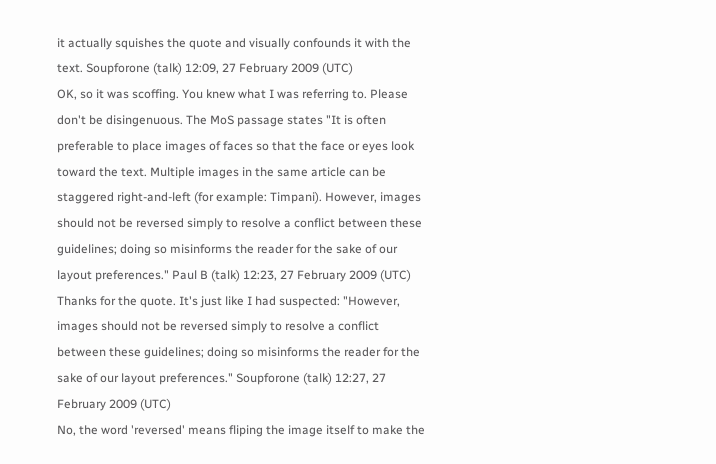it actually squishes the quote and visually confounds it with the text. Soupforone (talk) 12:09, 27 February 2009 (UTC)
OK, so it was scoffing. You knew what I was referring to. Please don't be disingenuous. The MoS passage states "It is often preferable to place images of faces so that the face or eyes look toward the text. Multiple images in the same article can be staggered right-and-left (for example: Timpani). However, images should not be reversed simply to resolve a conflict between these guidelines; doing so misinforms the reader for the sake of our layout preferences." Paul B (talk) 12:23, 27 February 2009 (UTC)
Thanks for the quote. It's just like I had suspected: "However, images should not be reversed simply to resolve a conflict between these guidelines; doing so misinforms the reader for the sake of our layout preferences." Soupforone (talk) 12:27, 27 February 2009 (UTC)
No, the word 'reversed' means fliping the image itself to make the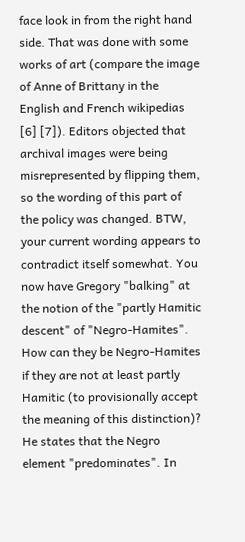face look in from the right hand side. That was done with some works of art (compare the image of Anne of Brittany in the English and French wikipedias [6] [7]). Editors objected that archival images were being misrepresented by flipping them, so the wording of this part of the policy was changed. BTW, your current wording appears to contradict itself somewhat. You now have Gregory "balking" at the notion of the "partly Hamitic descent" of "Negro-Hamites". How can they be Negro-Hamites if they are not at least partly Hamitic (to provisionally accept the meaning of this distinction)? He states that the Negro element "predominates". In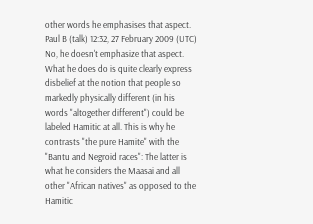other words he emphasises that aspect. Paul B (talk) 12:32, 27 February 2009 (UTC)
No, he doesn't emphasize that aspect. What he does do is quite clearly express disbelief at the notion that people so markedly physically different (in his words "altogether different") could be labeled Hamitic at all. This is why he contrasts "the pure Hamite" with the "Bantu and Negroid races": The latter is what he considers the Maasai and all other "African natives" as opposed to the Hamitic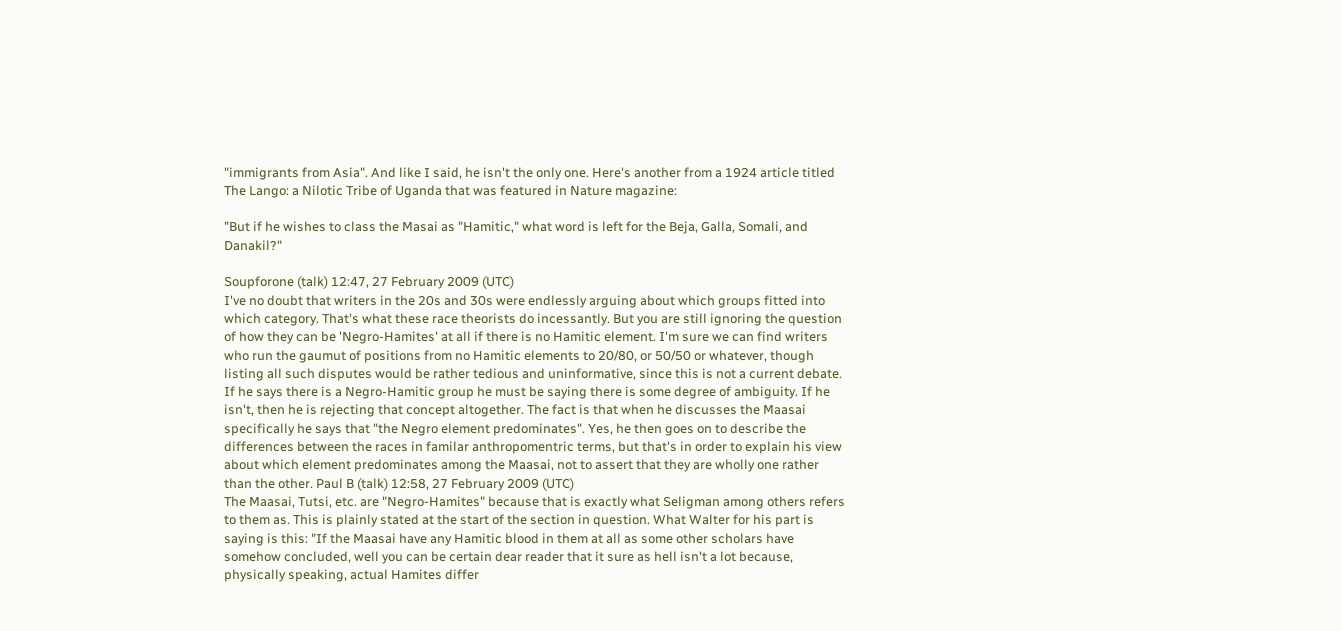"immigrants from Asia". And like I said, he isn't the only one. Here's another from a 1924 article titled The Lango: a Nilotic Tribe of Uganda that was featured in Nature magazine:

"But if he wishes to class the Masai as "Hamitic," what word is left for the Beja, Galla, Somali, and Danakil?"

Soupforone (talk) 12:47, 27 February 2009 (UTC)
I've no doubt that writers in the 20s and 30s were endlessly arguing about which groups fitted into which category. That's what these race theorists do incessantly. But you are still ignoring the question of how they can be 'Negro-Hamites' at all if there is no Hamitic element. I'm sure we can find writers who run the gaumut of positions from no Hamitic elements to 20/80, or 50/50 or whatever, though listing all such disputes would be rather tedious and uninformative, since this is not a current debate. If he says there is a Negro-Hamitic group he must be saying there is some degree of ambiguity. If he isn't, then he is rejecting that concept altogether. The fact is that when he discusses the Maasai specifically he says that "the Negro element predominates". Yes, he then goes on to describe the differences between the races in familar anthropomentric terms, but that's in order to explain his view about which element predominates among the Maasai, not to assert that they are wholly one rather than the other. Paul B (talk) 12:58, 27 February 2009 (UTC)
The Maasai, Tutsi, etc. are "Negro-Hamites" because that is exactly what Seligman among others refers to them as. This is plainly stated at the start of the section in question. What Walter for his part is saying is this: "If the Maasai have any Hamitic blood in them at all as some other scholars have somehow concluded, well you can be certain dear reader that it sure as hell isn't a lot because, physically speaking, actual Hamites differ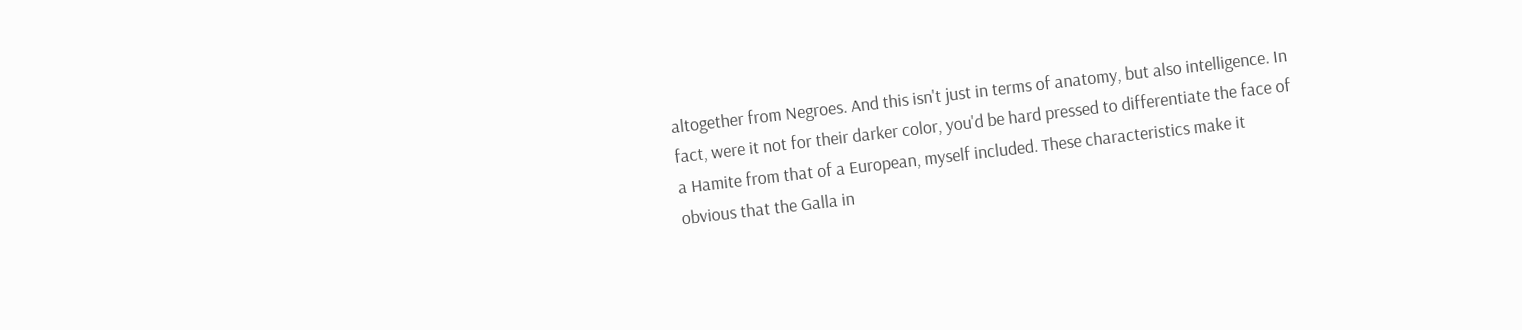altogether from Negroes. And this isn't just in terms of anatomy, but also intelligence. In fact, were it not for their darker color, you'd be hard pressed to differentiate the face of a Hamite from that of a European, myself included. These characteristics make it obvious that the Galla in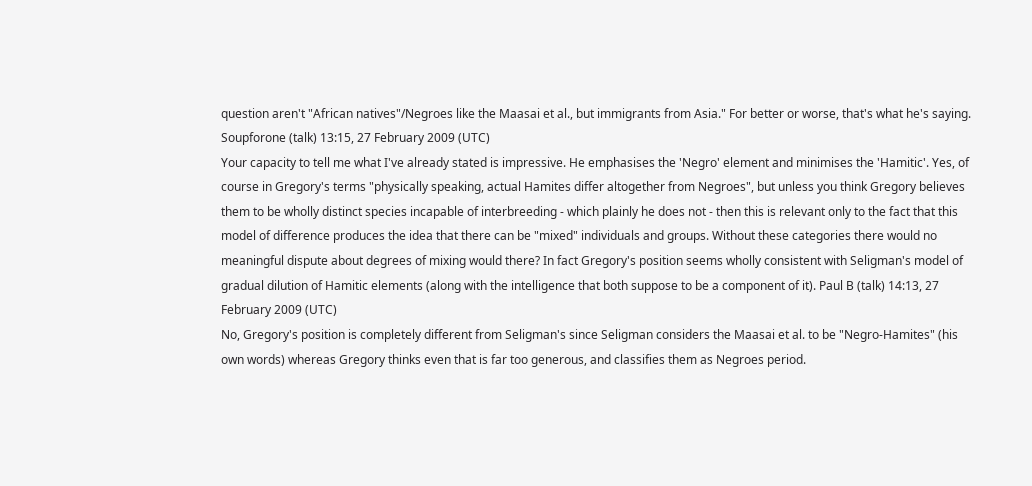question aren't "African natives"/Negroes like the Maasai et al., but immigrants from Asia." For better or worse, that's what he's saying. Soupforone (talk) 13:15, 27 February 2009 (UTC)
Your capacity to tell me what I've already stated is impressive. He emphasises the 'Negro' element and minimises the 'Hamitic'. Yes, of course in Gregory's terms "physically speaking, actual Hamites differ altogether from Negroes", but unless you think Gregory believes them to be wholly distinct species incapable of interbreeding - which plainly he does not - then this is relevant only to the fact that this model of difference produces the idea that there can be "mixed" individuals and groups. Without these categories there would no meaningful dispute about degrees of mixing would there? In fact Gregory's position seems wholly consistent with Seligman's model of gradual dilution of Hamitic elements (along with the intelligence that both suppose to be a component of it). Paul B (talk) 14:13, 27 February 2009 (UTC)
No, Gregory's position is completely different from Seligman's since Seligman considers the Maasai et al. to be "Negro-Hamites" (his own words) whereas Gregory thinks even that is far too generous, and classifies them as Negroes period.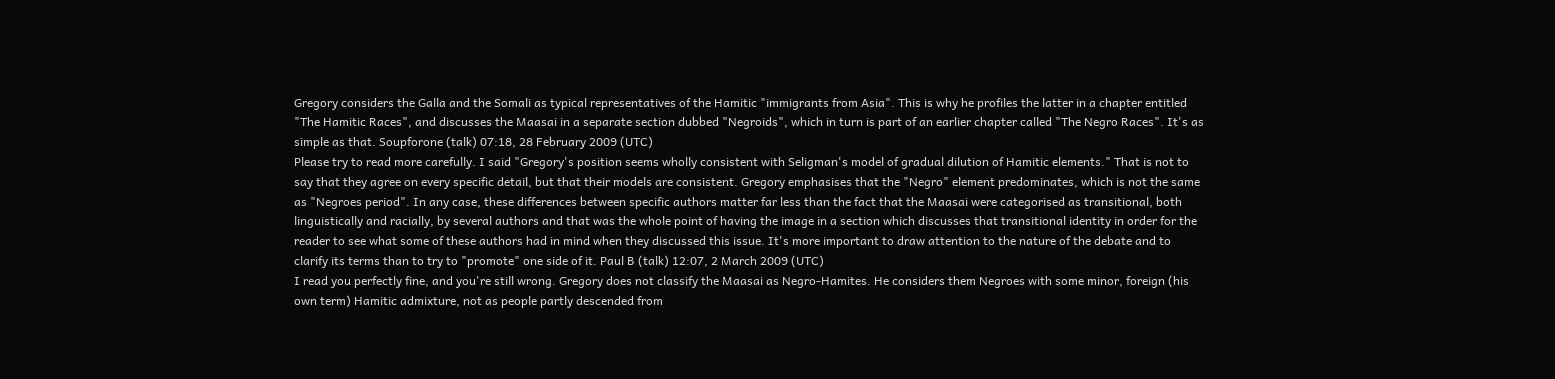Gregory considers the Galla and the Somali as typical representatives of the Hamitic "immigrants from Asia". This is why he profiles the latter in a chapter entitled "The Hamitic Races", and discusses the Maasai in a separate section dubbed "Negroids", which in turn is part of an earlier chapter called "The Negro Races". It's as simple as that. Soupforone (talk) 07:18, 28 February 2009 (UTC)
Please try to read more carefully. I said "Gregory's position seems wholly consistent with Seligman's model of gradual dilution of Hamitic elements." That is not to say that they agree on every specific detail, but that their models are consistent. Gregory emphasises that the "Negro" element predominates, which is not the same as "Negroes period". In any case, these differences between specific authors matter far less than the fact that the Maasai were categorised as transitional, both linguistically and racially, by several authors and that was the whole point of having the image in a section which discusses that transitional identity in order for the reader to see what some of these authors had in mind when they discussed this issue. It's more important to draw attention to the nature of the debate and to clarify its terms than to try to "promote" one side of it. Paul B (talk) 12:07, 2 March 2009 (UTC)
I read you perfectly fine, and you're still wrong. Gregory does not classify the Maasai as Negro-Hamites. He considers them Negroes with some minor, foreign (his own term) Hamitic admixture, not as people partly descended from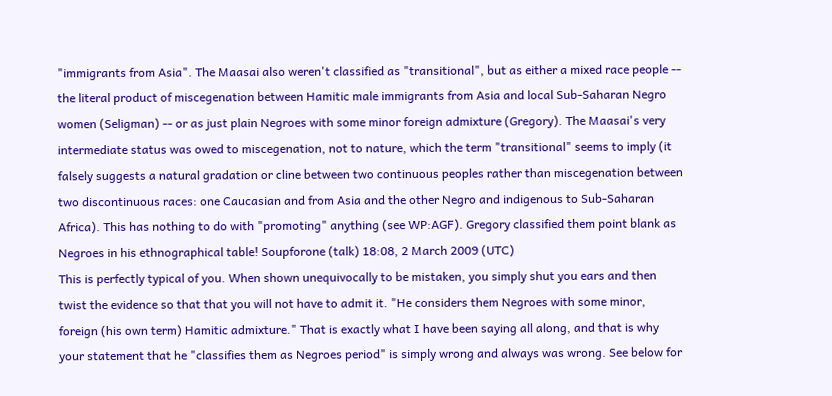"immigrants from Asia". The Maasai also weren't classified as "transitional", but as either a mixed race people -- the literal product of miscegenation between Hamitic male immigrants from Asia and local Sub-Saharan Negro women (Seligman) -- or as just plain Negroes with some minor foreign admixture (Gregory). The Maasai's very intermediate status was owed to miscegenation, not to nature, which the term "transitional" seems to imply (it falsely suggests a natural gradation or cline between two continuous peoples rather than miscegenation between two discontinuous races: one Caucasian and from Asia and the other Negro and indigenous to Sub-Saharan Africa). This has nothing to do with "promoting" anything (see WP:AGF). Gregory classified them point blank as Negroes in his ethnographical table! Soupforone (talk) 18:08, 2 March 2009 (UTC)
This is perfectly typical of you. When shown unequivocally to be mistaken, you simply shut you ears and then twist the evidence so that that you will not have to admit it. "He considers them Negroes with some minor, foreign (his own term) Hamitic admixture." That is exactly what I have been saying all along, and that is why your statement that he "classifies them as Negroes period" is simply wrong and always was wrong. See below for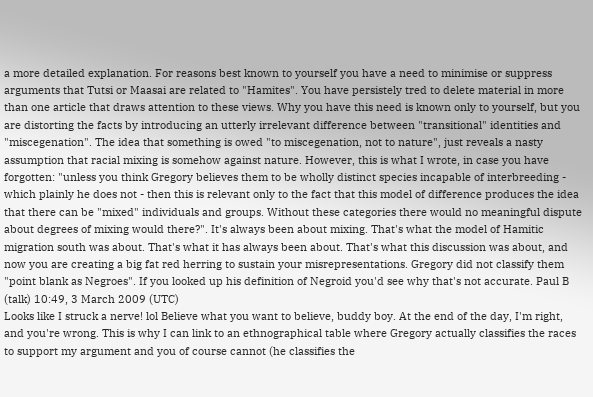a more detailed explanation. For reasons best known to yourself you have a need to minimise or suppress arguments that Tutsi or Maasai are related to "Hamites". You have persistely tred to delete material in more than one article that draws attention to these views. Why you have this need is known only to yourself, but you are distorting the facts by introducing an utterly irrelevant difference between "transitional" identities and "miscegenation". The idea that something is owed "to miscegenation, not to nature", just reveals a nasty assumption that racial mixing is somehow against nature. However, this is what I wrote, in case you have forgotten: "unless you think Gregory believes them to be wholly distinct species incapable of interbreeding - which plainly he does not - then this is relevant only to the fact that this model of difference produces the idea that there can be "mixed" individuals and groups. Without these categories there would no meaningful dispute about degrees of mixing would there?". It's always been about mixing. That's what the model of Hamitic migration south was about. That's what it has always been about. That's what this discussion was about, and now you are creating a big fat red herring to sustain your misrepresentations. Gregory did not classify them "point blank as Negroes". If you looked up his definition of Negroid you'd see why that's not accurate. Paul B (talk) 10:49, 3 March 2009 (UTC)
Looks like I struck a nerve! lol Believe what you want to believe, buddy boy. At the end of the day, I'm right, and you're wrong. This is why I can link to an ethnographical table where Gregory actually classifies the races to support my argument and you of course cannot (he classifies the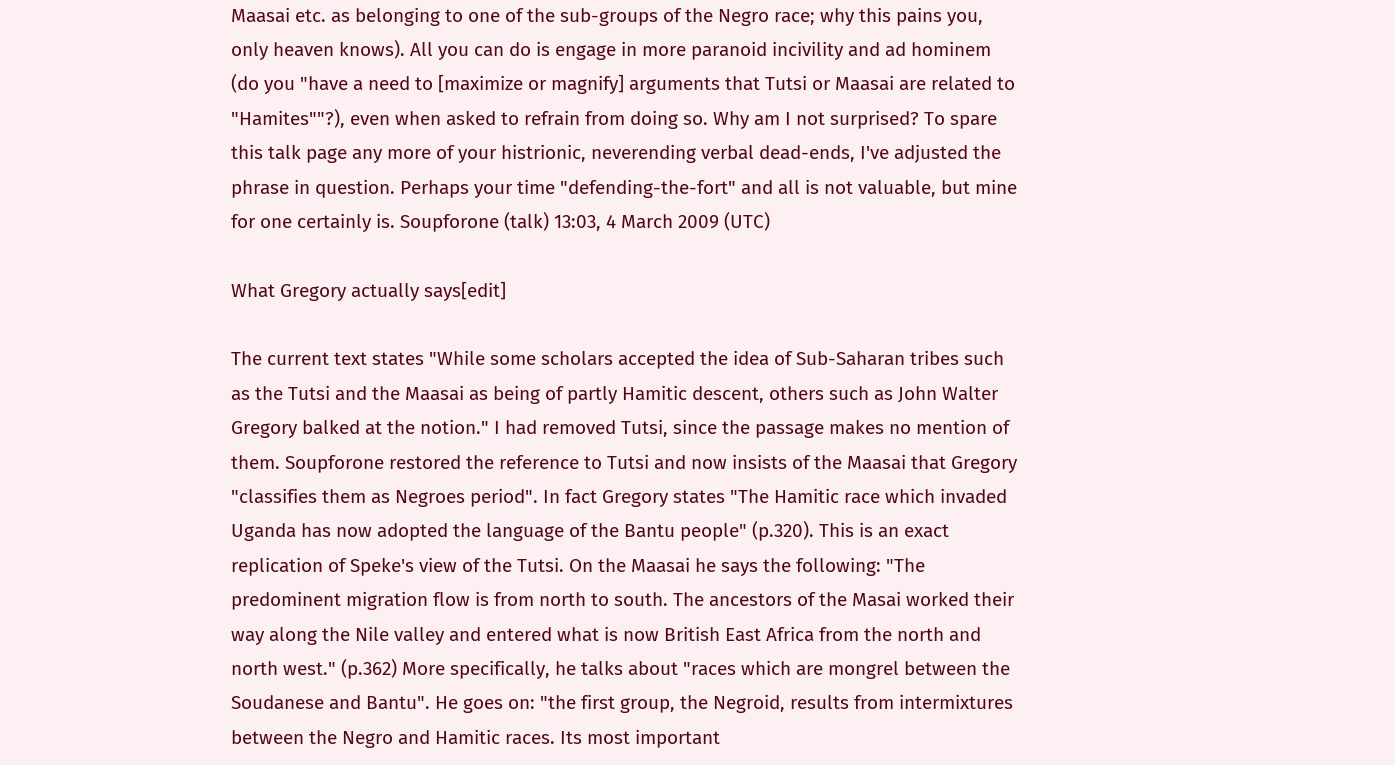Maasai etc. as belonging to one of the sub-groups of the Negro race; why this pains you, only heaven knows). All you can do is engage in more paranoid incivility and ad hominem (do you "have a need to [maximize or magnify] arguments that Tutsi or Maasai are related to "Hamites""?), even when asked to refrain from doing so. Why am I not surprised? To spare this talk page any more of your histrionic, neverending verbal dead-ends, I've adjusted the phrase in question. Perhaps your time "defending-the-fort" and all is not valuable, but mine for one certainly is. Soupforone (talk) 13:03, 4 March 2009 (UTC)

What Gregory actually says[edit]

The current text states "While some scholars accepted the idea of Sub-Saharan tribes such as the Tutsi and the Maasai as being of partly Hamitic descent, others such as John Walter Gregory balked at the notion." I had removed Tutsi, since the passage makes no mention of them. Soupforone restored the reference to Tutsi and now insists of the Maasai that Gregory "classifies them as Negroes period". In fact Gregory states "The Hamitic race which invaded Uganda has now adopted the language of the Bantu people" (p.320). This is an exact replication of Speke's view of the Tutsi. On the Maasai he says the following: "The predominent migration flow is from north to south. The ancestors of the Masai worked their way along the Nile valley and entered what is now British East Africa from the north and north west." (p.362) More specifically, he talks about "races which are mongrel between the Soudanese and Bantu". He goes on: "the first group, the Negroid, results from intermixtures between the Negro and Hamitic races. Its most important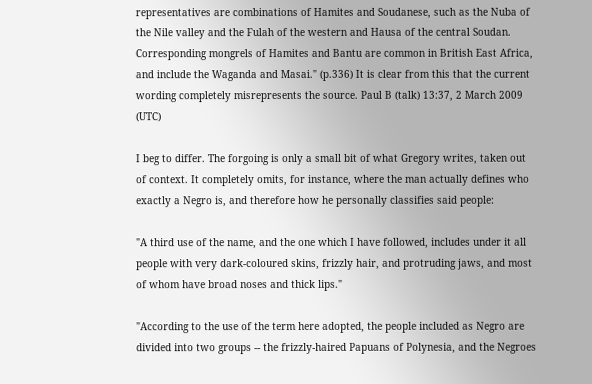representatives are combinations of Hamites and Soudanese, such as the Nuba of the Nile valley and the Fulah of the western and Hausa of the central Soudan. Corresponding mongrels of Hamites and Bantu are common in British East Africa, and include the Waganda and Masai." (p.336) It is clear from this that the current wording completely misrepresents the source. Paul B (talk) 13:37, 2 March 2009 (UTC)

I beg to differ. The forgoing is only a small bit of what Gregory writes, taken out of context. It completely omits, for instance, where the man actually defines who exactly a Negro is, and therefore how he personally classifies said people:

"A third use of the name, and the one which I have followed, includes under it all people with very dark-coloured skins, frizzly hair, and protruding jaws, and most of whom have broad noses and thick lips."

"According to the use of the term here adopted, the people included as Negro are divided into two groups -- the frizzly-haired Papuans of Polynesia, and the Negroes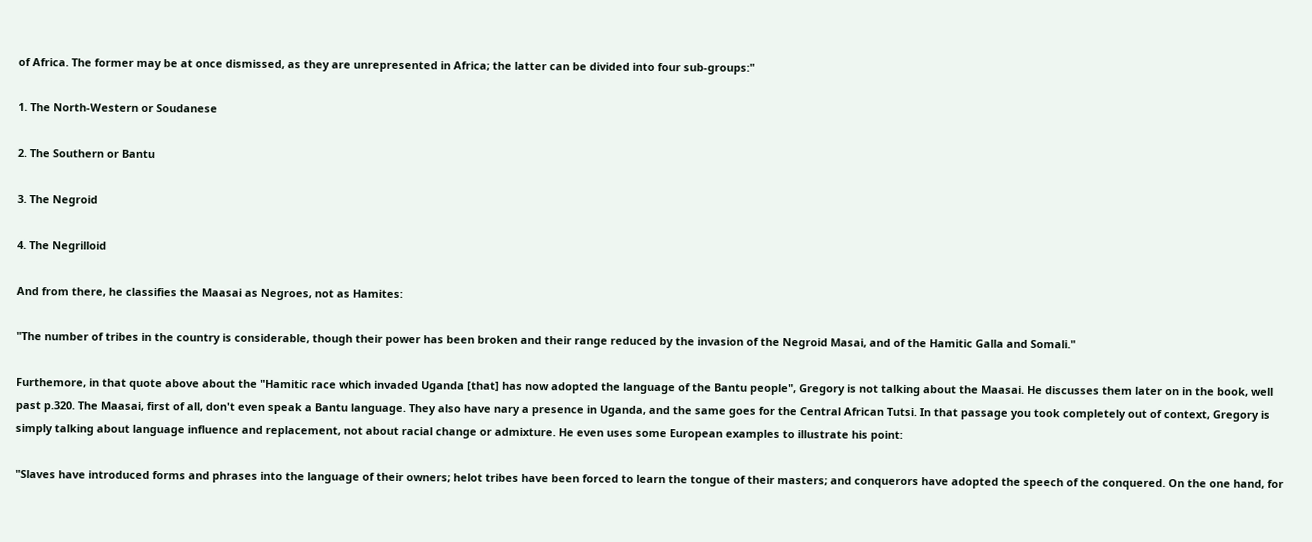of Africa. The former may be at once dismissed, as they are unrepresented in Africa; the latter can be divided into four sub-groups:"

1. The North-Western or Soudanese

2. The Southern or Bantu

3. The Negroid

4. The Negrilloid

And from there, he classifies the Maasai as Negroes, not as Hamites:

"The number of tribes in the country is considerable, though their power has been broken and their range reduced by the invasion of the Negroid Masai, and of the Hamitic Galla and Somali."

Furthemore, in that quote above about the "Hamitic race which invaded Uganda [that] has now adopted the language of the Bantu people", Gregory is not talking about the Maasai. He discusses them later on in the book, well past p.320. The Maasai, first of all, don't even speak a Bantu language. They also have nary a presence in Uganda, and the same goes for the Central African Tutsi. In that passage you took completely out of context, Gregory is simply talking about language influence and replacement, not about racial change or admixture. He even uses some European examples to illustrate his point:

"Slaves have introduced forms and phrases into the language of their owners; helot tribes have been forced to learn the tongue of their masters; and conquerors have adopted the speech of the conquered. On the one hand, for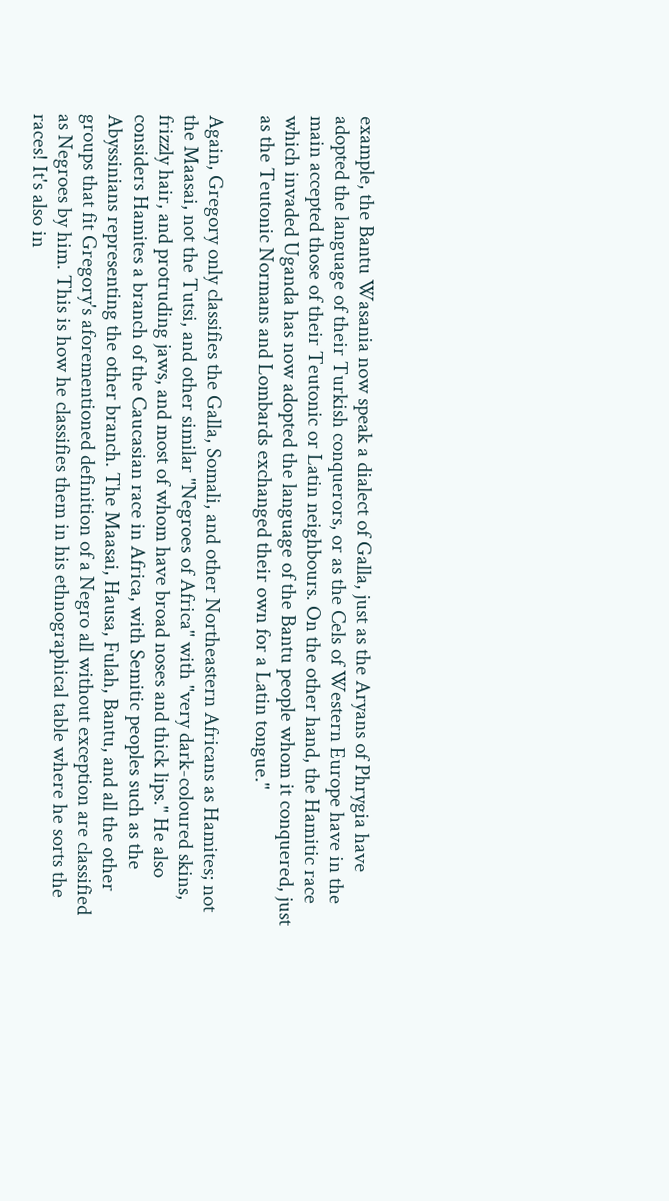example, the Bantu Wasania now speak a dialect of Galla, just as the Aryans of Phrygia have adopted the language of their Turkish conquerors, or as the Cels of Western Europe have in the main accepted those of their Teutonic or Latin neighbours. On the other hand, the Hamitic race which invaded Uganda has now adopted the language of the Bantu people whom it conquered, just as the Teutonic Normans and Lombards exchanged their own for a Latin tongue."

Again, Gregory only classifies the Galla, Somali, and other Northeastern Africans as Hamites; not the Maasai, not the Tutsi, and other similar "Negroes of Africa" with "very dark-coloured skins, frizzly hair, and protruding jaws, and most of whom have broad noses and thick lips." He also considers Hamites a branch of the Caucasian race in Africa, with Semitic peoples such as the Abyssinians representing the other branch. The Maasai, Hausa, Fulah, Bantu, and all the other groups that fit Gregory's aforementioned definition of a Negro all without exception are classified as Negroes by him. This is how he classifies them in his ethnographical table where he sorts the races! It's also in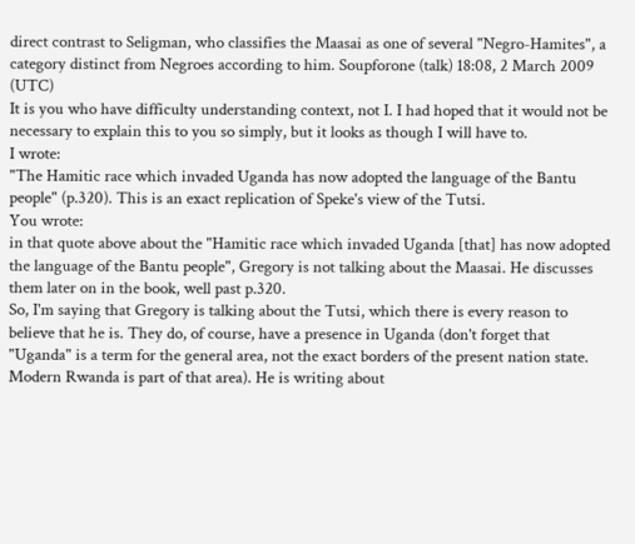direct contrast to Seligman, who classifies the Maasai as one of several "Negro-Hamites", a category distinct from Negroes according to him. Soupforone (talk) 18:08, 2 March 2009 (UTC)
It is you who have difficulty understanding context, not I. I had hoped that it would not be necessary to explain this to you so simply, but it looks as though I will have to.
I wrote:
"The Hamitic race which invaded Uganda has now adopted the language of the Bantu people" (p.320). This is an exact replication of Speke's view of the Tutsi.
You wrote:
in that quote above about the "Hamitic race which invaded Uganda [that] has now adopted the language of the Bantu people", Gregory is not talking about the Maasai. He discusses them later on in the book, well past p.320.
So, I'm saying that Gregory is talking about the Tutsi, which there is every reason to believe that he is. They do, of course, have a presence in Uganda (don't forget that "Uganda" is a term for the general area, not the exact borders of the present nation state. Modern Rwanda is part of that area). He is writing about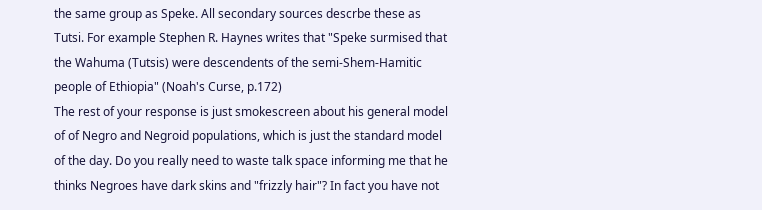the same group as Speke. All secondary sources descrbe these as Tutsi. For example Stephen R. Haynes writes that "Speke surmised that the Wahuma (Tutsis) were descendents of the semi-Shem-Hamitic people of Ethiopia" (Noah's Curse, p.172)
The rest of your response is just smokescreen about his general model of of Negro and Negroid populations, which is just the standard model of the day. Do you really need to waste talk space informing me that he thinks Negroes have dark skins and "frizzly hair"? In fact you have not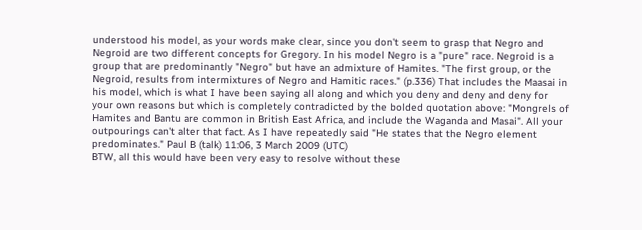understood his model, as your words make clear, since you don't seem to grasp that Negro and Negroid are two different concepts for Gregory. In his model Negro is a "pure" race. Negroid is a group that are predominantly "Negro" but have an admixture of Hamites. "The first group, or the Negroid, results from intermixtures of Negro and Hamitic races." (p.336) That includes the Maasai in his model, which is what I have been saying all along and which you deny and deny and deny for your own reasons but which is completely contradicted by the bolded quotation above: "Mongrels of Hamites and Bantu are common in British East Africa, and include the Waganda and Masai". All your outpourings can't alter that fact. As I have repeatedly said "He states that the Negro element predominates." Paul B (talk) 11:06, 3 March 2009 (UTC)
BTW, all this would have been very easy to resolve without these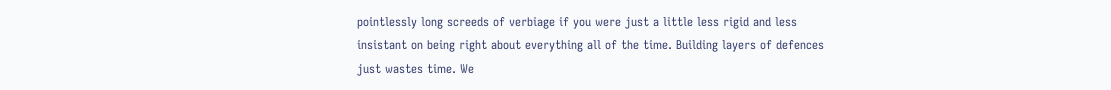pointlessly long screeds of verbiage if you were just a little less rigid and less insistant on being right about everything all of the time. Building layers of defences just wastes time. We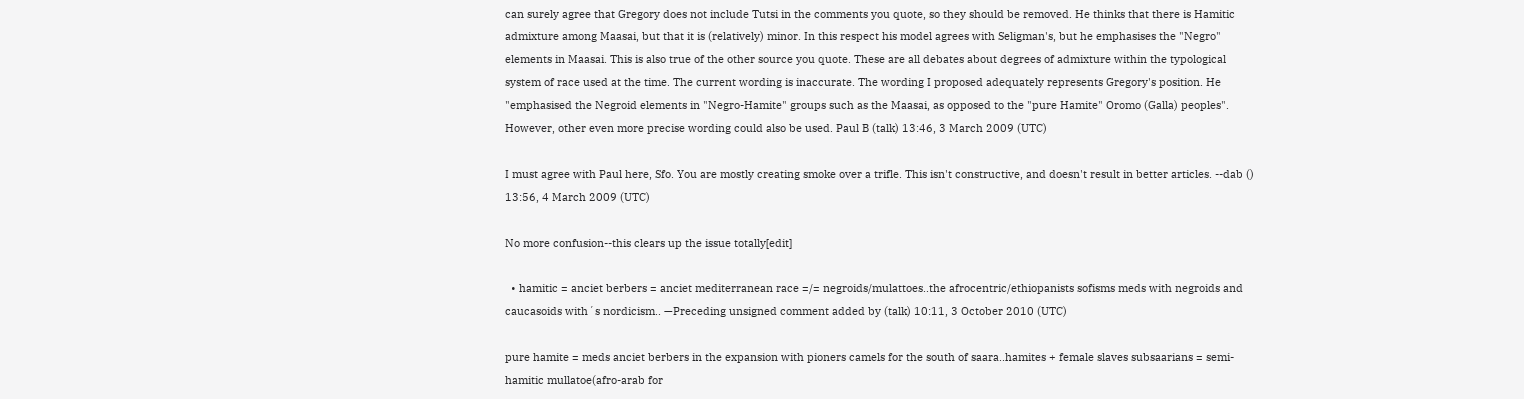can surely agree that Gregory does not include Tutsi in the comments you quote, so they should be removed. He thinks that there is Hamitic admixture among Maasai, but that it is (relatively) minor. In this respect his model agrees with Seligman's, but he emphasises the "Negro" elements in Maasai. This is also true of the other source you quote. These are all debates about degrees of admixture within the typological system of race used at the time. The current wording is inaccurate. The wording I proposed adequately represents Gregory's position. He "emphasised the Negroid elements in "Negro-Hamite" groups such as the Maasai, as opposed to the "pure Hamite" Oromo (Galla) peoples". However, other even more precise wording could also be used. Paul B (talk) 13:46, 3 March 2009 (UTC)

I must agree with Paul here, Sfo. You are mostly creating smoke over a trifle. This isn't constructive, and doesn't result in better articles. --dab () 13:56, 4 March 2009 (UTC)

No more confusion--this clears up the issue totally[edit]

  • hamitic = anciet berbers = anciet mediterranean race =/= negroids/mulattoes..the afrocentric/ethiopanists sofisms meds with negroids and caucasoids with´s nordicism.. —Preceding unsigned comment added by (talk) 10:11, 3 October 2010 (UTC)

pure hamite = meds anciet berbers in the expansion with pioners camels for the south of saara..hamites + female slaves subsaarians = semi-hamitic mullatoe(afro-arab for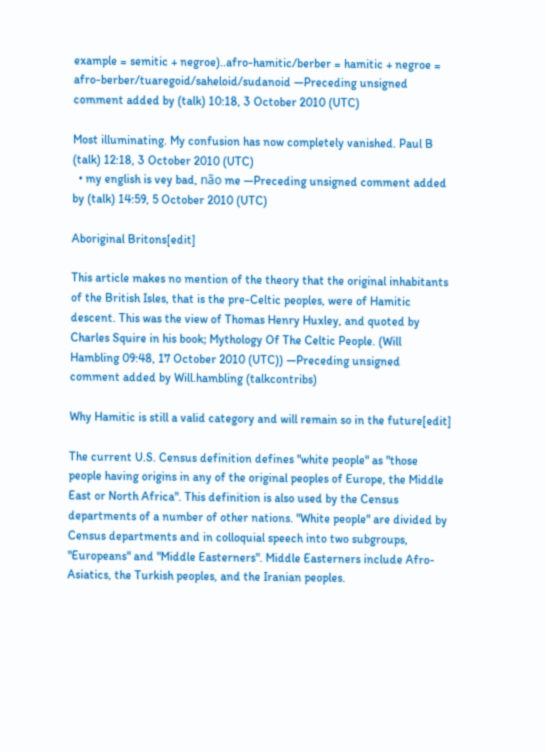example = semitic + negroe)..afro-hamitic/berber = hamitic + negroe = afro-berber/tuaregoid/saheloid/sudanoid —Preceding unsigned comment added by (talk) 10:18, 3 October 2010 (UTC)

Most illuminating. My confusion has now completely vanished. Paul B (talk) 12:18, 3 October 2010 (UTC)
  • my english is vey bad, não me —Preceding unsigned comment added by (talk) 14:59, 5 October 2010 (UTC)

Aboriginal Britons[edit]

This article makes no mention of the theory that the original inhabitants of the British Isles, that is the pre-Celtic peoples, were of Hamitic descent. This was the view of Thomas Henry Huxley, and quoted by Charles Squire in his book; Mythology Of The Celtic People. (Will Hambling 09:48, 17 October 2010 (UTC)) —Preceding unsigned comment added by Will.hambling (talkcontribs)

Why Hamitic is still a valid category and will remain so in the future[edit]

The current U.S. Census definition defines "white people" as "those people having origins in any of the original peoples of Europe, the Middle East or North Africa". This definition is also used by the Census departments of a number of other nations. "White people" are divided by Census departments and in colloquial speech into two subgroups, "Europeans" and "Middle Easterners". Middle Easterners include Afro-Asiatics, the Turkish peoples, and the Iranian peoples.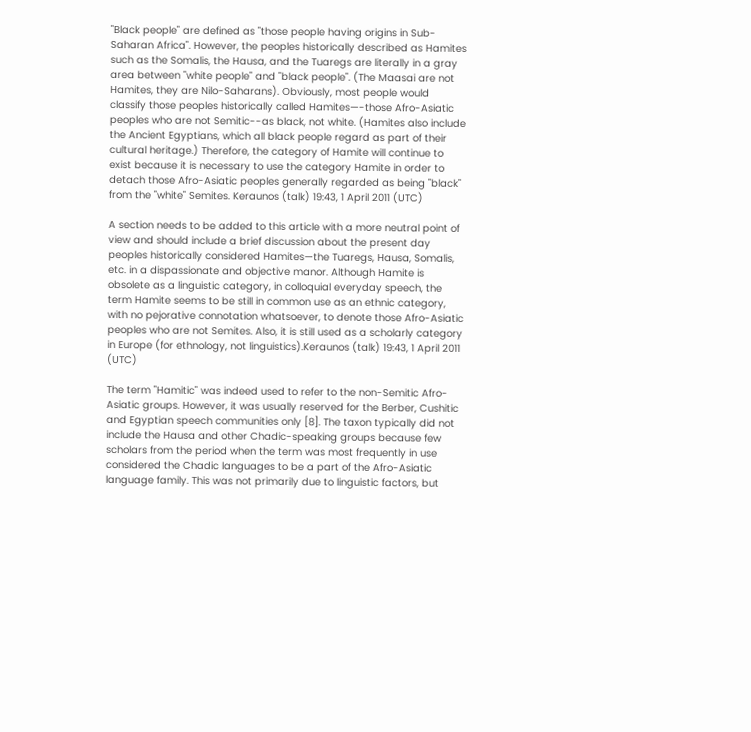"Black people" are defined as "those people having origins in Sub-Saharan Africa". However, the peoples historically described as Hamites such as the Somalis, the Hausa, and the Tuaregs are literally in a gray area between "white people" and "black people". (The Maasai are not Hamites, they are Nilo-Saharans). Obviously, most people would classify those peoples historically called Hamites—-those Afro-Asiatic peoples who are not Semitic--as black, not white. (Hamites also include the Ancient Egyptians, which all black people regard as part of their cultural heritage.) Therefore, the category of Hamite will continue to exist because it is necessary to use the category Hamite in order to detach those Afro-Asiatic peoples generally regarded as being "black" from the "white" Semites. Keraunos (talk) 19:43, 1 April 2011 (UTC)

A section needs to be added to this article with a more neutral point of view and should include a brief discussion about the present day peoples historically considered Hamites—the Tuaregs, Hausa, Somalis, etc. in a dispassionate and objective manor. Although Hamite is obsolete as a linguistic category, in colloquial everyday speech, the term Hamite seems to be still in common use as an ethnic category, with no pejorative connotation whatsoever, to denote those Afro-Asiatic peoples who are not Semites. Also, it is still used as a scholarly category in Europe (for ethnology, not linguistics).Keraunos (talk) 19:43, 1 April 2011 (UTC)

The term "Hamitic" was indeed used to refer to the non-Semitic Afro-Asiatic groups. However, it was usually reserved for the Berber, Cushitic and Egyptian speech communities only [8]. The taxon typically did not include the Hausa and other Chadic-speaking groups because few scholars from the period when the term was most frequently in use considered the Chadic languages to be a part of the Afro-Asiatic language family. This was not primarily due to linguistic factors, but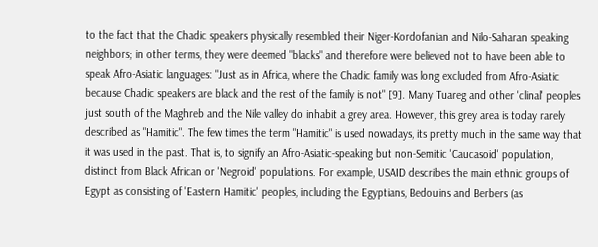to the fact that the Chadic speakers physically resembled their Niger-Kordofanian and Nilo-Saharan speaking neighbors; in other terms, they were deemed "blacks" and therefore were believed not to have been able to speak Afro-Asiatic languages: "Just as in Africa, where the Chadic family was long excluded from Afro-Asiatic because Chadic speakers are black and the rest of the family is not" [9]. Many Tuareg and other 'clinal' peoples just south of the Maghreb and the Nile valley do inhabit a grey area. However, this grey area is today rarely described as "Hamitic". The few times the term "Hamitic" is used nowadays, its pretty much in the same way that it was used in the past. That is, to signify an Afro-Asiatic-speaking but non-Semitic 'Caucasoid' population, distinct from Black African or 'Negroid' populations. For example, USAID describes the main ethnic groups of Egypt as consisting of 'Eastern Hamitic' peoples, including the Egyptians, Bedouins and Berbers (as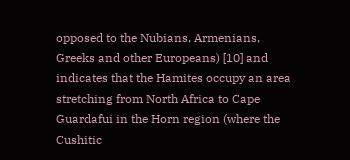opposed to the Nubians, Armenians, Greeks and other Europeans) [10] and indicates that the Hamites occupy an area stretching from North Africa to Cape Guardafui in the Horn region (where the Cushitic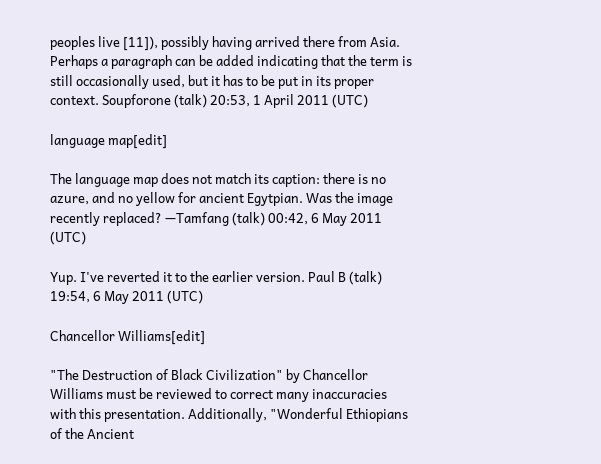peoples live [11]), possibly having arrived there from Asia. Perhaps a paragraph can be added indicating that the term is still occasionally used, but it has to be put in its proper context. Soupforone (talk) 20:53, 1 April 2011 (UTC)

language map[edit]

The language map does not match its caption: there is no azure, and no yellow for ancient Egytpian. Was the image recently replaced? —Tamfang (talk) 00:42, 6 May 2011 (UTC)

Yup. I've reverted it to the earlier version. Paul B (talk) 19:54, 6 May 2011 (UTC)

Chancellor Williams[edit]

"The Destruction of Black Civilization" by Chancellor Williams must be reviewed to correct many inaccuracies with this presentation. Additionally, "Wonderful Ethiopians of the Ancient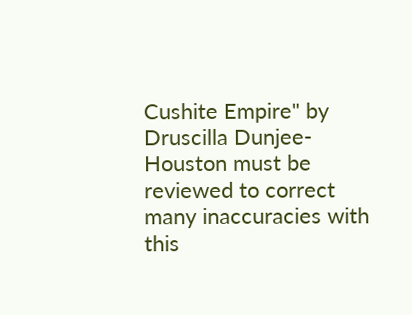Cushite Empire" by Druscilla Dunjee-Houston must be reviewed to correct many inaccuracies with this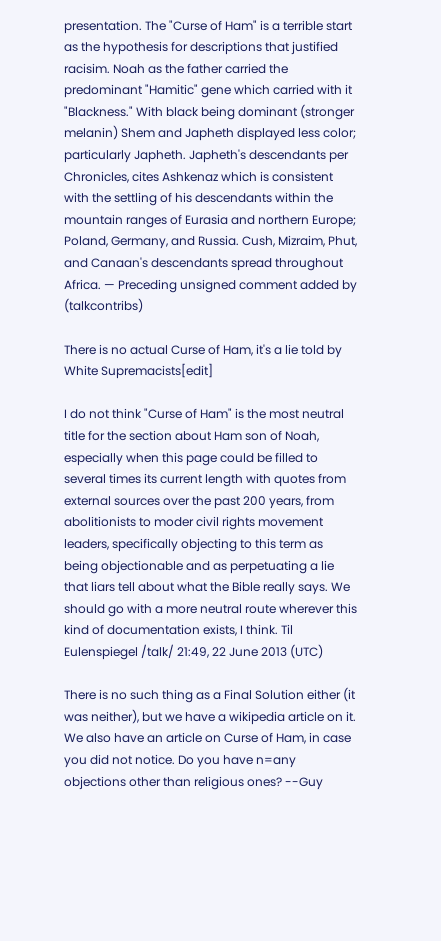presentation. The "Curse of Ham" is a terrible start as the hypothesis for descriptions that justified racisim. Noah as the father carried the predominant "Hamitic" gene which carried with it "Blackness." With black being dominant (stronger melanin) Shem and Japheth displayed less color; particularly Japheth. Japheth's descendants per Chronicles, cites Ashkenaz which is consistent with the settling of his descendants within the mountain ranges of Eurasia and northern Europe; Poland, Germany, and Russia. Cush, Mizraim, Phut, and Canaan's descendants spread throughout Africa. — Preceding unsigned comment added by (talkcontribs)

There is no actual Curse of Ham, it's a lie told by White Supremacists[edit]

I do not think "Curse of Ham" is the most neutral title for the section about Ham son of Noah, especially when this page could be filled to several times its current length with quotes from external sources over the past 200 years, from abolitionists to moder civil rights movement leaders, specifically objecting to this term as being objectionable and as perpetuating a lie that liars tell about what the Bible really says. We should go with a more neutral route wherever this kind of documentation exists, I think. Til Eulenspiegel /talk/ 21:49, 22 June 2013 (UTC)

There is no such thing as a Final Solution either (it was neither), but we have a wikipedia article on it. We also have an article on Curse of Ham, in case you did not notice. Do you have n=any objections other than religious ones? --Guy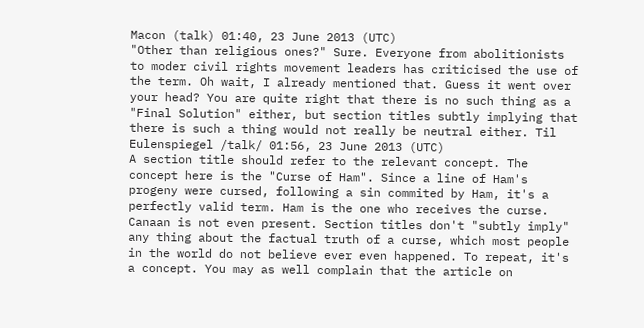Macon (talk) 01:40, 23 June 2013 (UTC)
"Other than religious ones?" Sure. Everyone from abolitionists to moder civil rights movement leaders has criticised the use of the term. Oh wait, I already mentioned that. Guess it went over your head? You are quite right that there is no such thing as a "Final Solution" either, but section titles subtly implying that there is such a thing would not really be neutral either. Til Eulenspiegel /talk/ 01:56, 23 June 2013 (UTC)
A section title should refer to the relevant concept. The concept here is the "Curse of Ham". Since a line of Ham's progeny were cursed, following a sin commited by Ham, it's a perfectly valid term. Ham is the one who receives the curse. Canaan is not even present. Section titles don't "subtly imply" any thing about the factual truth of a curse, which most people in the world do not believe ever even happened. To repeat, it's a concept. You may as well complain that the article on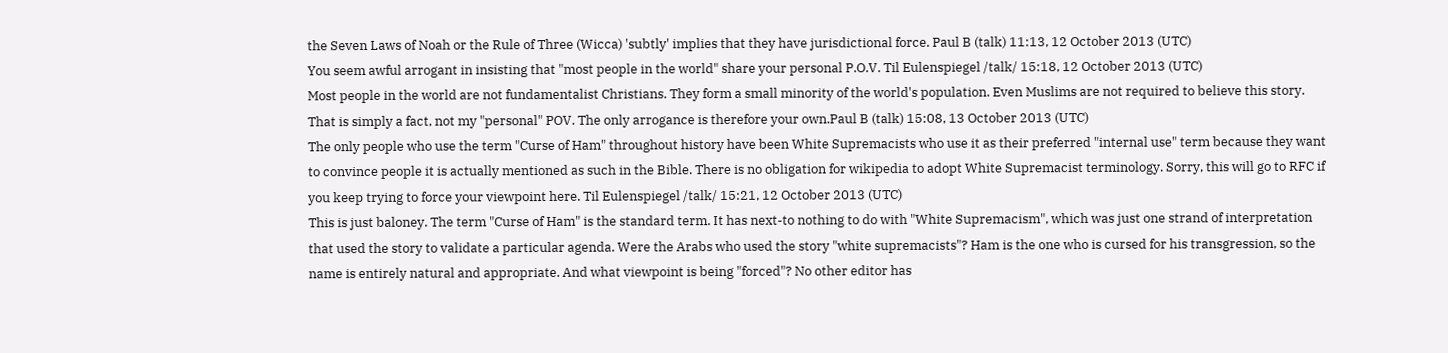the Seven Laws of Noah or the Rule of Three (Wicca) 'subtly' implies that they have jurisdictional force. Paul B (talk) 11:13, 12 October 2013 (UTC)
You seem awful arrogant in insisting that "most people in the world" share your personal P.O.V. Til Eulenspiegel /talk/ 15:18, 12 October 2013 (UTC)
Most people in the world are not fundamentalist Christians. They form a small minority of the world's population. Even Muslims are not required to believe this story. That is simply a fact, not my "personal" POV. The only arrogance is therefore your own.Paul B (talk) 15:08, 13 October 2013 (UTC)
The only people who use the term "Curse of Ham" throughout history have been White Supremacists who use it as their preferred "internal use" term because they want to convince people it is actually mentioned as such in the Bible. There is no obligation for wikipedia to adopt White Supremacist terminology. Sorry, this will go to RFC if you keep trying to force your viewpoint here. Til Eulenspiegel /talk/ 15:21, 12 October 2013 (UTC)
This is just baloney. The term "Curse of Ham" is the standard term. It has next-to nothing to do with "White Supremacism", which was just one strand of interpretation that used the story to validate a particular agenda. Were the Arabs who used the story "white supremacists"? Ham is the one who is cursed for his transgression, so the name is entirely natural and appropriate. And what viewpoint is being "forced"? No other editor has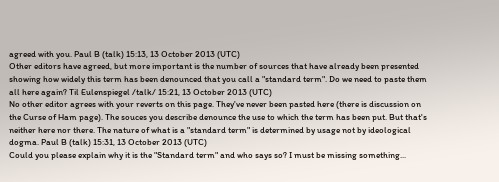agreed with you. Paul B (talk) 15:13, 13 October 2013 (UTC)
Other editors have agreed, but more important is the number of sources that have already been presented showing how widely this term has been denounced that you call a "standard term". Do we need to paste them all here again? Til Eulenspiegel /talk/ 15:21, 13 October 2013 (UTC)
No other editor agrees with your reverts on this page. They've never been pasted here (there is discussion on the Curse of Ham page). The souces you describe denounce the use to which the term has been put. But that's neither here nor there. The nature of what is a "standard term" is determined by usage not by ideological dogma. Paul B (talk) 15:31, 13 October 2013 (UTC)
Could you please explain why it is the "Standard term" and who says so? I must be missing something...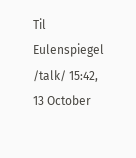Til Eulenspiegel /talk/ 15:42, 13 October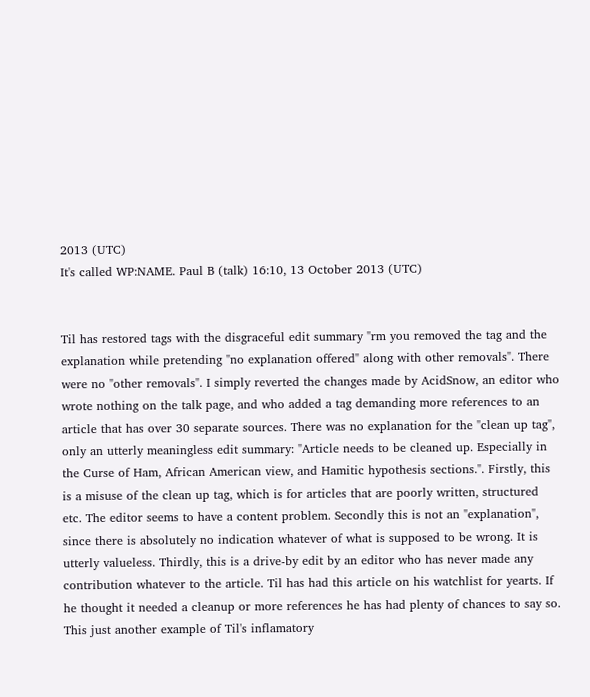2013 (UTC)
It's called WP:NAME. Paul B (talk) 16:10, 13 October 2013 (UTC)


Til has restored tags with the disgraceful edit summary "rm you removed the tag and the explanation while pretending "no explanation offered" along with other removals". There were no "other removals". I simply reverted the changes made by AcidSnow, an editor who wrote nothing on the talk page, and who added a tag demanding more references to an article that has over 30 separate sources. There was no explanation for the "clean up tag", only an utterly meaningless edit summary: "Article needs to be cleaned up. Especially in the Curse of Ham, African American view, and Hamitic hypothesis sections.". Firstly, this is a misuse of the clean up tag, which is for articles that are poorly written, structured etc. The editor seems to have a content problem. Secondly this is not an "explanation", since there is absolutely no indication whatever of what is supposed to be wrong. It is utterly valueless. Thirdly, this is a drive-by edit by an editor who has never made any contribution whatever to the article. Til has had this article on his watchlist for yearts. If he thought it needed a cleanup or more references he has had plenty of chances to say so. This just another example of Til's inflamatory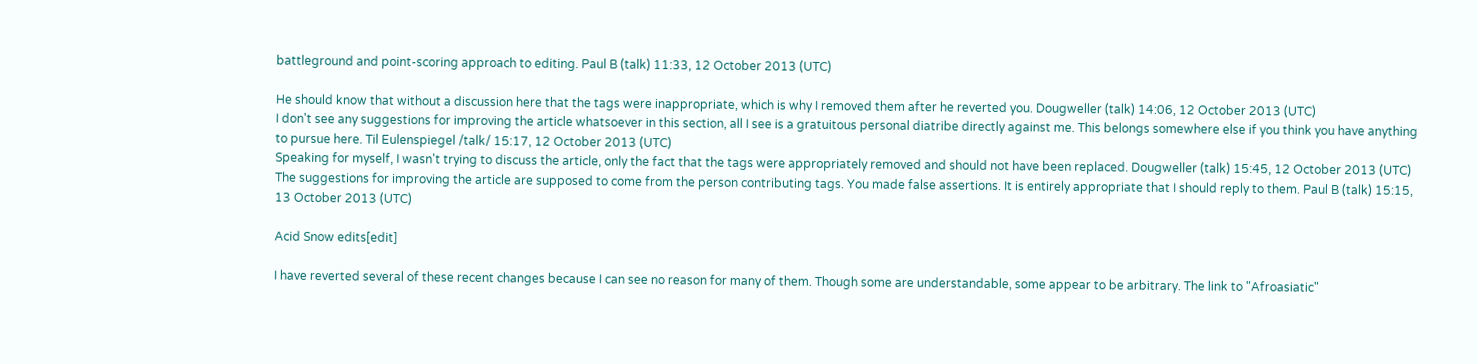battleground and point-scoring approach to editing. Paul B (talk) 11:33, 12 October 2013 (UTC)

He should know that without a discussion here that the tags were inappropriate, which is why I removed them after he reverted you. Dougweller (talk) 14:06, 12 October 2013 (UTC)
I don't see any suggestions for improving the article whatsoever in this section, all I see is a gratuitous personal diatribe directly against me. This belongs somewhere else if you think you have anything to pursue here. Til Eulenspiegel /talk/ 15:17, 12 October 2013 (UTC)
Speaking for myself, I wasn't trying to discuss the article, only the fact that the tags were appropriately removed and should not have been replaced. Dougweller (talk) 15:45, 12 October 2013 (UTC)
The suggestions for improving the article are supposed to come from the person contributing tags. You made false assertions. It is entirely appropriate that I should reply to them. Paul B (talk) 15:15, 13 October 2013 (UTC)

Acid Snow edits[edit]

I have reverted several of these recent changes because I can see no reason for many of them. Though some are understandable, some appear to be arbitrary. The link to "Afroasiatic"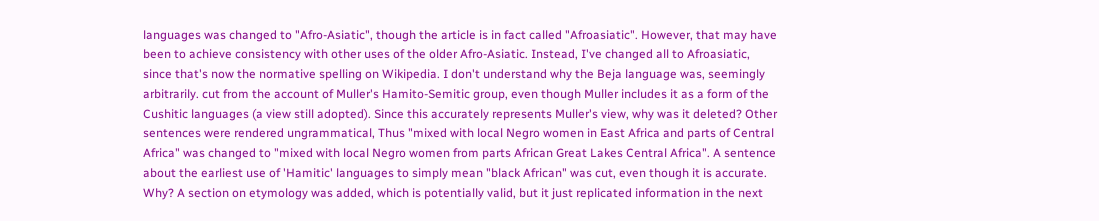languages was changed to "Afro-Asiatic", though the article is in fact called "Afroasiatic". However, that may have been to achieve consistency with other uses of the older Afro-Asiatic. Instead, I've changed all to Afroasiatic, since that's now the normative spelling on Wikipedia. I don't understand why the Beja language was, seemingly arbitrarily. cut from the account of Muller's Hamito-Semitic group, even though Muller includes it as a form of the Cushitic languages (a view still adopted). Since this accurately represents Muller's view, why was it deleted? Other sentences were rendered ungrammatical, Thus "mixed with local Negro women in East Africa and parts of Central Africa" was changed to "mixed with local Negro women from parts African Great Lakes Central Africa". A sentence about the earliest use of 'Hamitic' languages to simply mean "black African" was cut, even though it is accurate. Why? A section on etymology was added, which is potentially valid, but it just replicated information in the next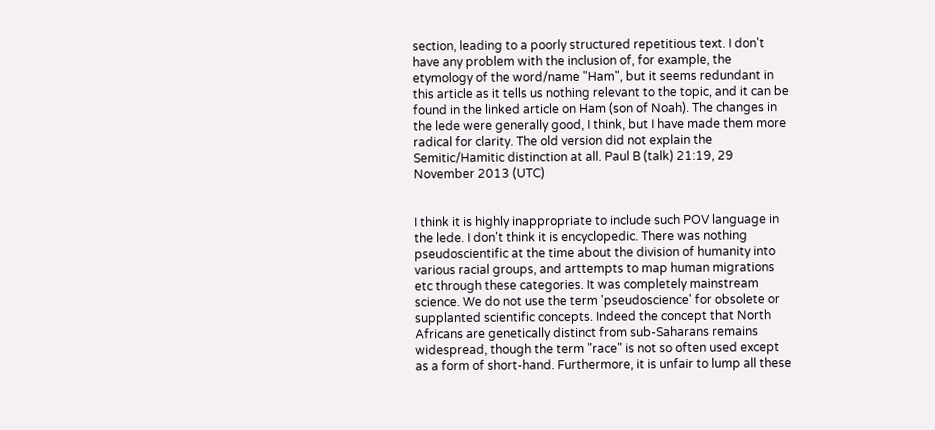section, leading to a poorly structured repetitious text. I don't have any problem with the inclusion of, for example, the etymology of the word/name "Ham", but it seems redundant in this article as it tells us nothing relevant to the topic, and it can be found in the linked article on Ham (son of Noah). The changes in the lede were generally good, I think, but I have made them more radical for clarity. The old version did not explain the Semitic/Hamitic distinction at all. Paul B (talk) 21:19, 29 November 2013 (UTC)


I think it is highly inappropriate to include such POV language in the lede. I don't think it is encyclopedic. There was nothing pseudoscientific at the time about the division of humanity into various racial groups, and arttempts to map human migrations etc through these categories. It was completely mainstream science. We do not use the term 'pseudoscience' for obsolete or supplanted scientific concepts. Indeed the concept that North Africans are genetically distinct from sub-Saharans remains widespread, though the term "race" is not so often used except as a form of short-hand. Furthermore, it is unfair to lump all these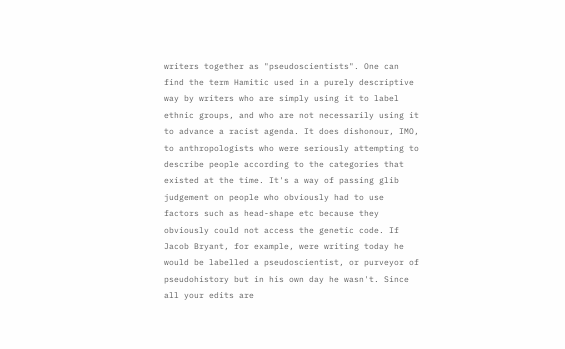writers together as "pseudoscientists". One can find the term Hamitic used in a purely descriptive way by writers who are simply using it to label ethnic groups, and who are not necessarily using it to advance a racist agenda. It does dishonour, IMO, to anthropologists who were seriously attempting to describe people according to the categories that existed at the time. It's a way of passing glib judgement on people who obviously had to use factors such as head-shape etc because they obviously could not access the genetic code. If Jacob Bryant, for example, were writing today he would be labelled a pseudoscientist, or purveyor of pseudohistory but in his own day he wasn't. Since all your edits are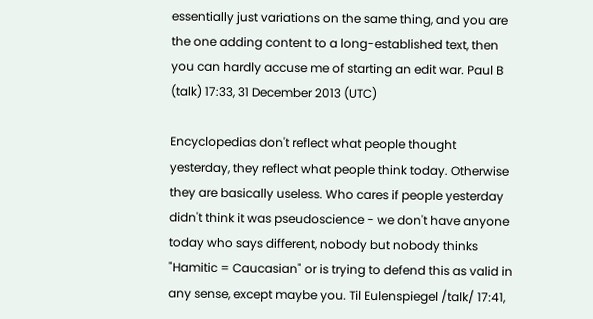essentially just variations on the same thing, and you are the one adding content to a long-established text, then you can hardly accuse me of starting an edit war. Paul B (talk) 17:33, 31 December 2013 (UTC)

Encyclopedias don't reflect what people thought yesterday, they reflect what people think today. Otherwise they are basically useless. Who cares if people yesterday didn't think it was pseudoscience - we don't have anyone today who says different, nobody but nobody thinks "Hamitic = Caucasian" or is trying to defend this as valid in any sense, except maybe you. Til Eulenspiegel /talk/ 17:41,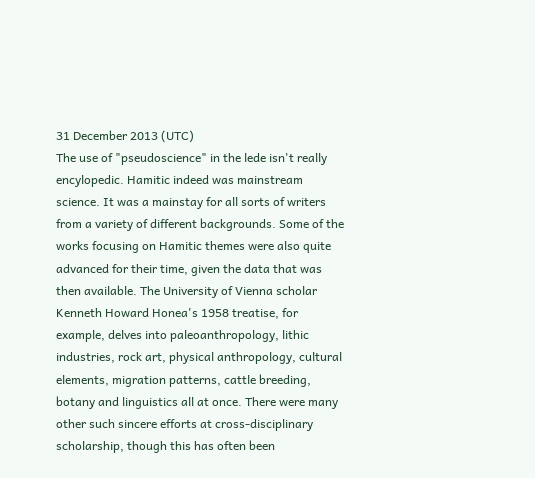31 December 2013 (UTC)
The use of "pseudoscience" in the lede isn't really encylopedic. Hamitic indeed was mainstream science. It was a mainstay for all sorts of writers from a variety of different backgrounds. Some of the works focusing on Hamitic themes were also quite advanced for their time, given the data that was then available. The University of Vienna scholar Kenneth Howard Honea's 1958 treatise, for example, delves into paleoanthropology, lithic industries, rock art, physical anthropology, cultural elements, migration patterns, cattle breeding, botany and linguistics all at once. There were many other such sincere efforts at cross-disciplinary scholarship, though this has often been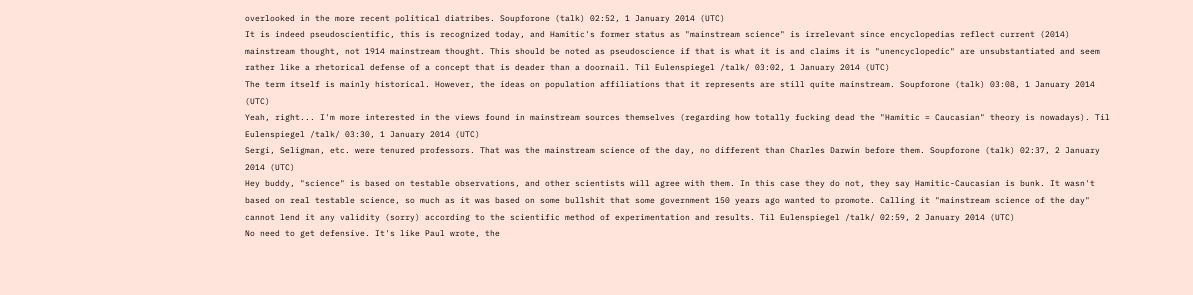overlooked in the more recent political diatribes. Soupforone (talk) 02:52, 1 January 2014 (UTC)
It is indeed pseudoscientific, this is recognized today, and Hamitic's former status as "mainstream science" is irrelevant since encyclopedias reflect current (2014) mainstream thought, not 1914 mainstream thought. This should be noted as pseudoscience if that is what it is and claims it is "unencyclopedic" are unsubstantiated and seem rather like a rhetorical defense of a concept that is deader than a doornail. Til Eulenspiegel /talk/ 03:02, 1 January 2014 (UTC)
The term itself is mainly historical. However, the ideas on population affiliations that it represents are still quite mainstream. Soupforone (talk) 03:08, 1 January 2014 (UTC)
Yeah, right... I'm more interested in the views found in mainstream sources themselves (regarding how totally fucking dead the "Hamitic = Caucasian" theory is nowadays). Til Eulenspiegel /talk/ 03:30, 1 January 2014 (UTC)
Sergi, Seligman, etc. were tenured professors. That was the mainstream science of the day, no different than Charles Darwin before them. Soupforone (talk) 02:37, 2 January 2014 (UTC)
Hey buddy, "science" is based on testable observations, and other scientists will agree with them. In this case they do not, they say Hamitic-Caucasian is bunk. It wasn't based on real testable science, so much as it was based on some bullshit that some government 150 years ago wanted to promote. Calling it "mainstream science of the day" cannot lend it any validity (sorry) according to the scientific method of experimentation and results. Til Eulenspiegel /talk/ 02:59, 2 January 2014 (UTC)
No need to get defensive. It's like Paul wrote, the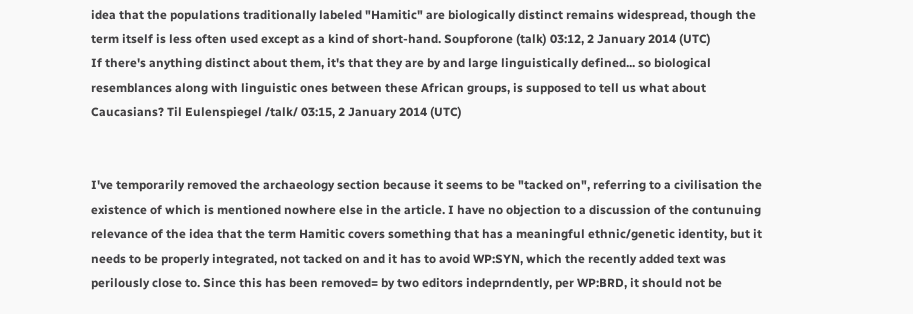idea that the populations traditionally labeled "Hamitic" are biologically distinct remains widespread, though the term itself is less often used except as a kind of short-hand. Soupforone (talk) 03:12, 2 January 2014 (UTC)
If there's anything distinct about them, it's that they are by and large linguistically defined... so biological resemblances along with linguistic ones between these African groups, is supposed to tell us what about Caucasians? Til Eulenspiegel /talk/ 03:15, 2 January 2014 (UTC)


I've temporarily removed the archaeology section because it seems to be "tacked on", referring to a civilisation the existence of which is mentioned nowhere else in the article. I have no objection to a discussion of the contunuing relevance of the idea that the term Hamitic covers something that has a meaningful ethnic/genetic identity, but it needs to be properly integrated, not tacked on and it has to avoid WP:SYN, which the recently added text was perilously close to. Since this has been removed= by two editors indeprndently, per WP:BRD, it should not be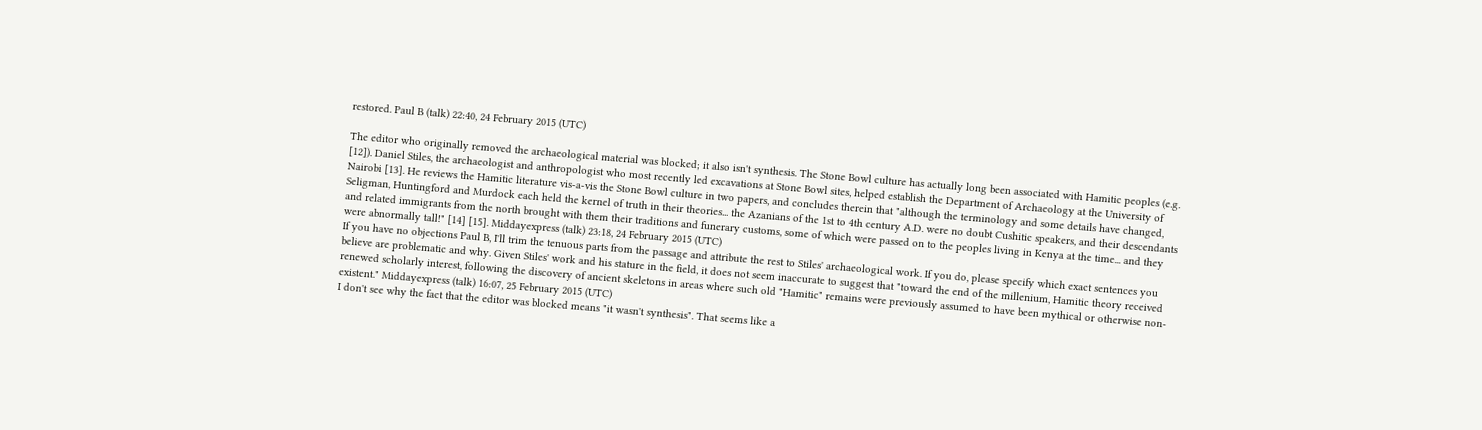restored. Paul B (talk) 22:40, 24 February 2015 (UTC)

The editor who originally removed the archaeological material was blocked; it also isn't synthesis. The Stone Bowl culture has actually long been associated with Hamitic peoples (e.g. [12]). Daniel Stiles, the archaeologist and anthropologist who most recently led excavations at Stone Bowl sites, helped establish the Department of Archaeology at the University of Nairobi [13]. He reviews the Hamitic literature vis-a-vis the Stone Bowl culture in two papers, and concludes therein that "although the terminology and some details have changed, Seligman, Huntingford and Murdock each held the kernel of truth in their theories... the Azanians of the 1st to 4th century A.D. were no doubt Cushitic speakers, and their descendants and related immigrants from the north brought with them their traditions and funerary customs, some of which were passed on to the peoples living in Kenya at the time... and they were abnormally tall!" [14] [15]. Middayexpress (talk) 23:18, 24 February 2015 (UTC)
If you have no objections Paul B, I'll trim the tenuous parts from the passage and attribute the rest to Stiles' archaeological work. If you do, please specify which exact sentences you believe are problematic and why. Given Stiles' work and his stature in the field, it does not seem inaccurate to suggest that "toward the end of the millenium, Hamitic theory received renewed scholarly interest, following the discovery of ancient skeletons in areas where such old "Hamitic" remains were previously assumed to have been mythical or otherwise non-existent." Middayexpress (talk) 16:07, 25 February 2015 (UTC)
I don't see why the fact that the editor was blocked means "it wasn't synthesis". That seems like a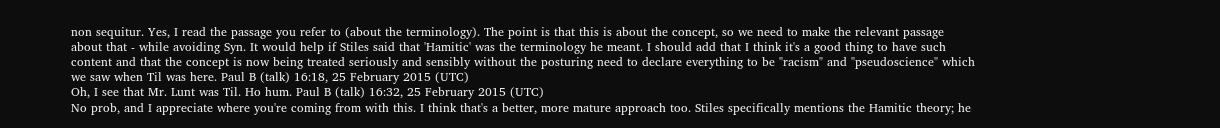non sequitur. Yes, I read the passage you refer to (about the terminology). The point is that this is about the concept, so we need to make the relevant passage about that - while avoiding Syn. It would help if Stiles said that 'Hamitic' was the terminology he meant. I should add that I think it's a good thing to have such content and that the concept is now being treated seriously and sensibly without the posturing need to declare everything to be "racism" and "pseudoscience" which we saw when Til was here. Paul B (talk) 16:18, 25 February 2015 (UTC)
Oh, I see that Mr. Lunt was Til. Ho hum. Paul B (talk) 16:32, 25 February 2015 (UTC)
No prob, and I appreciate where you're coming from with this. I think that's a better, more mature approach too. Stiles specifically mentions the Hamitic theory; he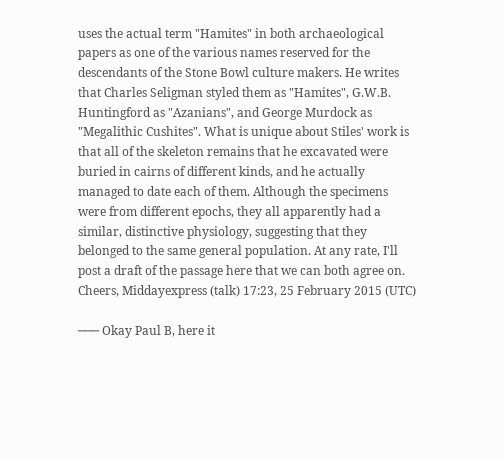uses the actual term "Hamites" in both archaeological papers as one of the various names reserved for the descendants of the Stone Bowl culture makers. He writes that Charles Seligman styled them as "Hamites", G.W.B. Huntingford as "Azanians", and George Murdock as "Megalithic Cushites". What is unique about Stiles' work is that all of the skeleton remains that he excavated were buried in cairns of different kinds, and he actually managed to date each of them. Although the specimens were from different epochs, they all apparently had a similar, distinctive physiology, suggesting that they belonged to the same general population. At any rate, I'll post a draft of the passage here that we can both agree on. Cheers, Middayexpress (talk) 17:23, 25 February 2015 (UTC)

─── Okay Paul B, here it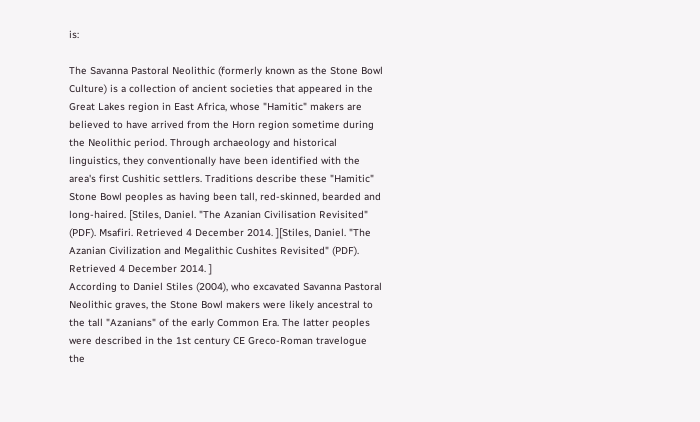is:

The Savanna Pastoral Neolithic (formerly known as the Stone Bowl Culture) is a collection of ancient societies that appeared in the Great Lakes region in East Africa, whose "Hamitic" makers are believed to have arrived from the Horn region sometime during the Neolithic period. Through archaeology and historical linguistics, they conventionally have been identified with the area's first Cushitic settlers. Traditions describe these "Hamitic" Stone Bowl peoples as having been tall, red-skinned, bearded and long-haired. [Stiles, Daniel. "The Azanian Civilisation Revisited" (PDF). Msafiri. Retrieved 4 December 2014. ][Stiles, Daniel. "The Azanian Civilization and Megalithic Cushites Revisited" (PDF). Retrieved 4 December 2014. ]
According to Daniel Stiles (2004), who excavated Savanna Pastoral Neolithic graves, the Stone Bowl makers were likely ancestral to the tall "Azanians" of the early Common Era. The latter peoples were described in the 1st century CE Greco-Roman travelogue the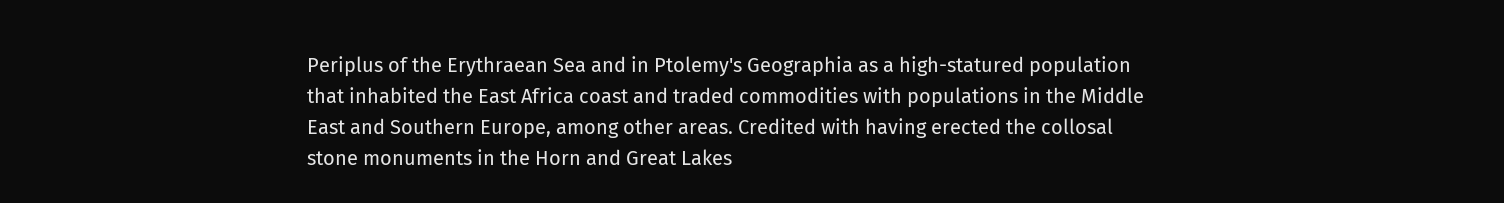Periplus of the Erythraean Sea and in Ptolemy's Geographia as a high-statured population that inhabited the East Africa coast and traded commodities with populations in the Middle East and Southern Europe, among other areas. Credited with having erected the collosal stone monuments in the Horn and Great Lakes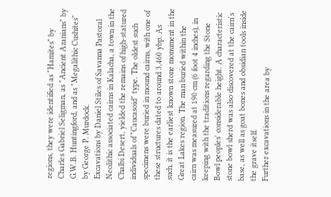regions, they were identified as "Hamites" by Charles Gabriel Seligman, as "Ancient Azanians" by G.W.B. Huntingford, and as "Megalithic Cushites" by George P. Murdock.
Excavations by Daniel Stiles of Savanna Pastoral Neolithic associated cairns in Kalacha, a town in the Chalbi Desert, yielded the remains of high-statured individuals of "Caucasoid" type. The oldest such specimens were buried in mound cairns, with one of these structures dated to around 3,460 ybp. As such, it is the earliest known stone monument in the Great Lakes region. The man buried within the cairn was measured at 190 cm (6 foot 4 inches), in keeping with the traditions regarding the Stone Bowl peoples' considerable height. A characteristic stone bowl sherd was also discovered at the cairn's base, as well as goat bones and obsidian tools inside the grave itself.
Further excavations in the area by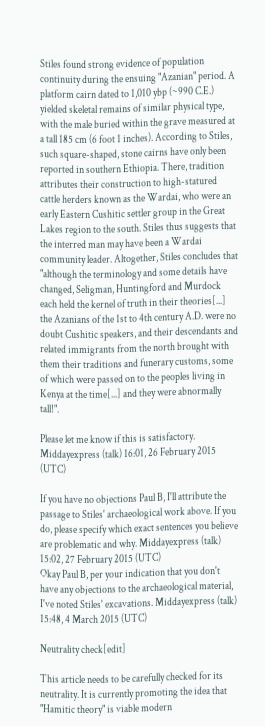Stiles found strong evidence of population continuity during the ensuing "Azanian" period. A platform cairn dated to 1,010 ybp (~990 C.E.) yielded skeletal remains of similar physical type, with the male buried within the grave measured at a tall 185 cm (6 foot 1 inches). According to Stiles, such square-shaped, stone cairns have only been reported in southern Ethiopia. There, tradition attributes their construction to high-statured cattle herders known as the Wardai, who were an early Eastern Cushitic settler group in the Great Lakes region to the south. Stiles thus suggests that the interred man may have been a Wardai community leader. Altogether, Stiles concludes that "although the terminology and some details have changed, Seligman, Huntingford and Murdock each held the kernel of truth in their theories[...] the Azanians of the 1st to 4th century A.D. were no doubt Cushitic speakers, and their descendants and related immigrants from the north brought with them their traditions and funerary customs, some of which were passed on to the peoples living in Kenya at the time[...] and they were abnormally tall!".

Please let me know if this is satisfactory. Middayexpress (talk) 16:01, 26 February 2015 (UTC)

If you have no objections Paul B, I'll attribute the passage to Stiles' archaeological work above. If you do, please specify which exact sentences you believe are problematic and why. Middayexpress (talk) 15:02, 27 February 2015 (UTC)
Okay Paul B, per your indication that you don't have any objections to the archaeological material, I've noted Stiles' excavations. Middayexpress (talk) 15:48, 4 March 2015 (UTC)

Neutrality check[edit]

This article needs to be carefully checked for its neutrality. It is currently promoting the idea that "Hamitic theory" is viable modern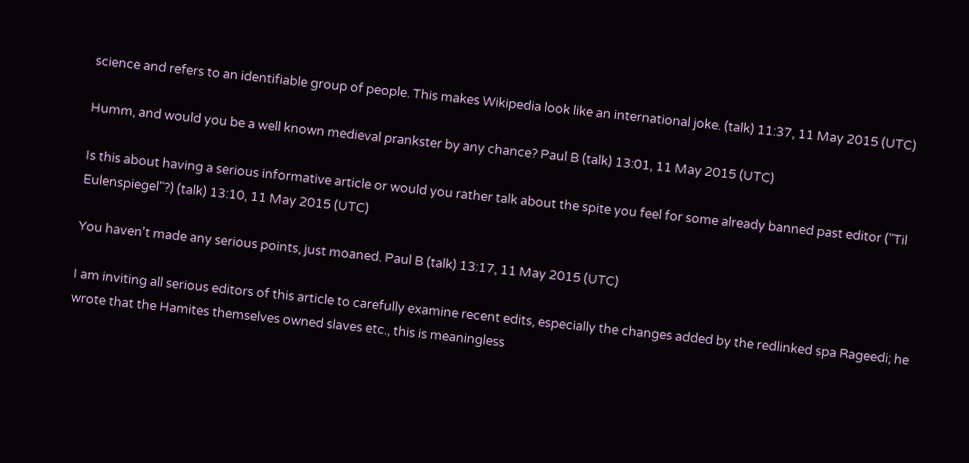science and refers to an identifiable group of people. This makes Wikipedia look like an international joke. (talk) 11:37, 11 May 2015 (UTC)

Humm, and would you be a well known medieval prankster by any chance? Paul B (talk) 13:01, 11 May 2015 (UTC)

Is this about having a serious informative article or would you rather talk about the spite you feel for some already banned past editor ("Til Eulenspiegel"?) (talk) 13:10, 11 May 2015 (UTC)

You haven't made any serious points, just moaned. Paul B (talk) 13:17, 11 May 2015 (UTC)

I am inviting all serious editors of this article to carefully examine recent edits, especially the changes added by the redlinked spa Rageedi; he wrote that the Hamites themselves owned slaves etc., this is meaningless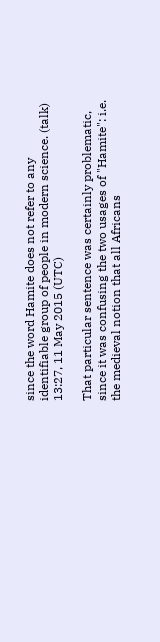since the word Hamite does not refer to any identifiable group of people in modern science. (talk) 13:27, 11 May 2015 (UTC)

That particular sentence was certainly problematic, since it was confusing the two usages of "Hamite": i.e. the medieval notion that all Africans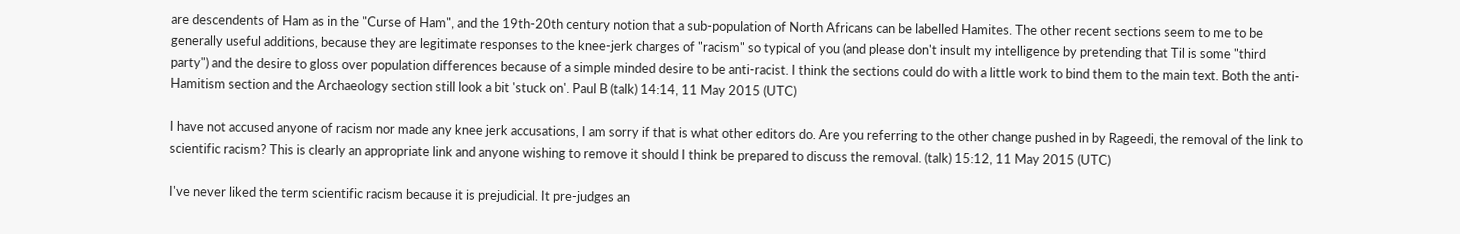are descendents of Ham as in the "Curse of Ham", and the 19th-20th century notion that a sub-population of North Africans can be labelled Hamites. The other recent sections seem to me to be generally useful additions, because they are legitimate responses to the knee-jerk charges of "racism" so typical of you (and please don't insult my intelligence by pretending that Til is some "third party") and the desire to gloss over population differences because of a simple minded desire to be anti-racist. I think the sections could do with a little work to bind them to the main text. Both the anti-Hamitism section and the Archaeology section still look a bit 'stuck on'. Paul B (talk) 14:14, 11 May 2015 (UTC)

I have not accused anyone of racism nor made any knee jerk accusations, I am sorry if that is what other editors do. Are you referring to the other change pushed in by Rageedi, the removal of the link to scientific racism? This is clearly an appropriate link and anyone wishing to remove it should I think be prepared to discuss the removal. (talk) 15:12, 11 May 2015 (UTC)

I've never liked the term scientific racism because it is prejudicial. It pre-judges an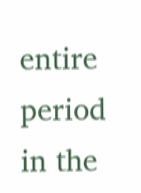entire period in the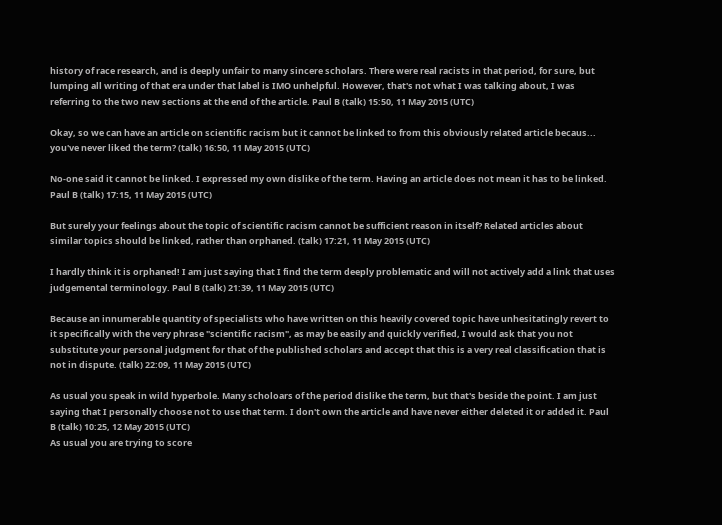history of race research, and is deeply unfair to many sincere scholars. There were real racists in that period, for sure, but lumping all writing of that era under that label is IMO unhelpful. However, that's not what I was talking about, I was referring to the two new sections at the end of the article. Paul B (talk) 15:50, 11 May 2015 (UTC)

Okay, so we can have an article on scientific racism but it cannot be linked to from this obviously related article becaus... you've never liked the term? (talk) 16:50, 11 May 2015 (UTC)

No-one said it cannot be linked. I expressed my own dislike of the term. Having an article does not mean it has to be linked. Paul B (talk) 17:15, 11 May 2015 (UTC)

But surely your feelings about the topic of scientific racism cannot be sufficient reason in itself? Related articles about similar topics should be linked, rather than orphaned. (talk) 17:21, 11 May 2015 (UTC)

I hardly think it is orphaned! I am just saying that I find the term deeply problematic and will not actively add a link that uses judgemental terminology. Paul B (talk) 21:39, 11 May 2015 (UTC)

Because an innumerable quantity of specialists who have written on this heavily covered topic have unhesitatingly revert to it specifically with the very phrase "scientific racism", as may be easily and quickly verified, I would ask that you not substitute your personal judgment for that of the published scholars and accept that this is a very real classification that is not in dispute. (talk) 22:09, 11 May 2015 (UTC)

As usual you speak in wild hyperbole. Many scholoars of the period dislike the term, but that's beside the point. I am just saying that I personally choose not to use that term. I don't own the article and have never either deleted it or added it. Paul B (talk) 10:25, 12 May 2015 (UTC)
As usual you are trying to score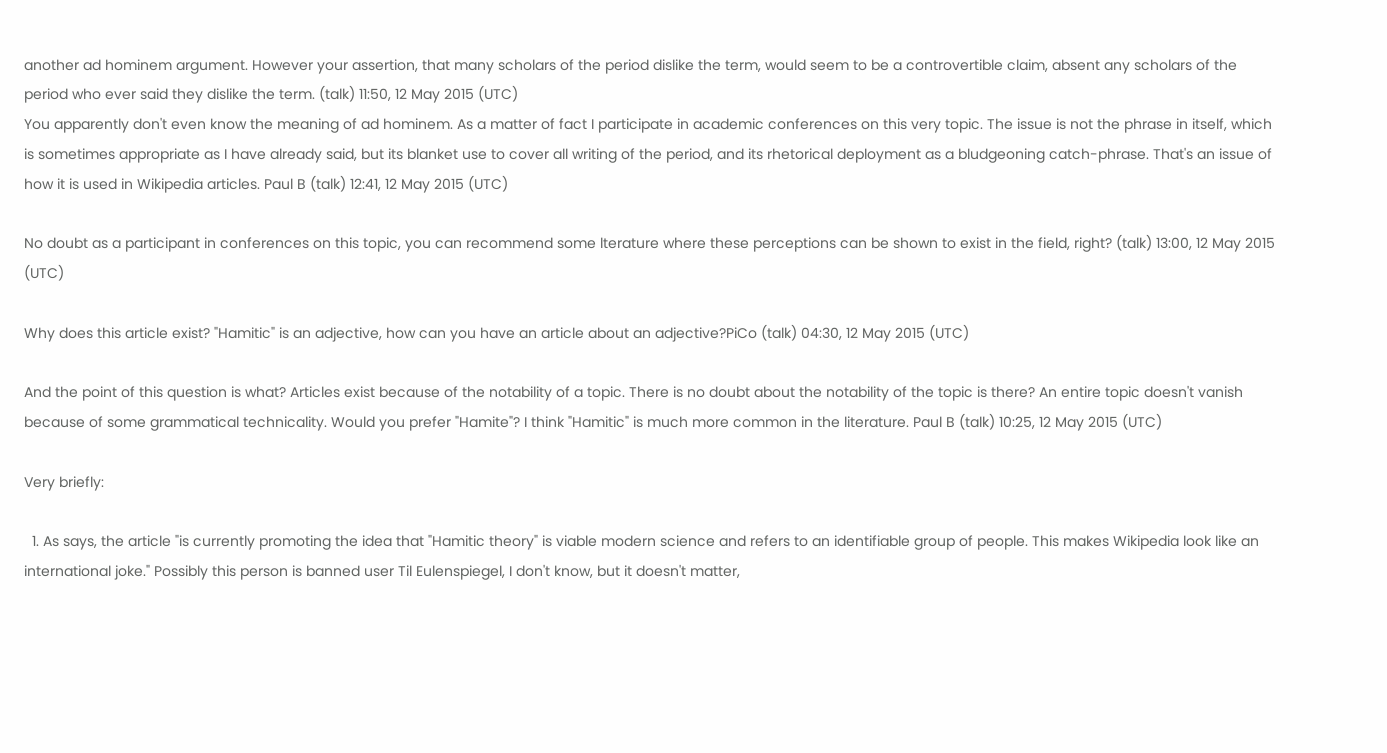another ad hominem argument. However your assertion, that many scholars of the period dislike the term, would seem to be a controvertible claim, absent any scholars of the period who ever said they dislike the term. (talk) 11:50, 12 May 2015 (UTC)
You apparently don't even know the meaning of ad hominem. As a matter of fact I participate in academic conferences on this very topic. The issue is not the phrase in itself, which is sometimes appropriate as I have already said, but its blanket use to cover all writing of the period, and its rhetorical deployment as a bludgeoning catch-phrase. That's an issue of how it is used in Wikipedia articles. Paul B (talk) 12:41, 12 May 2015 (UTC)

No doubt as a participant in conferences on this topic, you can recommend some lterature where these perceptions can be shown to exist in the field, right? (talk) 13:00, 12 May 2015 (UTC)

Why does this article exist? "Hamitic" is an adjective, how can you have an article about an adjective?PiCo (talk) 04:30, 12 May 2015 (UTC)

And the point of this question is what? Articles exist because of the notability of a topic. There is no doubt about the notability of the topic is there? An entire topic doesn't vanish because of some grammatical technicality. Would you prefer "Hamite"? I think "Hamitic" is much more common in the literature. Paul B (talk) 10:25, 12 May 2015 (UTC)

Very briefly:

  1. As says, the article "is currently promoting the idea that "Hamitic theory" is viable modern science and refers to an identifiable group of people. This makes Wikipedia look like an international joke." Possibly this person is banned user Til Eulenspiegel, I don't know, but it doesn't matter,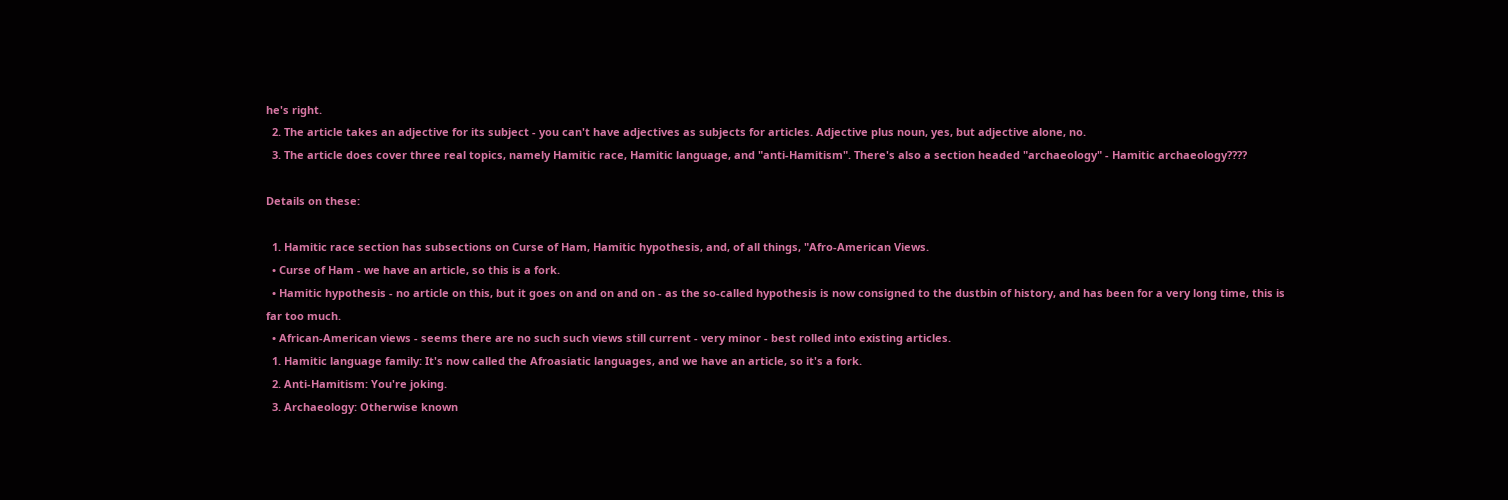he's right.
  2. The article takes an adjective for its subject - you can't have adjectives as subjects for articles. Adjective plus noun, yes, but adjective alone, no.
  3. The article does cover three real topics, namely Hamitic race, Hamitic language, and "anti-Hamitism". There's also a section headed "archaeology" - Hamitic archaeology????

Details on these:

  1. Hamitic race section has subsections on Curse of Ham, Hamitic hypothesis, and, of all things, "Afro-American Views.
  • Curse of Ham - we have an article, so this is a fork.
  • Hamitic hypothesis - no article on this, but it goes on and on and on - as the so-called hypothesis is now consigned to the dustbin of history, and has been for a very long time, this is far too much.
  • African-American views - seems there are no such such views still current - very minor - best rolled into existing articles.
  1. Hamitic language family: It's now called the Afroasiatic languages, and we have an article, so it's a fork.
  2. Anti-Hamitism: You're joking.
  3. Archaeology: Otherwise known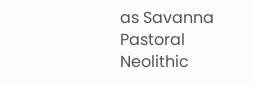as Savanna Pastoral Neolithic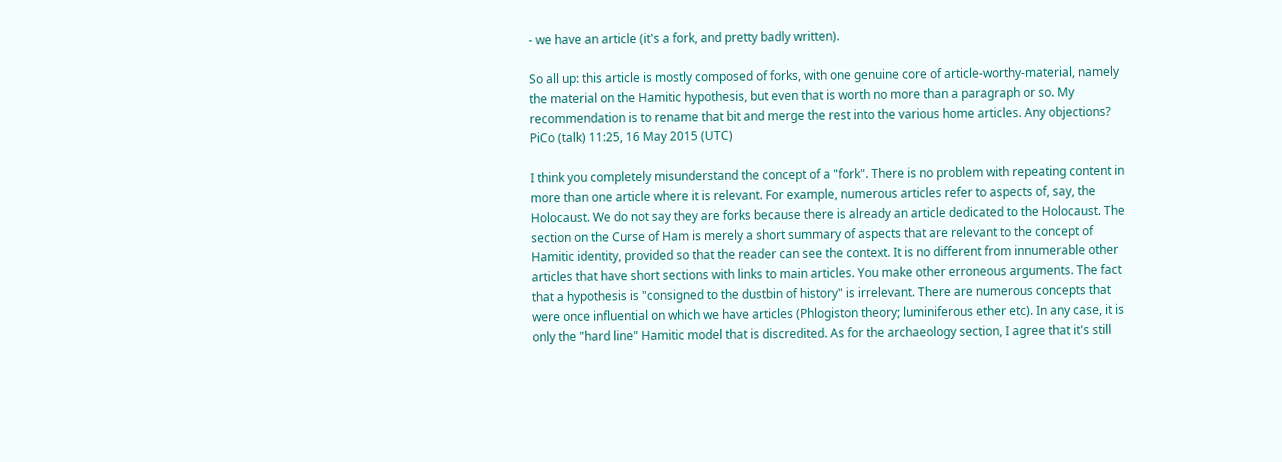- we have an article (it's a fork, and pretty badly written).

So all up: this article is mostly composed of forks, with one genuine core of article-worthy-material, namely the material on the Hamitic hypothesis, but even that is worth no more than a paragraph or so. My recommendation is to rename that bit and merge the rest into the various home articles. Any objections? PiCo (talk) 11:25, 16 May 2015 (UTC)

I think you completely misunderstand the concept of a "fork". There is no problem with repeating content in more than one article where it is relevant. For example, numerous articles refer to aspects of, say, the Holocaust. We do not say they are forks because there is already an article dedicated to the Holocaust. The section on the Curse of Ham is merely a short summary of aspects that are relevant to the concept of Hamitic identity, provided so that the reader can see the context. It is no different from innumerable other articles that have short sections with links to main articles. You make other erroneous arguments. The fact that a hypothesis is "consigned to the dustbin of history" is irrelevant. There are numerous concepts that were once influential on which we have articles (Phlogiston theory; luminiferous ether etc). In any case, it is only the "hard line" Hamitic model that is discredited. As for the archaeology section, I agree that it's still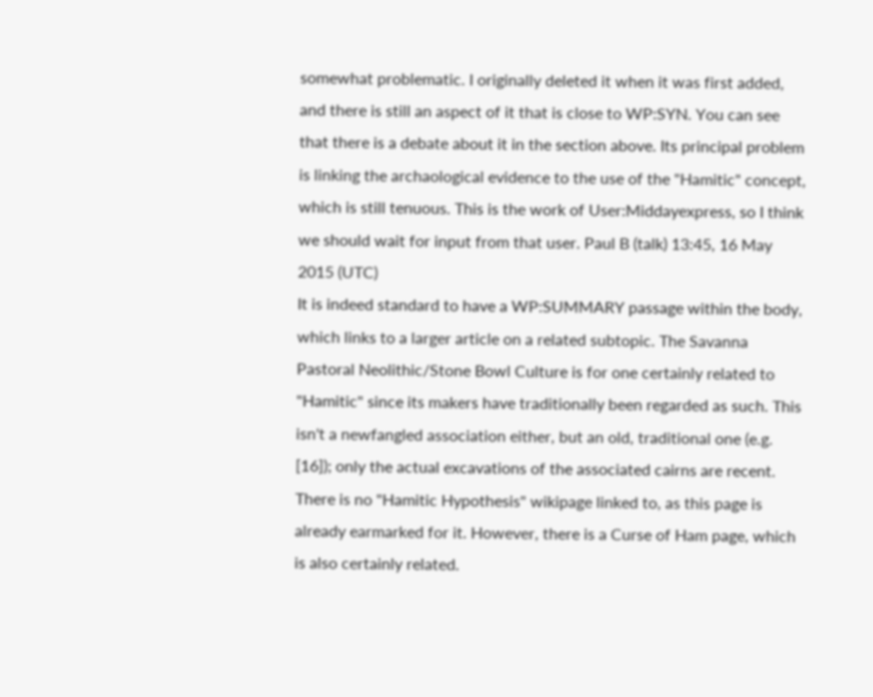somewhat problematic. I originally deleted it when it was first added, and there is still an aspect of it that is close to WP:SYN. You can see that there is a debate about it in the section above. Its principal problem is linking the archaological evidence to the use of the "Hamitic" concept, which is still tenuous. This is the work of User:Middayexpress, so I think we should wait for input from that user. Paul B (talk) 13:45, 16 May 2015 (UTC)
It is indeed standard to have a WP:SUMMARY passage within the body, which links to a larger article on a related subtopic. The Savanna Pastoral Neolithic/Stone Bowl Culture is for one certainly related to "Hamitic" since its makers have traditionally been regarded as such. This isn't a newfangled association either, but an old, traditional one (e.g. [16]); only the actual excavations of the associated cairns are recent. There is no "Hamitic Hypothesis" wikipage linked to, as this page is already earmarked for it. However, there is a Curse of Ham page, which is also certainly related.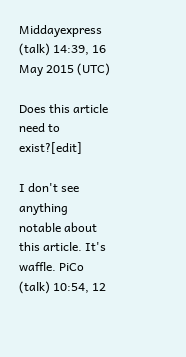Middayexpress (talk) 14:39, 16 May 2015 (UTC)

Does this article need to exist?[edit]

I don't see anything notable about this article. It's waffle. PiCo (talk) 10:54, 12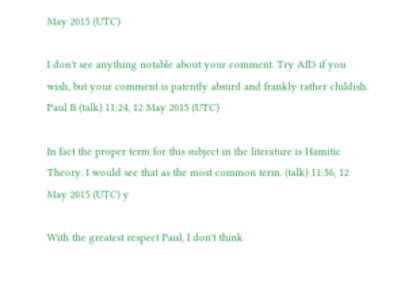May 2015 (UTC)

I don't see anything notable about your comment. Try AfD if you wish, but your comment is patently absurd and frankly rather childish. Paul B (talk) 11:24, 12 May 2015 (UTC)

In fact the proper term for this subject in the literature is Hamitic Theory. I would see that as the most common term. (talk) 11:56, 12 May 2015 (UTC) y

With the greatest respect Paul, I don't think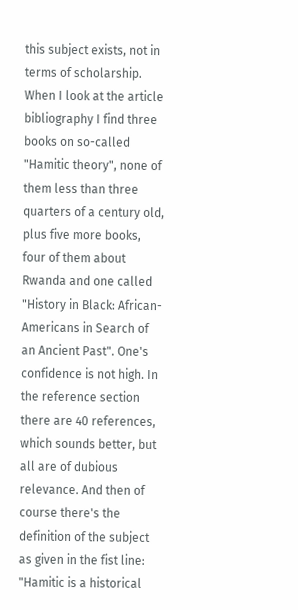this subject exists, not in terms of scholarship. When I look at the article bibliography I find three books on so-called "Hamitic theory", none of them less than three quarters of a century old, plus five more books, four of them about Rwanda and one called "History in Black: African-Americans in Search of an Ancient Past". One's confidence is not high. In the reference section there are 40 references, which sounds better, but all are of dubious relevance. And then of course there's the definition of the subject as given in the fist line: "Hamitic is a historical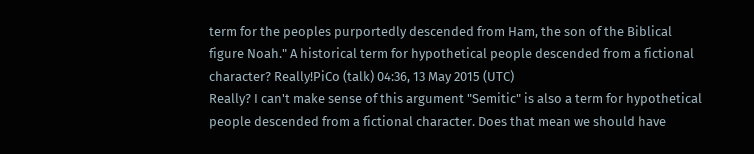term for the peoples purportedly descended from Ham, the son of the Biblical figure Noah." A historical term for hypothetical people descended from a fictional character? Really!PiCo (talk) 04:36, 13 May 2015 (UTC)
Really? I can't make sense of this argument "Semitic" is also a term for hypothetical people descended from a fictional character. Does that mean we should have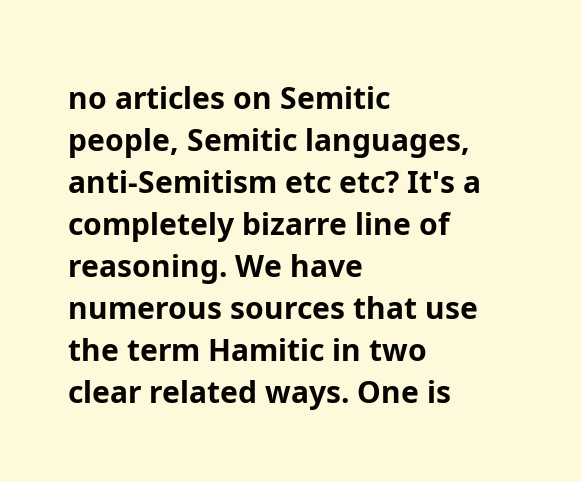no articles on Semitic people, Semitic languages, anti-Semitism etc etc? It's a completely bizarre line of reasoning. We have numerous sources that use the term Hamitic in two clear related ways. One is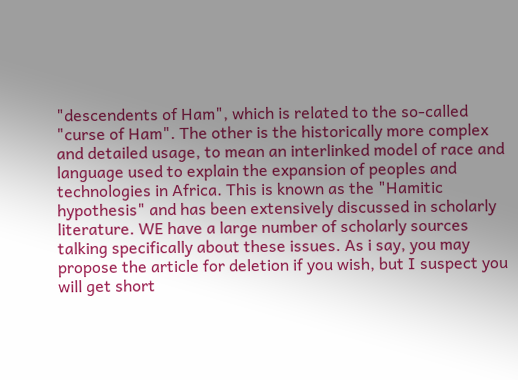"descendents of Ham", which is related to the so-called "curse of Ham". The other is the historically more complex and detailed usage, to mean an interlinked model of race and language used to explain the expansion of peoples and technologies in Africa. This is known as the "Hamitic hypothesis" and has been extensively discussed in scholarly literature. WE have a large number of scholarly sources talking specifically about these issues. As i say, you may propose the article for deletion if you wish, but I suspect you will get short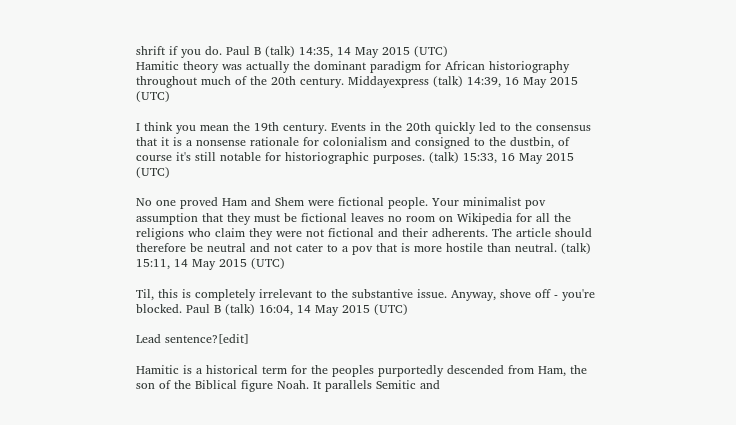shrift if you do. Paul B (talk) 14:35, 14 May 2015 (UTC)
Hamitic theory was actually the dominant paradigm for African historiography throughout much of the 20th century. Middayexpress (talk) 14:39, 16 May 2015 (UTC)

I think you mean the 19th century. Events in the 20th quickly led to the consensus that it is a nonsense rationale for colonialism and consigned to the dustbin, of course it's still notable for historiographic purposes. (talk) 15:33, 16 May 2015 (UTC)

No one proved Ham and Shem were fictional people. Your minimalist pov assumption that they must be fictional leaves no room on Wikipedia for all the religions who claim they were not fictional and their adherents. The article should therefore be neutral and not cater to a pov that is more hostile than neutral. (talk) 15:11, 14 May 2015 (UTC)

Til, this is completely irrelevant to the substantive issue. Anyway, shove off - you're blocked. Paul B (talk) 16:04, 14 May 2015 (UTC)

Lead sentence?[edit]

Hamitic is a historical term for the peoples purportedly descended from Ham, the son of the Biblical figure Noah. It parallels Semitic and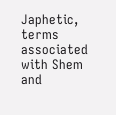Japhetic, terms associated with Shem and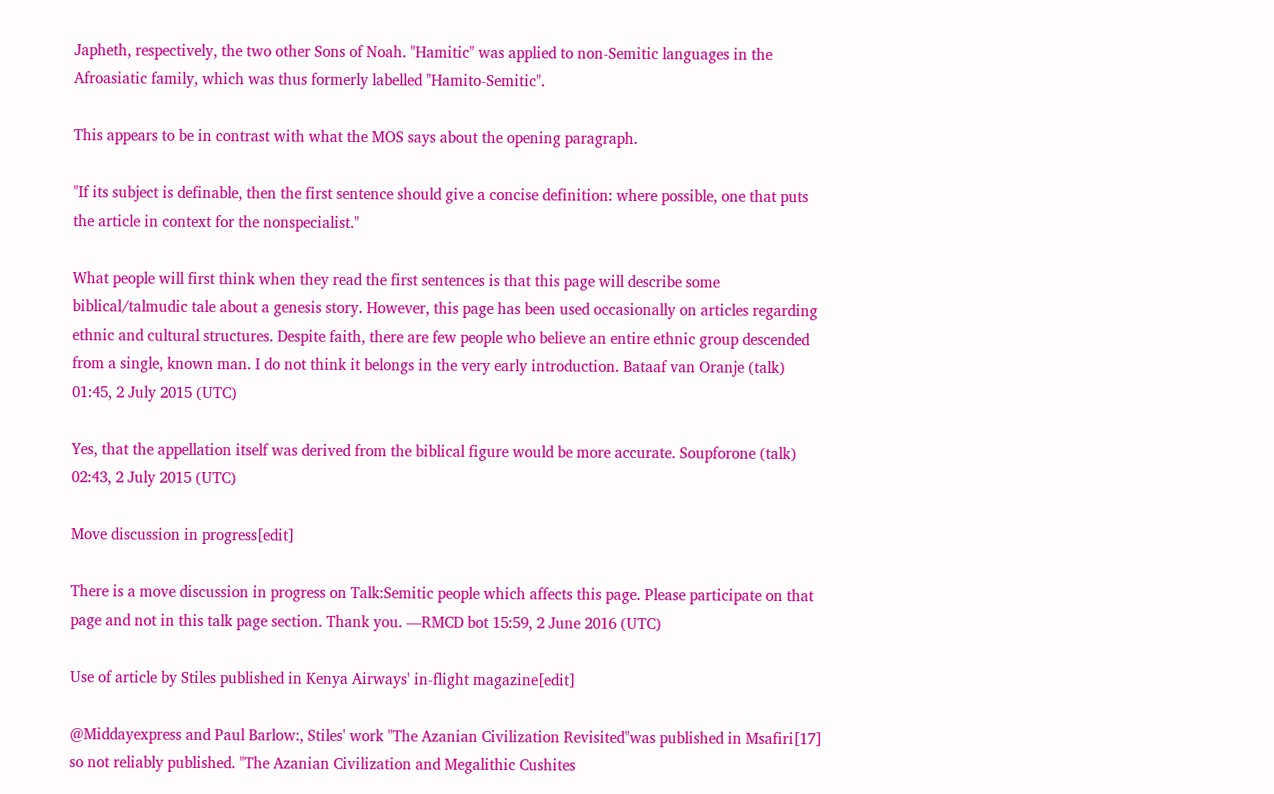Japheth, respectively, the two other Sons of Noah. "Hamitic" was applied to non-Semitic languages in the Afroasiatic family, which was thus formerly labelled "Hamito-Semitic".

This appears to be in contrast with what the MOS says about the opening paragraph.

"If its subject is definable, then the first sentence should give a concise definition: where possible, one that puts the article in context for the nonspecialist."

What people will first think when they read the first sentences is that this page will describe some biblical/talmudic tale about a genesis story. However, this page has been used occasionally on articles regarding ethnic and cultural structures. Despite faith, there are few people who believe an entire ethnic group descended from a single, known man. I do not think it belongs in the very early introduction. Bataaf van Oranje (talk) 01:45, 2 July 2015 (UTC)

Yes, that the appellation itself was derived from the biblical figure would be more accurate. Soupforone (talk) 02:43, 2 July 2015 (UTC)

Move discussion in progress[edit]

There is a move discussion in progress on Talk:Semitic people which affects this page. Please participate on that page and not in this talk page section. Thank you. —RMCD bot 15:59, 2 June 2016 (UTC)

Use of article by Stiles published in Kenya Airways' in-flight magazine[edit]

@Middayexpress and Paul Barlow:, Stiles' work "The Azanian Civilization Revisited"was published in Msafiri[17] so not reliably published. "The Azanian Civilization and Megalithic Cushites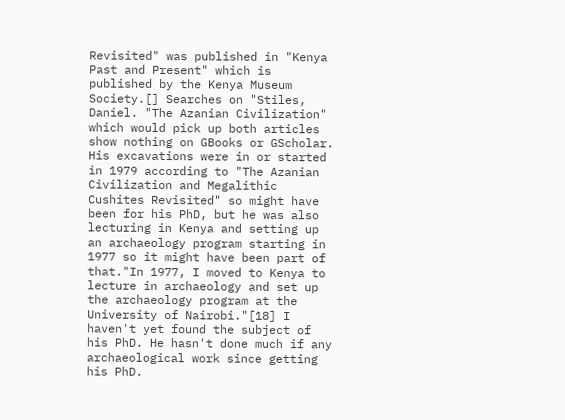Revisited" was published in "Kenya Past and Present" which is published by the Kenya Museum Society.[] Searches on "Stiles, Daniel. "The Azanian Civilization" which would pick up both articles show nothing on GBooks or GScholar. His excavations were in or started in 1979 according to "The Azanian Civilization and Megalithic Cushites Revisited" so might have been for his PhD, but he was also lecturing in Kenya and setting up an archaeology program starting in 1977 so it might have been part of that."In 1977, I moved to Kenya to lecture in archaeology and set up the archaeology program at the University of Nairobi."[18] I haven't yet found the subject of his PhD. He hasn't done much if any archaeological work since getting his PhD.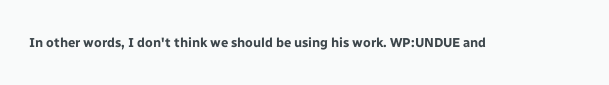In other words, I don't think we should be using his work. WP:UNDUE and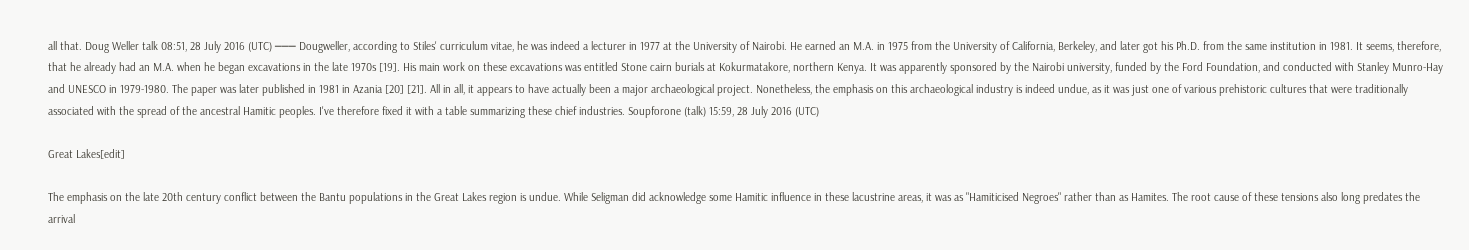all that. Doug Weller talk 08:51, 28 July 2016 (UTC) ─── Dougweller, according to Stiles' curriculum vitae, he was indeed a lecturer in 1977 at the University of Nairobi. He earned an M.A. in 1975 from the University of California, Berkeley, and later got his Ph.D. from the same institution in 1981. It seems, therefore, that he already had an M.A. when he began excavations in the late 1970s [19]. His main work on these excavations was entitled Stone cairn burials at Kokurmatakore, northern Kenya. It was apparently sponsored by the Nairobi university, funded by the Ford Foundation, and conducted with Stanley Munro-Hay and UNESCO in 1979-1980. The paper was later published in 1981 in Azania [20] [21]. All in all, it appears to have actually been a major archaeological project. Nonetheless, the emphasis on this archaeological industry is indeed undue, as it was just one of various prehistoric cultures that were traditionally associated with the spread of the ancestral Hamitic peoples. I've therefore fixed it with a table summarizing these chief industries. Soupforone (talk) 15:59, 28 July 2016 (UTC)

Great Lakes[edit]

The emphasis on the late 20th century conflict between the Bantu populations in the Great Lakes region is undue. While Seligman did acknowledge some Hamitic influence in these lacustrine areas, it was as "Hamiticised Negroes" rather than as Hamites. The root cause of these tensions also long predates the arrival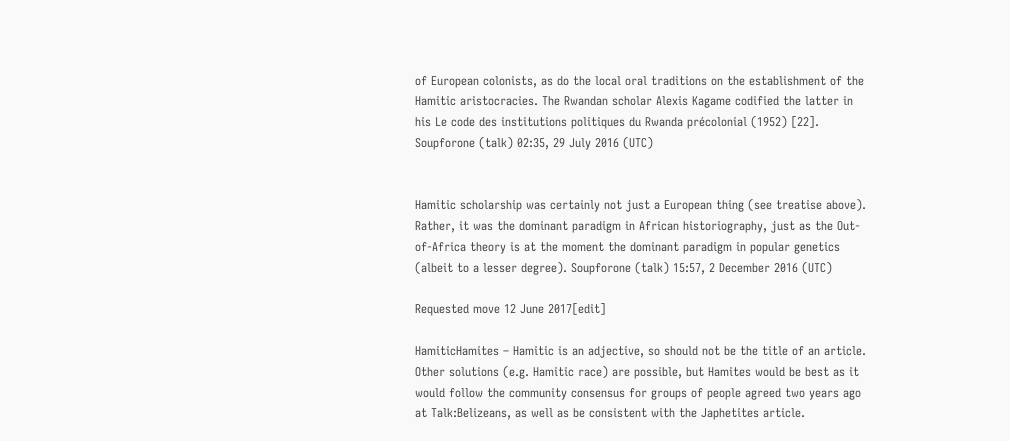of European colonists, as do the local oral traditions on the establishment of the Hamitic aristocracies. The Rwandan scholar Alexis Kagame codified the latter in his Le code des institutions politiques du Rwanda précolonial (1952) [22]. Soupforone (talk) 02:35, 29 July 2016 (UTC)


Hamitic scholarship was certainly not just a European thing (see treatise above). Rather, it was the dominant paradigm in African historiography, just as the Out-of-Africa theory is at the moment the dominant paradigm in popular genetics (albeit to a lesser degree). Soupforone (talk) 15:57, 2 December 2016 (UTC)

Requested move 12 June 2017[edit]

HamiticHamites – Hamitic is an adjective, so should not be the title of an article.
Other solutions (e.g. Hamitic race) are possible, but Hamites would be best as it would follow the community consensus for groups of people agreed two years ago at Talk:Belizeans, as well as be consistent with the Japhetites article.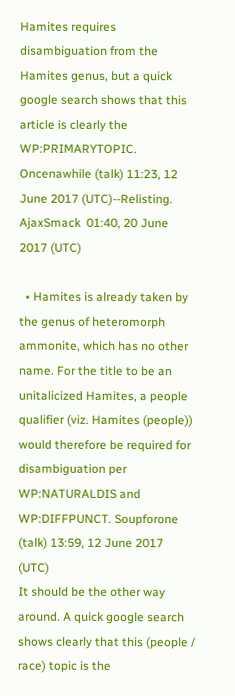Hamites requires disambiguation from the Hamites genus, but a quick google search shows that this article is clearly the WP:PRIMARYTOPIC. Oncenawhile (talk) 11:23, 12 June 2017 (UTC)--Relisting. AjaxSmack  01:40, 20 June 2017 (UTC)

  • Hamites is already taken by the genus of heteromorph ammonite, which has no other name. For the title to be an unitalicized Hamites, a people qualifier (viz. Hamites (people)) would therefore be required for disambiguation per WP:NATURALDIS and WP:DIFFPUNCT. Soupforone (talk) 13:59, 12 June 2017 (UTC)
It should be the other way around. A quick google search shows clearly that this (people / race) topic is the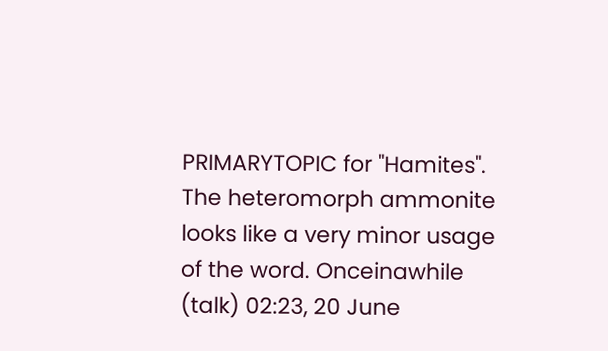PRIMARYTOPIC for "Hamites". The heteromorph ammonite looks like a very minor usage of the word. Onceinawhile (talk) 02:23, 20 June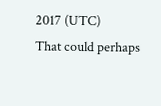2017 (UTC)
That could perhaps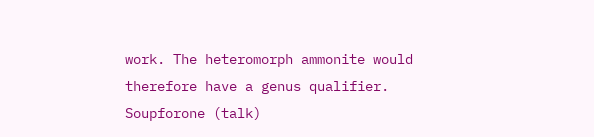work. The heteromorph ammonite would therefore have a genus qualifier. Soupforone (talk)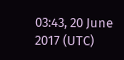03:43, 20 June 2017 (UTC)